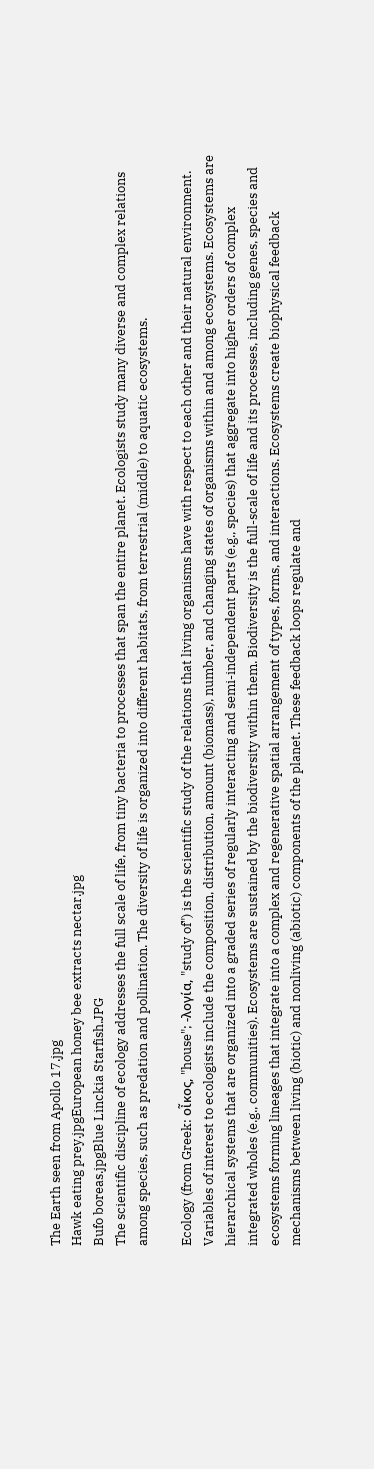The Earth seen from Apollo 17.jpg
Hawk eating prey.jpgEuropean honey bee extracts nectar.jpg
Bufo boreas.jpgBlue Linckia Starfish.JPG
The scientific discipline of ecology addresses the full scale of life, from tiny bacteria to processes that span the entire planet. Ecologists study many diverse and complex relations among species, such as predation and pollination. The diversity of life is organized into different habitats, from terrestrial (middle) to aquatic ecosystems.

Ecology (from Greek: οἶκος, "house"; -λογία, "study of") is the scientific study of the relations that living organisms have with respect to each other and their natural environment. Variables of interest to ecologists include the composition, distribution, amount (biomass), number, and changing states of organisms within and among ecosystems. Ecosystems are hierarchical systems that are organized into a graded series of regularly interacting and semi-independent parts (e.g., species) that aggregate into higher orders of complex integrated wholes (e.g., communities). Ecosystems are sustained by the biodiversity within them. Biodiversity is the full-scale of life and its processes, including genes, species and ecosystems forming lineages that integrate into a complex and regenerative spatial arrangement of types, forms, and interactions. Ecosystems create biophysical feedback mechanisms between living (biotic) and nonliving (abiotic) components of the planet. These feedback loops regulate and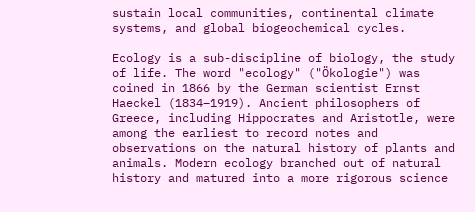sustain local communities, continental climate systems, and global biogeochemical cycles.

Ecology is a sub-discipline of biology, the study of life. The word "ecology" ("Ökologie") was coined in 1866 by the German scientist Ernst Haeckel (1834–1919). Ancient philosophers of Greece, including Hippocrates and Aristotle, were among the earliest to record notes and observations on the natural history of plants and animals. Modern ecology branched out of natural history and matured into a more rigorous science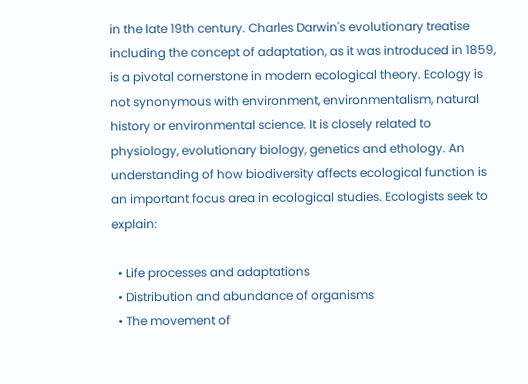in the late 19th century. Charles Darwin's evolutionary treatise including the concept of adaptation, as it was introduced in 1859, is a pivotal cornerstone in modern ecological theory. Ecology is not synonymous with environment, environmentalism, natural history or environmental science. It is closely related to physiology, evolutionary biology, genetics and ethology. An understanding of how biodiversity affects ecological function is an important focus area in ecological studies. Ecologists seek to explain:

  • Life processes and adaptations
  • Distribution and abundance of organisms
  • The movement of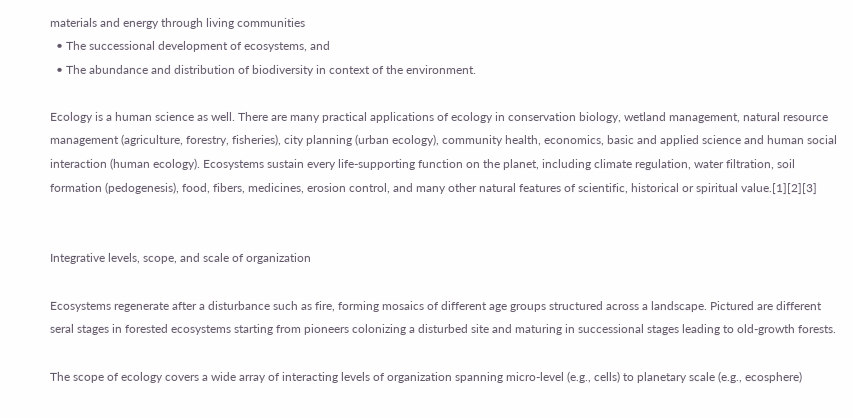materials and energy through living communities
  • The successional development of ecosystems, and
  • The abundance and distribution of biodiversity in context of the environment.

Ecology is a human science as well. There are many practical applications of ecology in conservation biology, wetland management, natural resource management (agriculture, forestry, fisheries), city planning (urban ecology), community health, economics, basic and applied science and human social interaction (human ecology). Ecosystems sustain every life-supporting function on the planet, including climate regulation, water filtration, soil formation (pedogenesis), food, fibers, medicines, erosion control, and many other natural features of scientific, historical or spiritual value.[1][2][3]


Integrative levels, scope, and scale of organization

Ecosystems regenerate after a disturbance such as fire, forming mosaics of different age groups structured across a landscape. Pictured are different seral stages in forested ecosystems starting from pioneers colonizing a disturbed site and maturing in successional stages leading to old-growth forests.

The scope of ecology covers a wide array of interacting levels of organization spanning micro-level (e.g., cells) to planetary scale (e.g., ecosphere)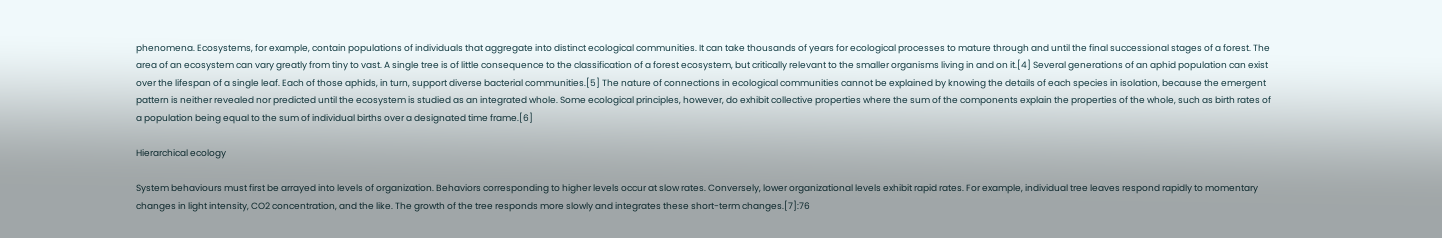phenomena. Ecosystems, for example, contain populations of individuals that aggregate into distinct ecological communities. It can take thousands of years for ecological processes to mature through and until the final successional stages of a forest. The area of an ecosystem can vary greatly from tiny to vast. A single tree is of little consequence to the classification of a forest ecosystem, but critically relevant to the smaller organisms living in and on it.[4] Several generations of an aphid population can exist over the lifespan of a single leaf. Each of those aphids, in turn, support diverse bacterial communities.[5] The nature of connections in ecological communities cannot be explained by knowing the details of each species in isolation, because the emergent pattern is neither revealed nor predicted until the ecosystem is studied as an integrated whole. Some ecological principles, however, do exhibit collective properties where the sum of the components explain the properties of the whole, such as birth rates of a population being equal to the sum of individual births over a designated time frame.[6]

Hierarchical ecology

System behaviours must first be arrayed into levels of organization. Behaviors corresponding to higher levels occur at slow rates. Conversely, lower organizational levels exhibit rapid rates. For example, individual tree leaves respond rapidly to momentary changes in light intensity, CO2 concentration, and the like. The growth of the tree responds more slowly and integrates these short-term changes.[7]:76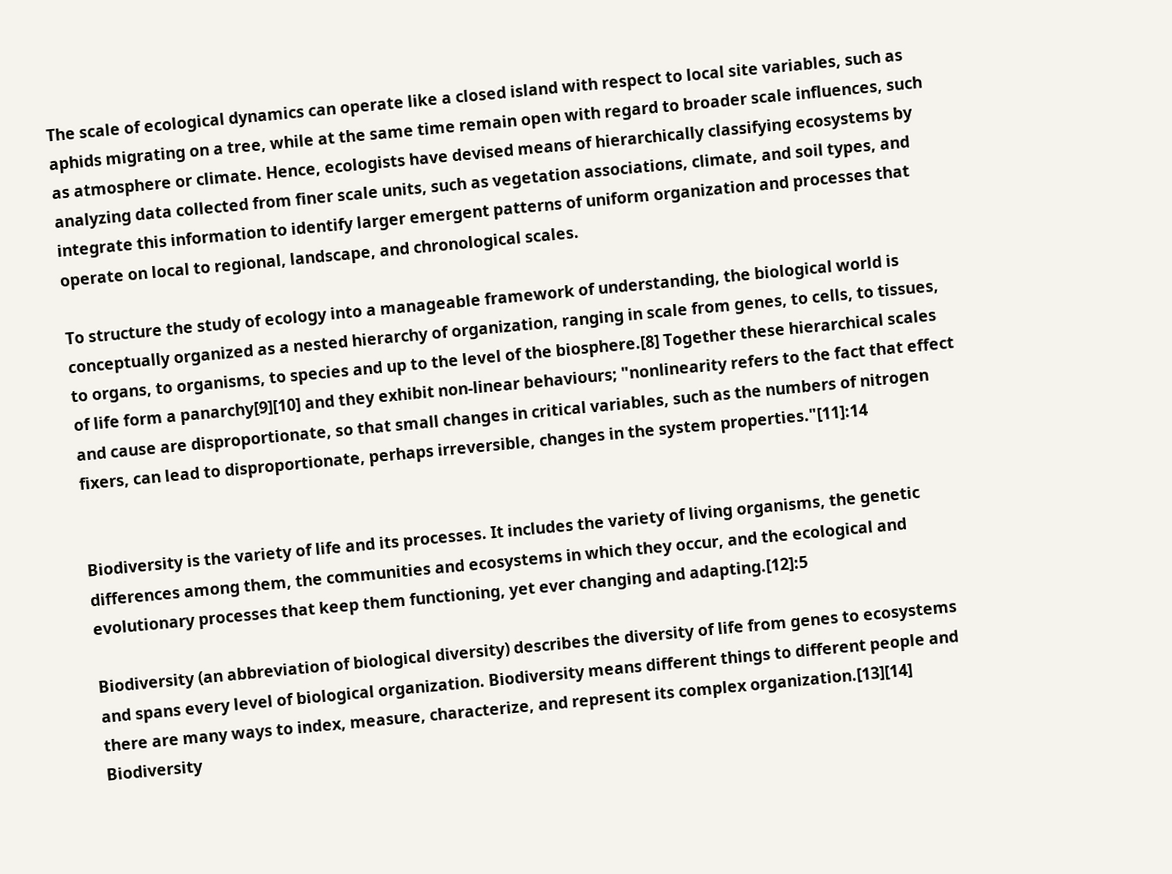The scale of ecological dynamics can operate like a closed island with respect to local site variables, such as aphids migrating on a tree, while at the same time remain open with regard to broader scale influences, such as atmosphere or climate. Hence, ecologists have devised means of hierarchically classifying ecosystems by analyzing data collected from finer scale units, such as vegetation associations, climate, and soil types, and integrate this information to identify larger emergent patterns of uniform organization and processes that operate on local to regional, landscape, and chronological scales.

To structure the study of ecology into a manageable framework of understanding, the biological world is conceptually organized as a nested hierarchy of organization, ranging in scale from genes, to cells, to tissues, to organs, to organisms, to species and up to the level of the biosphere.[8] Together these hierarchical scales of life form a panarchy[9][10] and they exhibit non-linear behaviours; "nonlinearity refers to the fact that effect and cause are disproportionate, so that small changes in critical variables, such as the numbers of nitrogen fixers, can lead to disproportionate, perhaps irreversible, changes in the system properties."[11]:14


Biodiversity is the variety of life and its processes. It includes the variety of living organisms, the genetic differences among them, the communities and ecosystems in which they occur, and the ecological and evolutionary processes that keep them functioning, yet ever changing and adapting.[12]:5

Biodiversity (an abbreviation of biological diversity) describes the diversity of life from genes to ecosystems and spans every level of biological organization. Biodiversity means different things to different people and there are many ways to index, measure, characterize, and represent its complex organization.[13][14] Biodiversity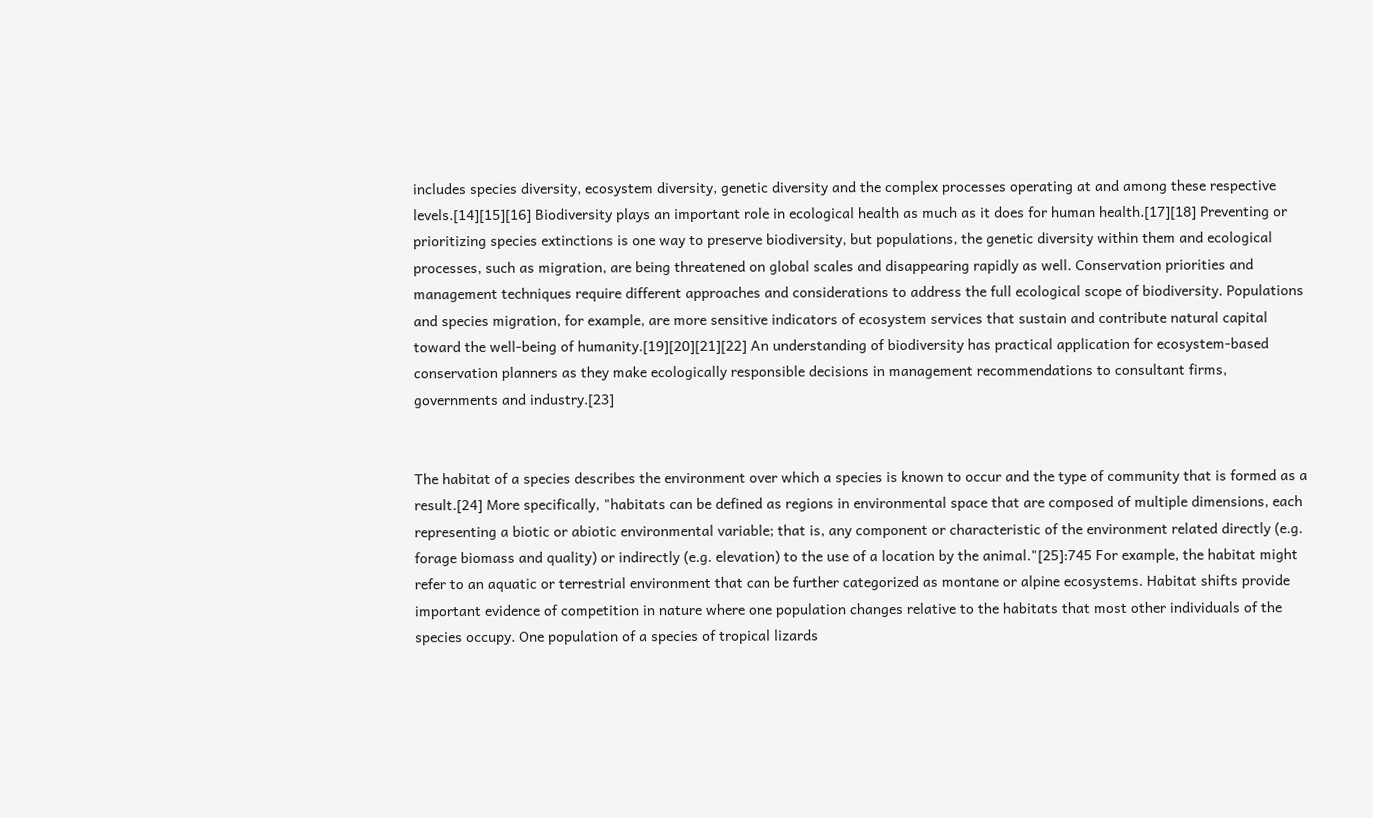includes species diversity, ecosystem diversity, genetic diversity and the complex processes operating at and among these respective levels.[14][15][16] Biodiversity plays an important role in ecological health as much as it does for human health.[17][18] Preventing or prioritizing species extinctions is one way to preserve biodiversity, but populations, the genetic diversity within them and ecological processes, such as migration, are being threatened on global scales and disappearing rapidly as well. Conservation priorities and management techniques require different approaches and considerations to address the full ecological scope of biodiversity. Populations and species migration, for example, are more sensitive indicators of ecosystem services that sustain and contribute natural capital toward the well-being of humanity.[19][20][21][22] An understanding of biodiversity has practical application for ecosystem-based conservation planners as they make ecologically responsible decisions in management recommendations to consultant firms, governments and industry.[23]


The habitat of a species describes the environment over which a species is known to occur and the type of community that is formed as a result.[24] More specifically, "habitats can be defined as regions in environmental space that are composed of multiple dimensions, each representing a biotic or abiotic environmental variable; that is, any component or characteristic of the environment related directly (e.g. forage biomass and quality) or indirectly (e.g. elevation) to the use of a location by the animal."[25]:745 For example, the habitat might refer to an aquatic or terrestrial environment that can be further categorized as montane or alpine ecosystems. Habitat shifts provide important evidence of competition in nature where one population changes relative to the habitats that most other individuals of the species occupy. One population of a species of tropical lizards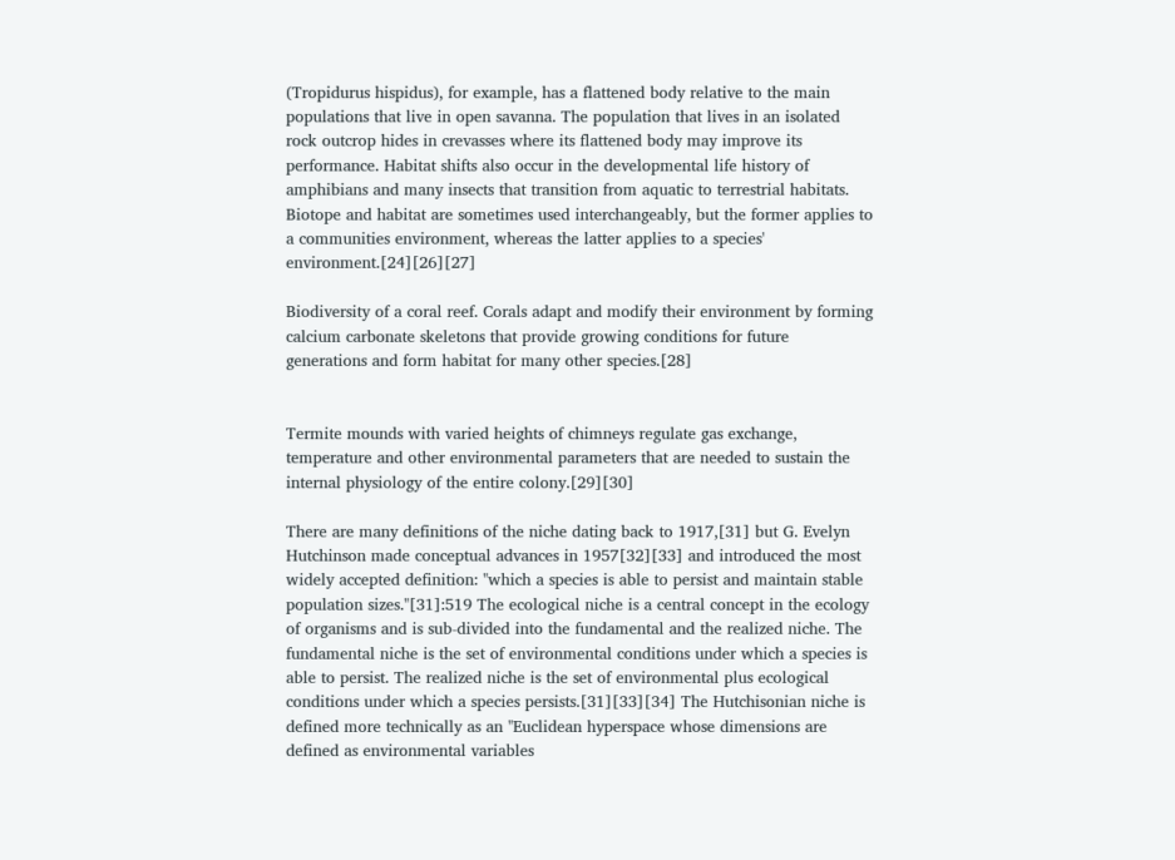(Tropidurus hispidus), for example, has a flattened body relative to the main populations that live in open savanna. The population that lives in an isolated rock outcrop hides in crevasses where its flattened body may improve its performance. Habitat shifts also occur in the developmental life history of amphibians and many insects that transition from aquatic to terrestrial habitats. Biotope and habitat are sometimes used interchangeably, but the former applies to a communities environment, whereas the latter applies to a species' environment.[24][26][27]

Biodiversity of a coral reef. Corals adapt and modify their environment by forming calcium carbonate skeletons that provide growing conditions for future generations and form habitat for many other species.[28]


Termite mounds with varied heights of chimneys regulate gas exchange, temperature and other environmental parameters that are needed to sustain the internal physiology of the entire colony.[29][30]

There are many definitions of the niche dating back to 1917,[31] but G. Evelyn Hutchinson made conceptual advances in 1957[32][33] and introduced the most widely accepted definition: "which a species is able to persist and maintain stable population sizes."[31]:519 The ecological niche is a central concept in the ecology of organisms and is sub-divided into the fundamental and the realized niche. The fundamental niche is the set of environmental conditions under which a species is able to persist. The realized niche is the set of environmental plus ecological conditions under which a species persists.[31][33][34] The Hutchisonian niche is defined more technically as an "Euclidean hyperspace whose dimensions are defined as environmental variables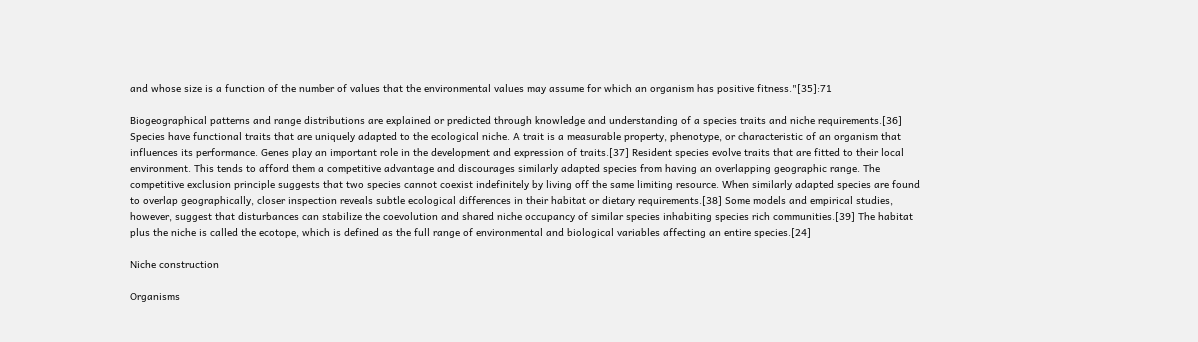and whose size is a function of the number of values that the environmental values may assume for which an organism has positive fitness."[35]:71

Biogeographical patterns and range distributions are explained or predicted through knowledge and understanding of a species traits and niche requirements.[36] Species have functional traits that are uniquely adapted to the ecological niche. A trait is a measurable property, phenotype, or characteristic of an organism that influences its performance. Genes play an important role in the development and expression of traits.[37] Resident species evolve traits that are fitted to their local environment. This tends to afford them a competitive advantage and discourages similarly adapted species from having an overlapping geographic range. The competitive exclusion principle suggests that two species cannot coexist indefinitely by living off the same limiting resource. When similarly adapted species are found to overlap geographically, closer inspection reveals subtle ecological differences in their habitat or dietary requirements.[38] Some models and empirical studies, however, suggest that disturbances can stabilize the coevolution and shared niche occupancy of similar species inhabiting species rich communities.[39] The habitat plus the niche is called the ecotope, which is defined as the full range of environmental and biological variables affecting an entire species.[24]

Niche construction

Organisms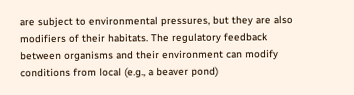are subject to environmental pressures, but they are also modifiers of their habitats. The regulatory feedback between organisms and their environment can modify conditions from local (e.g., a beaver pond)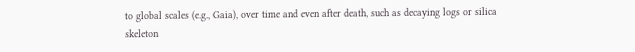to global scales (e.g., Gaia), over time and even after death, such as decaying logs or silica skeleton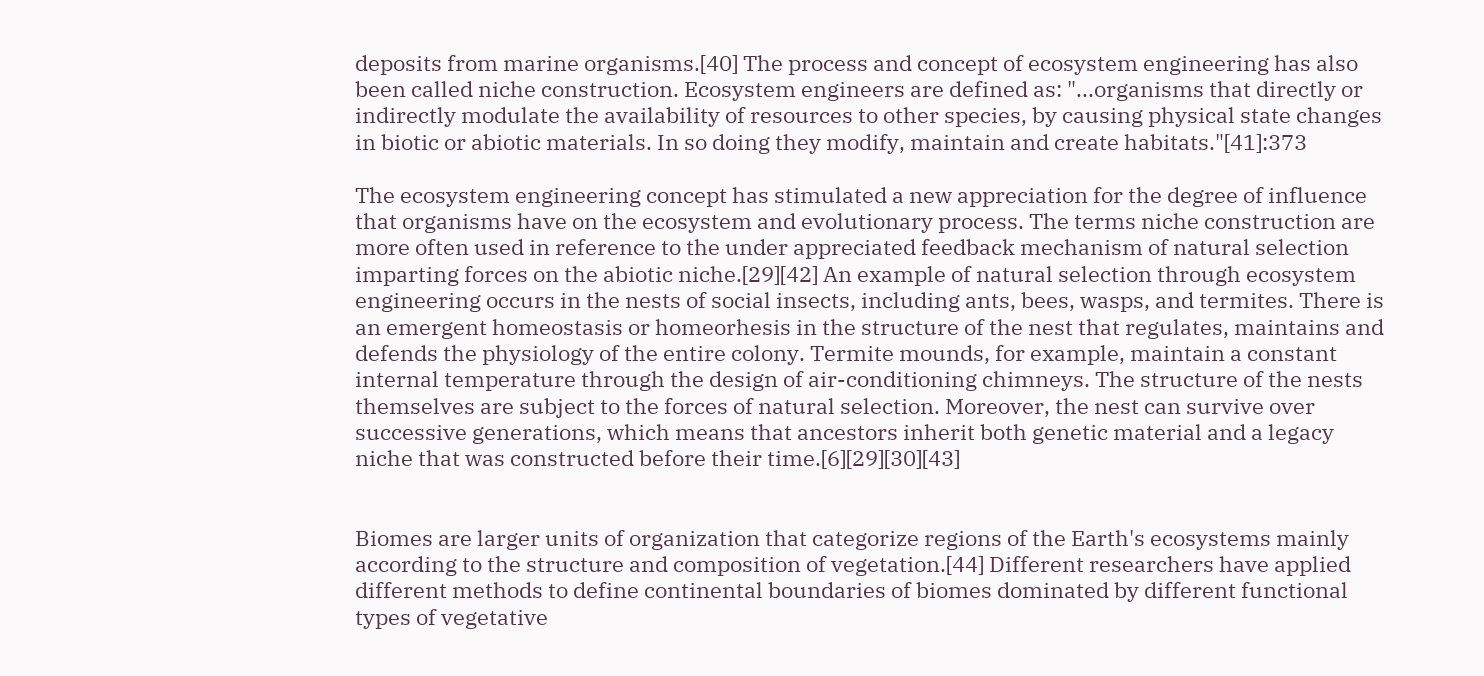deposits from marine organisms.[40] The process and concept of ecosystem engineering has also been called niche construction. Ecosystem engineers are defined as: "...organisms that directly or indirectly modulate the availability of resources to other species, by causing physical state changes in biotic or abiotic materials. In so doing they modify, maintain and create habitats."[41]:373

The ecosystem engineering concept has stimulated a new appreciation for the degree of influence that organisms have on the ecosystem and evolutionary process. The terms niche construction are more often used in reference to the under appreciated feedback mechanism of natural selection imparting forces on the abiotic niche.[29][42] An example of natural selection through ecosystem engineering occurs in the nests of social insects, including ants, bees, wasps, and termites. There is an emergent homeostasis or homeorhesis in the structure of the nest that regulates, maintains and defends the physiology of the entire colony. Termite mounds, for example, maintain a constant internal temperature through the design of air-conditioning chimneys. The structure of the nests themselves are subject to the forces of natural selection. Moreover, the nest can survive over successive generations, which means that ancestors inherit both genetic material and a legacy niche that was constructed before their time.[6][29][30][43]


Biomes are larger units of organization that categorize regions of the Earth's ecosystems mainly according to the structure and composition of vegetation.[44] Different researchers have applied different methods to define continental boundaries of biomes dominated by different functional types of vegetative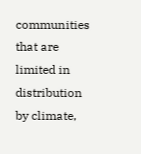communities that are limited in distribution by climate,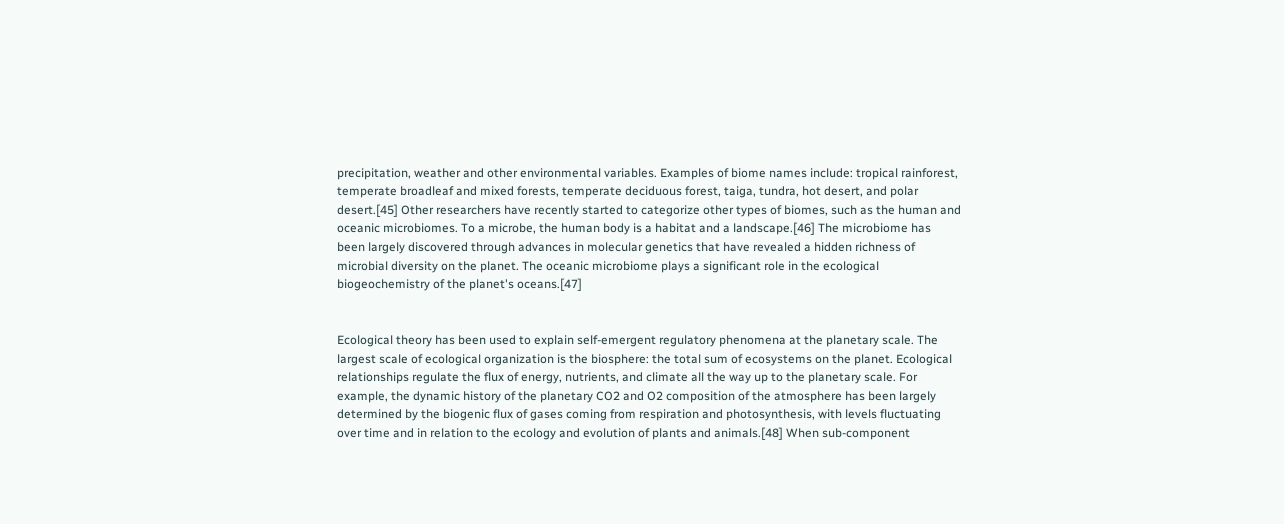precipitation, weather and other environmental variables. Examples of biome names include: tropical rainforest, temperate broadleaf and mixed forests, temperate deciduous forest, taiga, tundra, hot desert, and polar desert.[45] Other researchers have recently started to categorize other types of biomes, such as the human and oceanic microbiomes. To a microbe, the human body is a habitat and a landscape.[46] The microbiome has been largely discovered through advances in molecular genetics that have revealed a hidden richness of microbial diversity on the planet. The oceanic microbiome plays a significant role in the ecological biogeochemistry of the planet's oceans.[47]


Ecological theory has been used to explain self-emergent regulatory phenomena at the planetary scale. The largest scale of ecological organization is the biosphere: the total sum of ecosystems on the planet. Ecological relationships regulate the flux of energy, nutrients, and climate all the way up to the planetary scale. For example, the dynamic history of the planetary CO2 and O2 composition of the atmosphere has been largely determined by the biogenic flux of gases coming from respiration and photosynthesis, with levels fluctuating over time and in relation to the ecology and evolution of plants and animals.[48] When sub-component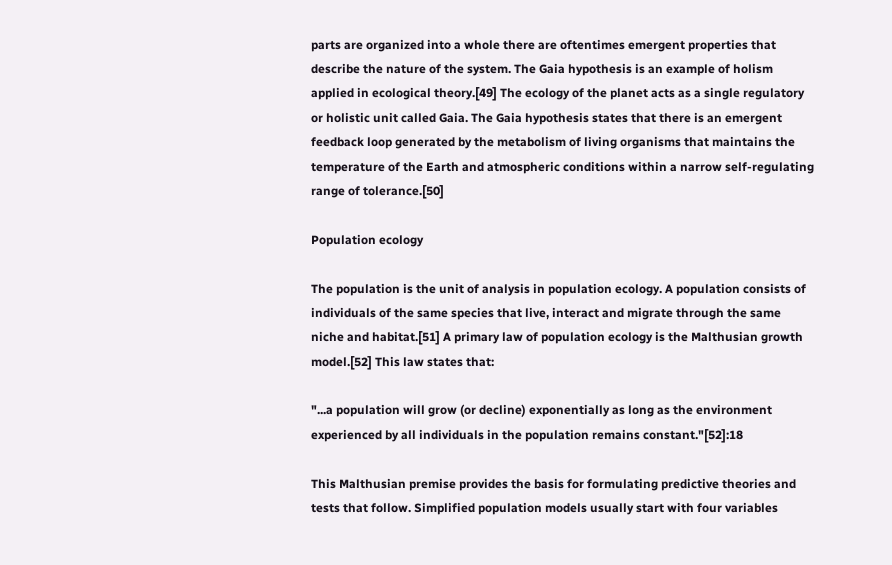parts are organized into a whole there are oftentimes emergent properties that describe the nature of the system. The Gaia hypothesis is an example of holism applied in ecological theory.[49] The ecology of the planet acts as a single regulatory or holistic unit called Gaia. The Gaia hypothesis states that there is an emergent feedback loop generated by the metabolism of living organisms that maintains the temperature of the Earth and atmospheric conditions within a narrow self-regulating range of tolerance.[50]

Population ecology

The population is the unit of analysis in population ecology. A population consists of individuals of the same species that live, interact and migrate through the same niche and habitat.[51] A primary law of population ecology is the Malthusian growth model.[52] This law states that:

"...a population will grow (or decline) exponentially as long as the environment experienced by all individuals in the population remains constant."[52]:18

This Malthusian premise provides the basis for formulating predictive theories and tests that follow. Simplified population models usually start with four variables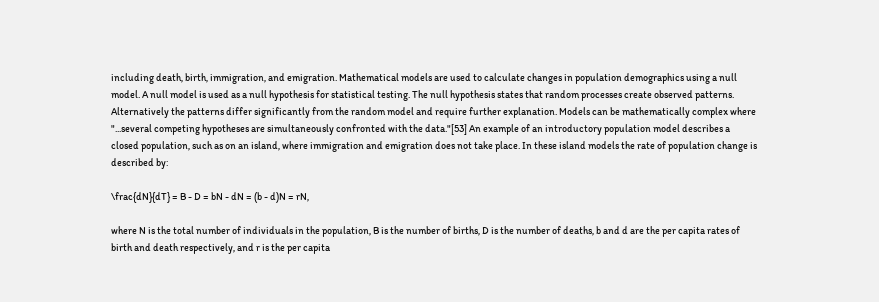including death, birth, immigration, and emigration. Mathematical models are used to calculate changes in population demographics using a null model. A null model is used as a null hypothesis for statistical testing. The null hypothesis states that random processes create observed patterns. Alternatively the patterns differ significantly from the random model and require further explanation. Models can be mathematically complex where "...several competing hypotheses are simultaneously confronted with the data."[53] An example of an introductory population model describes a closed population, such as on an island, where immigration and emigration does not take place. In these island models the rate of population change is described by:

\frac{dN}{dT} = B - D = bN - dN = (b - d)N = rN,

where N is the total number of individuals in the population, B is the number of births, D is the number of deaths, b and d are the per capita rates of birth and death respectively, and r is the per capita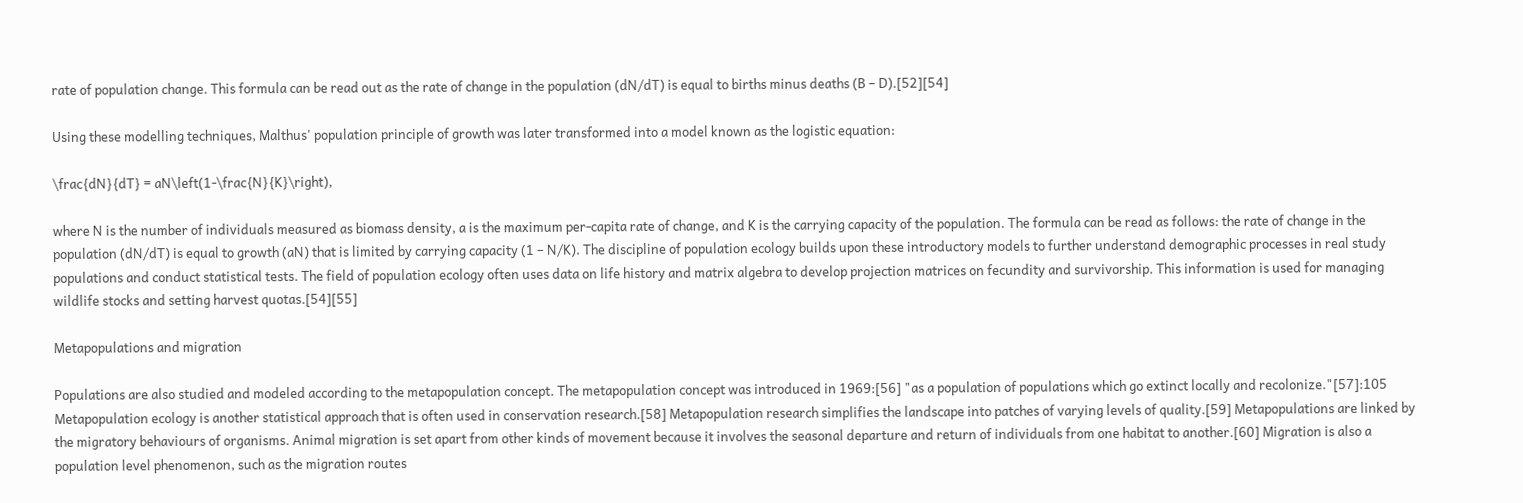rate of population change. This formula can be read out as the rate of change in the population (dN/dT) is equal to births minus deaths (B – D).[52][54]

Using these modelling techniques, Malthus' population principle of growth was later transformed into a model known as the logistic equation:

\frac{dN}{dT} = aN\left(1-\frac{N}{K}\right),

where N is the number of individuals measured as biomass density, a is the maximum per-capita rate of change, and K is the carrying capacity of the population. The formula can be read as follows: the rate of change in the population (dN/dT) is equal to growth (aN) that is limited by carrying capacity (1 – N/K). The discipline of population ecology builds upon these introductory models to further understand demographic processes in real study populations and conduct statistical tests. The field of population ecology often uses data on life history and matrix algebra to develop projection matrices on fecundity and survivorship. This information is used for managing wildlife stocks and setting harvest quotas.[54][55]

Metapopulations and migration

Populations are also studied and modeled according to the metapopulation concept. The metapopulation concept was introduced in 1969:[56] "as a population of populations which go extinct locally and recolonize."[57]:105 Metapopulation ecology is another statistical approach that is often used in conservation research.[58] Metapopulation research simplifies the landscape into patches of varying levels of quality.[59] Metapopulations are linked by the migratory behaviours of organisms. Animal migration is set apart from other kinds of movement because it involves the seasonal departure and return of individuals from one habitat to another.[60] Migration is also a population level phenomenon, such as the migration routes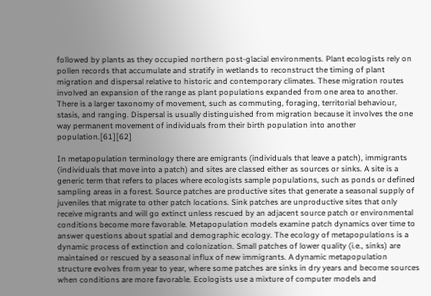followed by plants as they occupied northern post-glacial environments. Plant ecologists rely on pollen records that accumulate and stratify in wetlands to reconstruct the timing of plant migration and dispersal relative to historic and contemporary climates. These migration routes involved an expansion of the range as plant populations expanded from one area to another. There is a larger taxonomy of movement, such as commuting, foraging, territorial behaviour, stasis, and ranging. Dispersal is usually distinguished from migration because it involves the one way permanent movement of individuals from their birth population into another population.[61][62]

In metapopulation terminology there are emigrants (individuals that leave a patch), immigrants (individuals that move into a patch) and sites are classed either as sources or sinks. A site is a generic term that refers to places where ecologists sample populations, such as ponds or defined sampling areas in a forest. Source patches are productive sites that generate a seasonal supply of juveniles that migrate to other patch locations. Sink patches are unproductive sites that only receive migrants and will go extinct unless rescued by an adjacent source patch or environmental conditions become more favorable. Metapopulation models examine patch dynamics over time to answer questions about spatial and demographic ecology. The ecology of metapopulations is a dynamic process of extinction and colonization. Small patches of lower quality (i.e., sinks) are maintained or rescued by a seasonal influx of new immigrants. A dynamic metapopulation structure evolves from year to year, where some patches are sinks in dry years and become sources when conditions are more favorable. Ecologists use a mixture of computer models and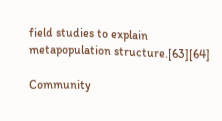field studies to explain metapopulation structure.[63][64]

Community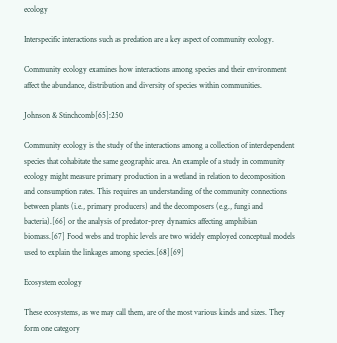ecology

Interspecific interactions such as predation are a key aspect of community ecology.

Community ecology examines how interactions among species and their environment affect the abundance, distribution and diversity of species within communities.

Johnson & Stinchcomb[65]:250

Community ecology is the study of the interactions among a collection of interdependent species that cohabitate the same geographic area. An example of a study in community ecology might measure primary production in a wetland in relation to decomposition and consumption rates. This requires an understanding of the community connections between plants (i.e., primary producers) and the decomposers (e.g., fungi and bacteria).[66] or the analysis of predator-prey dynamics affecting amphibian biomass.[67] Food webs and trophic levels are two widely employed conceptual models used to explain the linkages among species.[68][69]

Ecosystem ecology

These ecosystems, as we may call them, are of the most various kinds and sizes. They form one category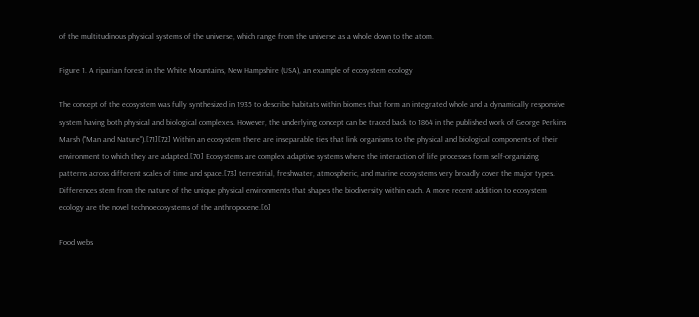of the multitudinous physical systems of the universe, which range from the universe as a whole down to the atom.

Figure 1. A riparian forest in the White Mountains, New Hampshire (USA), an example of ecosystem ecology

The concept of the ecosystem was fully synthesized in 1935 to describe habitats within biomes that form an integrated whole and a dynamically responsive system having both physical and biological complexes. However, the underlying concept can be traced back to 1864 in the published work of George Perkins Marsh ("Man and Nature").[71][72] Within an ecosystem there are inseparable ties that link organisms to the physical and biological components of their environment to which they are adapted.[70] Ecosystems are complex adaptive systems where the interaction of life processes form self-organizing patterns across different scales of time and space.[73] terrestrial, freshwater, atmospheric, and marine ecosystems very broadly cover the major types. Differences stem from the nature of the unique physical environments that shapes the biodiversity within each. A more recent addition to ecosystem ecology are the novel technoecosystems of the anthropocene.[6]

Food webs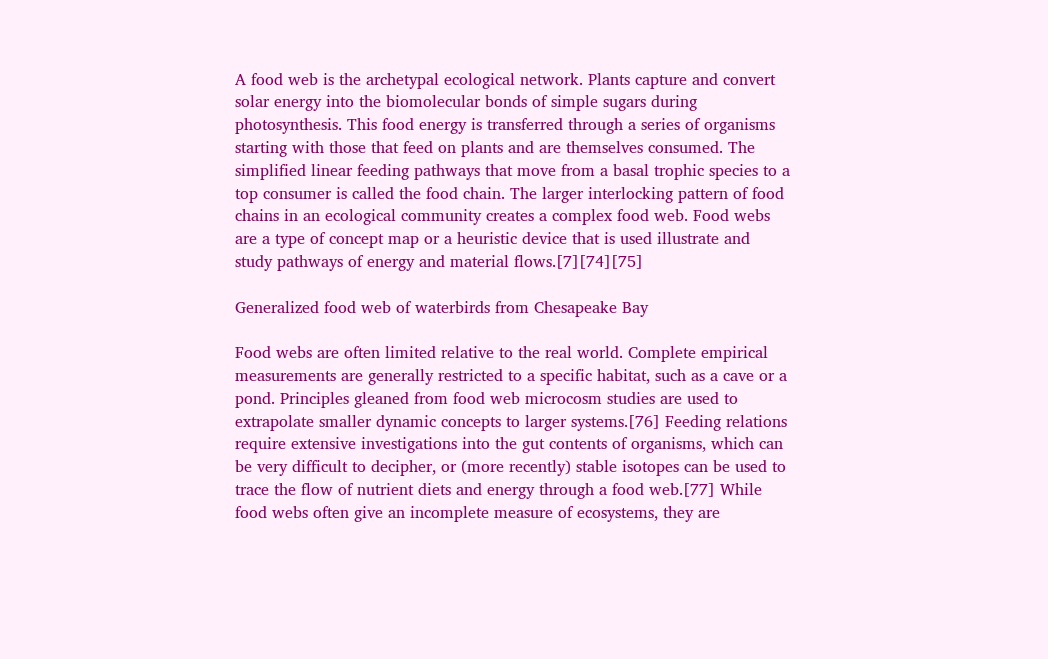A food web is the archetypal ecological network. Plants capture and convert solar energy into the biomolecular bonds of simple sugars during photosynthesis. This food energy is transferred through a series of organisms starting with those that feed on plants and are themselves consumed. The simplified linear feeding pathways that move from a basal trophic species to a top consumer is called the food chain. The larger interlocking pattern of food chains in an ecological community creates a complex food web. Food webs are a type of concept map or a heuristic device that is used illustrate and study pathways of energy and material flows.[7][74][75]

Generalized food web of waterbirds from Chesapeake Bay

Food webs are often limited relative to the real world. Complete empirical measurements are generally restricted to a specific habitat, such as a cave or a pond. Principles gleaned from food web microcosm studies are used to extrapolate smaller dynamic concepts to larger systems.[76] Feeding relations require extensive investigations into the gut contents of organisms, which can be very difficult to decipher, or (more recently) stable isotopes can be used to trace the flow of nutrient diets and energy through a food web.[77] While food webs often give an incomplete measure of ecosystems, they are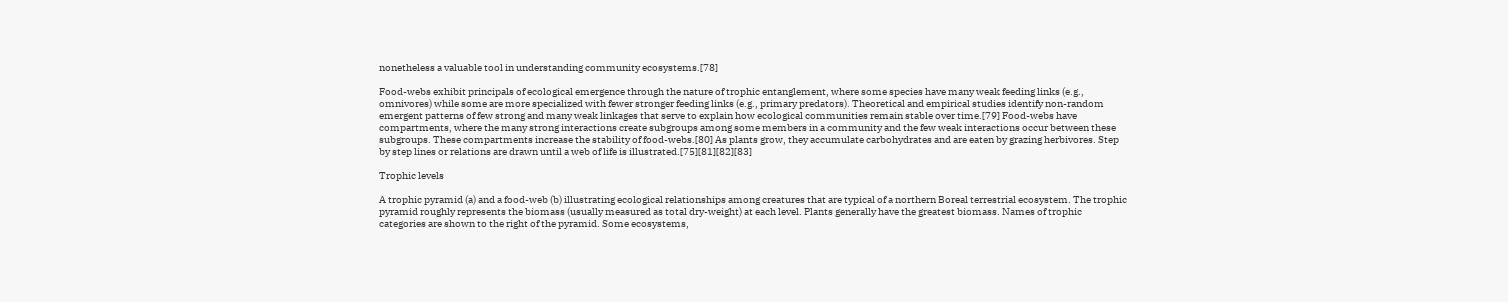nonetheless a valuable tool in understanding community ecosystems.[78]

Food-webs exhibit principals of ecological emergence through the nature of trophic entanglement, where some species have many weak feeding links (e.g., omnivores) while some are more specialized with fewer stronger feeding links (e.g., primary predators). Theoretical and empirical studies identify non-random emergent patterns of few strong and many weak linkages that serve to explain how ecological communities remain stable over time.[79] Food-webs have compartments, where the many strong interactions create subgroups among some members in a community and the few weak interactions occur between these subgroups. These compartments increase the stability of food-webs.[80] As plants grow, they accumulate carbohydrates and are eaten by grazing herbivores. Step by step lines or relations are drawn until a web of life is illustrated.[75][81][82][83]

Trophic levels

A trophic pyramid (a) and a food-web (b) illustrating ecological relationships among creatures that are typical of a northern Boreal terrestrial ecosystem. The trophic pyramid roughly represents the biomass (usually measured as total dry-weight) at each level. Plants generally have the greatest biomass. Names of trophic categories are shown to the right of the pyramid. Some ecosystems,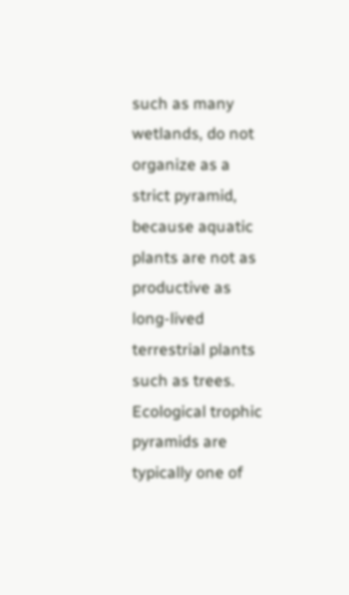such as many wetlands, do not organize as a strict pyramid, because aquatic plants are not as productive as long-lived terrestrial plants such as trees. Ecological trophic pyramids are typically one of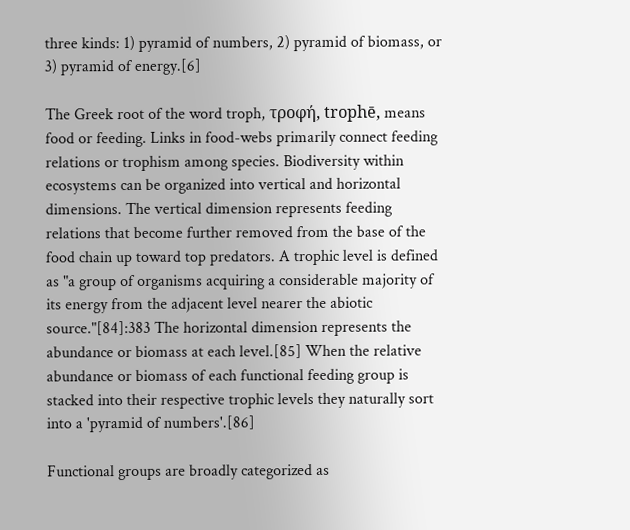three kinds: 1) pyramid of numbers, 2) pyramid of biomass, or 3) pyramid of energy.[6]

The Greek root of the word troph, τροφή, trophē, means food or feeding. Links in food-webs primarily connect feeding relations or trophism among species. Biodiversity within ecosystems can be organized into vertical and horizontal dimensions. The vertical dimension represents feeding relations that become further removed from the base of the food chain up toward top predators. A trophic level is defined as "a group of organisms acquiring a considerable majority of its energy from the adjacent level nearer the abiotic source."[84]:383 The horizontal dimension represents the abundance or biomass at each level.[85] When the relative abundance or biomass of each functional feeding group is stacked into their respective trophic levels they naturally sort into a 'pyramid of numbers'.[86]

Functional groups are broadly categorized as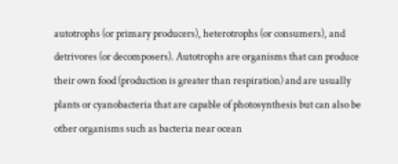autotrophs (or primary producers), heterotrophs (or consumers), and detrivores (or decomposers). Autotrophs are organisms that can produce their own food (production is greater than respiration) and are usually plants or cyanobacteria that are capable of photosynthesis but can also be other organisms such as bacteria near ocean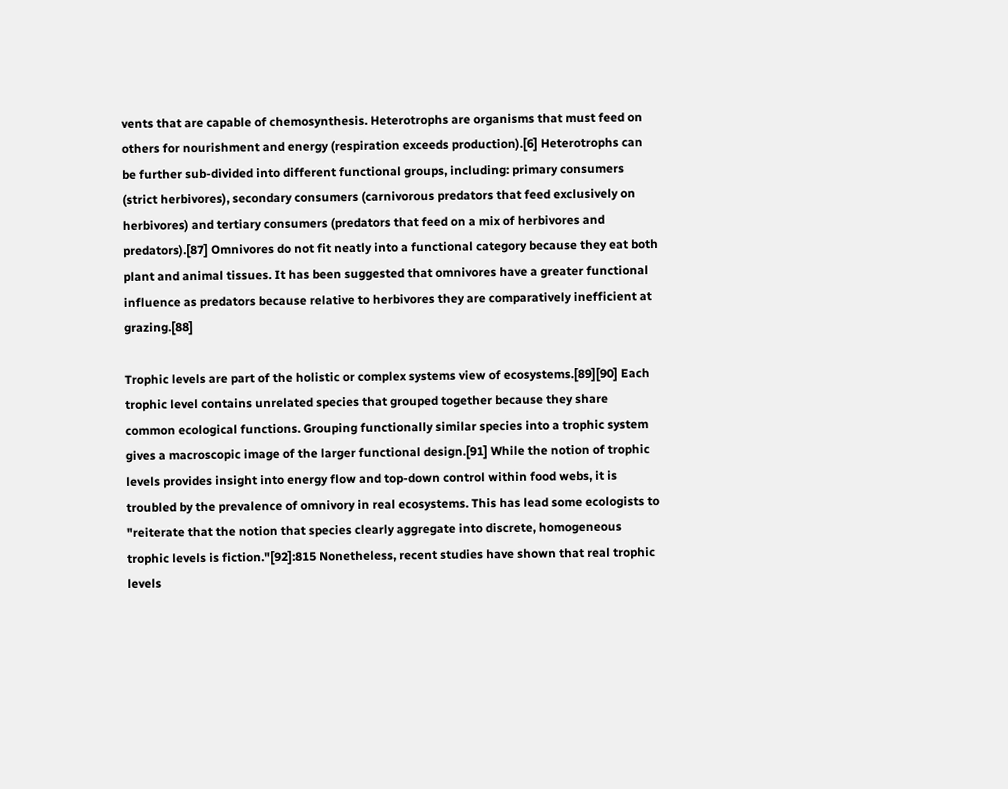vents that are capable of chemosynthesis. Heterotrophs are organisms that must feed on others for nourishment and energy (respiration exceeds production).[6] Heterotrophs can be further sub-divided into different functional groups, including: primary consumers (strict herbivores), secondary consumers (carnivorous predators that feed exclusively on herbivores) and tertiary consumers (predators that feed on a mix of herbivores and predators).[87] Omnivores do not fit neatly into a functional category because they eat both plant and animal tissues. It has been suggested that omnivores have a greater functional influence as predators because relative to herbivores they are comparatively inefficient at grazing.[88]

Trophic levels are part of the holistic or complex systems view of ecosystems.[89][90] Each trophic level contains unrelated species that grouped together because they share common ecological functions. Grouping functionally similar species into a trophic system gives a macroscopic image of the larger functional design.[91] While the notion of trophic levels provides insight into energy flow and top-down control within food webs, it is troubled by the prevalence of omnivory in real ecosystems. This has lead some ecologists to "reiterate that the notion that species clearly aggregate into discrete, homogeneous trophic levels is fiction."[92]:815 Nonetheless, recent studies have shown that real trophic levels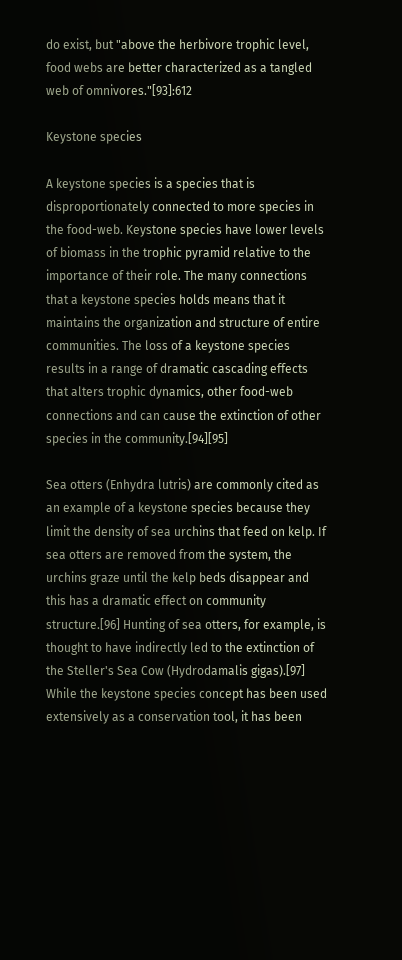do exist, but "above the herbivore trophic level, food webs are better characterized as a tangled web of omnivores."[93]:612

Keystone species

A keystone species is a species that is disproportionately connected to more species in the food-web. Keystone species have lower levels of biomass in the trophic pyramid relative to the importance of their role. The many connections that a keystone species holds means that it maintains the organization and structure of entire communities. The loss of a keystone species results in a range of dramatic cascading effects that alters trophic dynamics, other food-web connections and can cause the extinction of other species in the community.[94][95]

Sea otters (Enhydra lutris) are commonly cited as an example of a keystone species because they limit the density of sea urchins that feed on kelp. If sea otters are removed from the system, the urchins graze until the kelp beds disappear and this has a dramatic effect on community structure.[96] Hunting of sea otters, for example, is thought to have indirectly led to the extinction of the Steller's Sea Cow (Hydrodamalis gigas).[97] While the keystone species concept has been used extensively as a conservation tool, it has been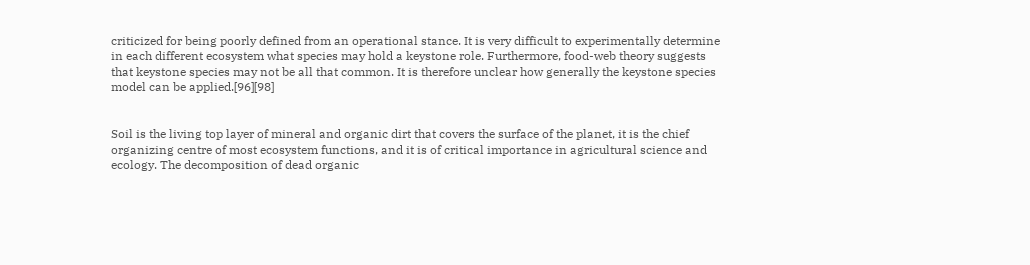criticized for being poorly defined from an operational stance. It is very difficult to experimentally determine in each different ecosystem what species may hold a keystone role. Furthermore, food-web theory suggests that keystone species may not be all that common. It is therefore unclear how generally the keystone species model can be applied.[96][98]


Soil is the living top layer of mineral and organic dirt that covers the surface of the planet, it is the chief organizing centre of most ecosystem functions, and it is of critical importance in agricultural science and ecology. The decomposition of dead organic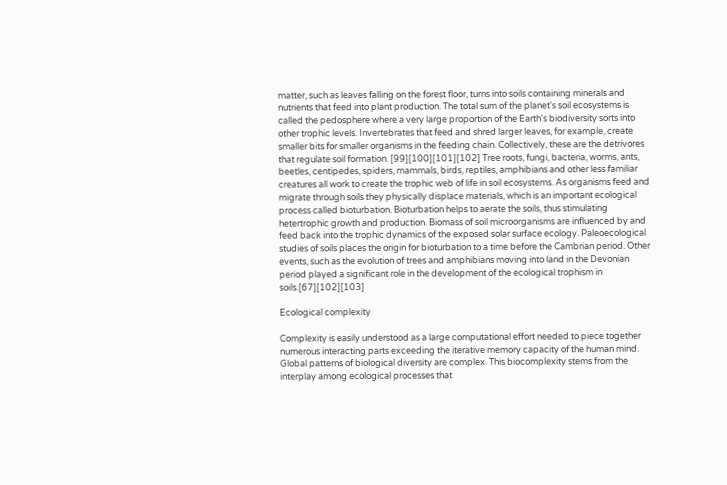matter, such as leaves falling on the forest floor, turns into soils containing minerals and nutrients that feed into plant production. The total sum of the planet's soil ecosystems is called the pedosphere where a very large proportion of the Earth's biodiversity sorts into other trophic levels. Invertebrates that feed and shred larger leaves, for example, create smaller bits for smaller organisms in the feeding chain. Collectively, these are the detrivores that regulate soil formation. [99][100][101][102] Tree roots, fungi, bacteria, worms, ants, beetles, centipedes, spiders, mammals, birds, reptiles, amphibians and other less familiar creatures all work to create the trophic web of life in soil ecosystems. As organisms feed and migrate through soils they physically displace materials, which is an important ecological process called bioturbation. Bioturbation helps to aerate the soils, thus stimulating hetertrophic growth and production. Biomass of soil microorganisms are influenced by and feed back into the trophic dynamics of the exposed solar surface ecology. Paleoecological studies of soils places the origin for bioturbation to a time before the Cambrian period. Other events, such as the evolution of trees and amphibians moving into land in the Devonian period played a significant role in the development of the ecological trophism in soils.[67][102][103]

Ecological complexity

Complexity is easily understood as a large computational effort needed to piece together numerous interacting parts exceeding the iterative memory capacity of the human mind. Global patterns of biological diversity are complex. This biocomplexity stems from the interplay among ecological processes that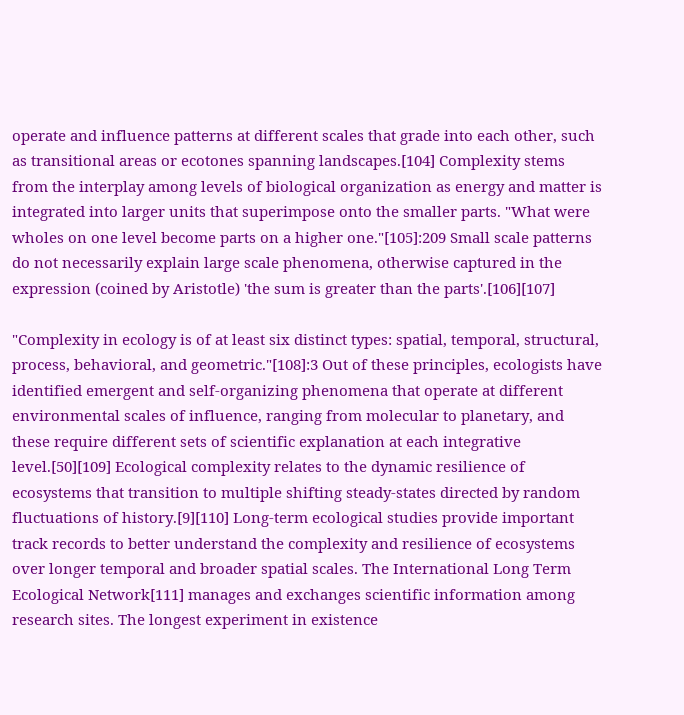operate and influence patterns at different scales that grade into each other, such as transitional areas or ecotones spanning landscapes.[104] Complexity stems from the interplay among levels of biological organization as energy and matter is integrated into larger units that superimpose onto the smaller parts. "What were wholes on one level become parts on a higher one."[105]:209 Small scale patterns do not necessarily explain large scale phenomena, otherwise captured in the expression (coined by Aristotle) 'the sum is greater than the parts'.[106][107]

"Complexity in ecology is of at least six distinct types: spatial, temporal, structural, process, behavioral, and geometric."[108]:3 Out of these principles, ecologists have identified emergent and self-organizing phenomena that operate at different environmental scales of influence, ranging from molecular to planetary, and these require different sets of scientific explanation at each integrative level.[50][109] Ecological complexity relates to the dynamic resilience of ecosystems that transition to multiple shifting steady-states directed by random fluctuations of history.[9][110] Long-term ecological studies provide important track records to better understand the complexity and resilience of ecosystems over longer temporal and broader spatial scales. The International Long Term Ecological Network[111] manages and exchanges scientific information among research sites. The longest experiment in existence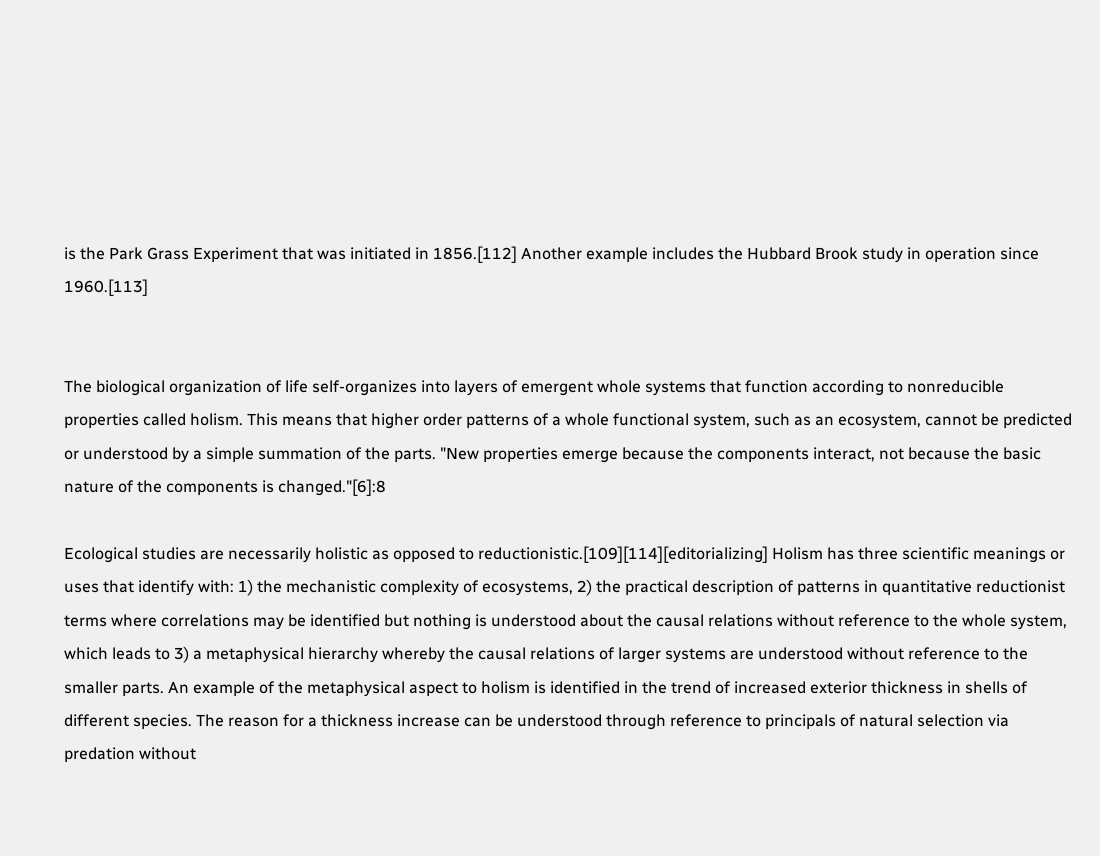is the Park Grass Experiment that was initiated in 1856.[112] Another example includes the Hubbard Brook study in operation since 1960.[113]


The biological organization of life self-organizes into layers of emergent whole systems that function according to nonreducible properties called holism. This means that higher order patterns of a whole functional system, such as an ecosystem, cannot be predicted or understood by a simple summation of the parts. "New properties emerge because the components interact, not because the basic nature of the components is changed."[6]:8

Ecological studies are necessarily holistic as opposed to reductionistic.[109][114][editorializing] Holism has three scientific meanings or uses that identify with: 1) the mechanistic complexity of ecosystems, 2) the practical description of patterns in quantitative reductionist terms where correlations may be identified but nothing is understood about the causal relations without reference to the whole system, which leads to 3) a metaphysical hierarchy whereby the causal relations of larger systems are understood without reference to the smaller parts. An example of the metaphysical aspect to holism is identified in the trend of increased exterior thickness in shells of different species. The reason for a thickness increase can be understood through reference to principals of natural selection via predation without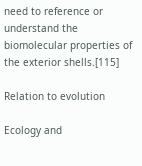need to reference or understand the biomolecular properties of the exterior shells.[115]

Relation to evolution

Ecology and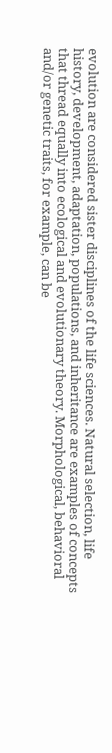evolution are considered sister disciplines of the life sciences. Natural selection, life history, development, adaptation, populations, and inheritance are examples of concepts that thread equally into ecological and evolutionary theory. Morphological, behavioral and/or genetic traits, for example, can be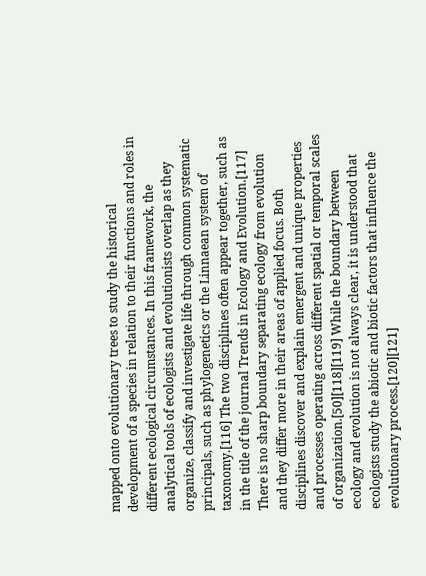mapped onto evolutionary trees to study the historical development of a species in relation to their functions and roles in different ecological circumstances. In this framework, the analytical tools of ecologists and evolutionists overlap as they organize, classify and investigate life through common systematic principals, such as phylogenetics or the Linnaean system of taxonomy.[116] The two disciplines often appear together, such as in the title of the journal Trends in Ecology and Evolution.[117] There is no sharp boundary separating ecology from evolution and they differ more in their areas of applied focus. Both disciplines discover and explain emergent and unique properties and processes operating across different spatial or temporal scales of organization.[50][118][119] While the boundary between ecology and evolution is not always clear, it is understood that ecologists study the abiotic and biotic factors that influence the evolutionary process.[120][121]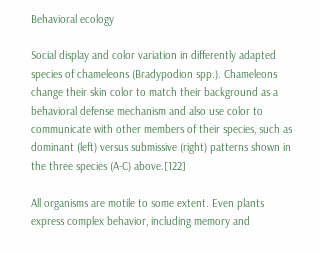Behavioral ecology

Social display and color variation in differently adapted species of chameleons (Bradypodion spp.). Chameleons change their skin color to match their background as a behavioral defense mechanism and also use color to communicate with other members of their species, such as dominant (left) versus submissive (right) patterns shown in the three species (A-C) above.[122]

All organisms are motile to some extent. Even plants express complex behavior, including memory and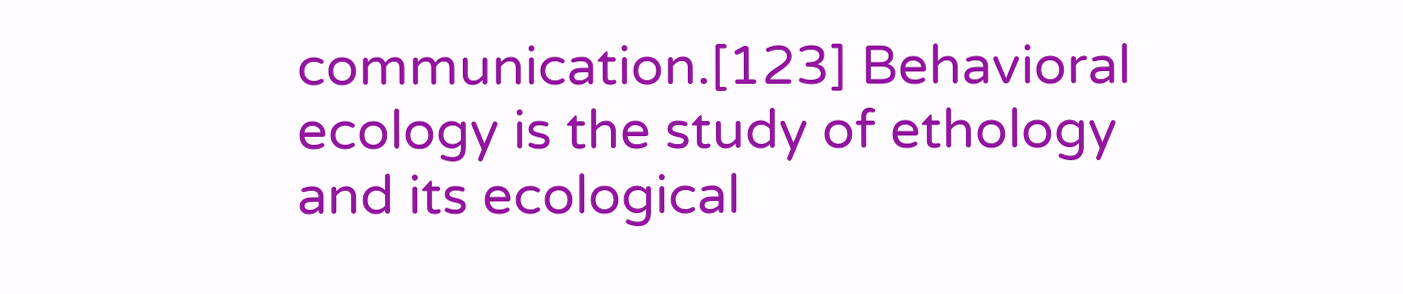communication.[123] Behavioral ecology is the study of ethology and its ecological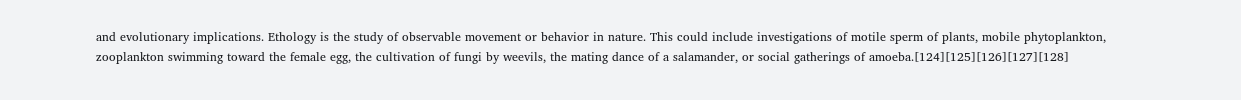and evolutionary implications. Ethology is the study of observable movement or behavior in nature. This could include investigations of motile sperm of plants, mobile phytoplankton, zooplankton swimming toward the female egg, the cultivation of fungi by weevils, the mating dance of a salamander, or social gatherings of amoeba.[124][125][126][127][128]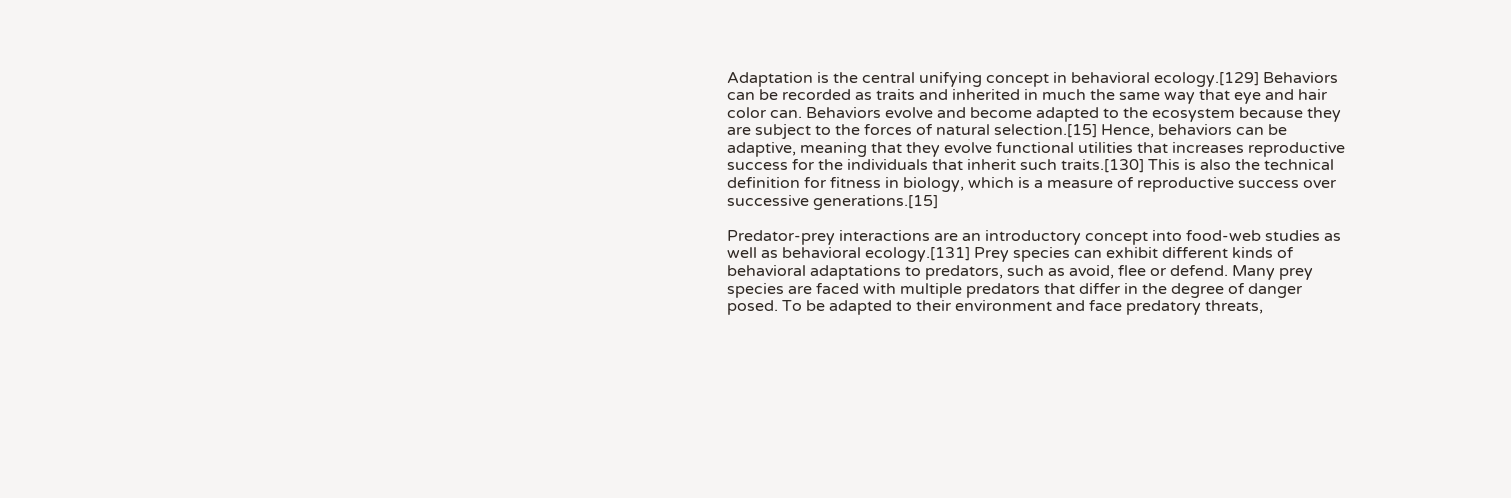Adaptation is the central unifying concept in behavioral ecology.[129] Behaviors can be recorded as traits and inherited in much the same way that eye and hair color can. Behaviors evolve and become adapted to the ecosystem because they are subject to the forces of natural selection.[15] Hence, behaviors can be adaptive, meaning that they evolve functional utilities that increases reproductive success for the individuals that inherit such traits.[130] This is also the technical definition for fitness in biology, which is a measure of reproductive success over successive generations.[15]

Predator-prey interactions are an introductory concept into food-web studies as well as behavioral ecology.[131] Prey species can exhibit different kinds of behavioral adaptations to predators, such as avoid, flee or defend. Many prey species are faced with multiple predators that differ in the degree of danger posed. To be adapted to their environment and face predatory threats,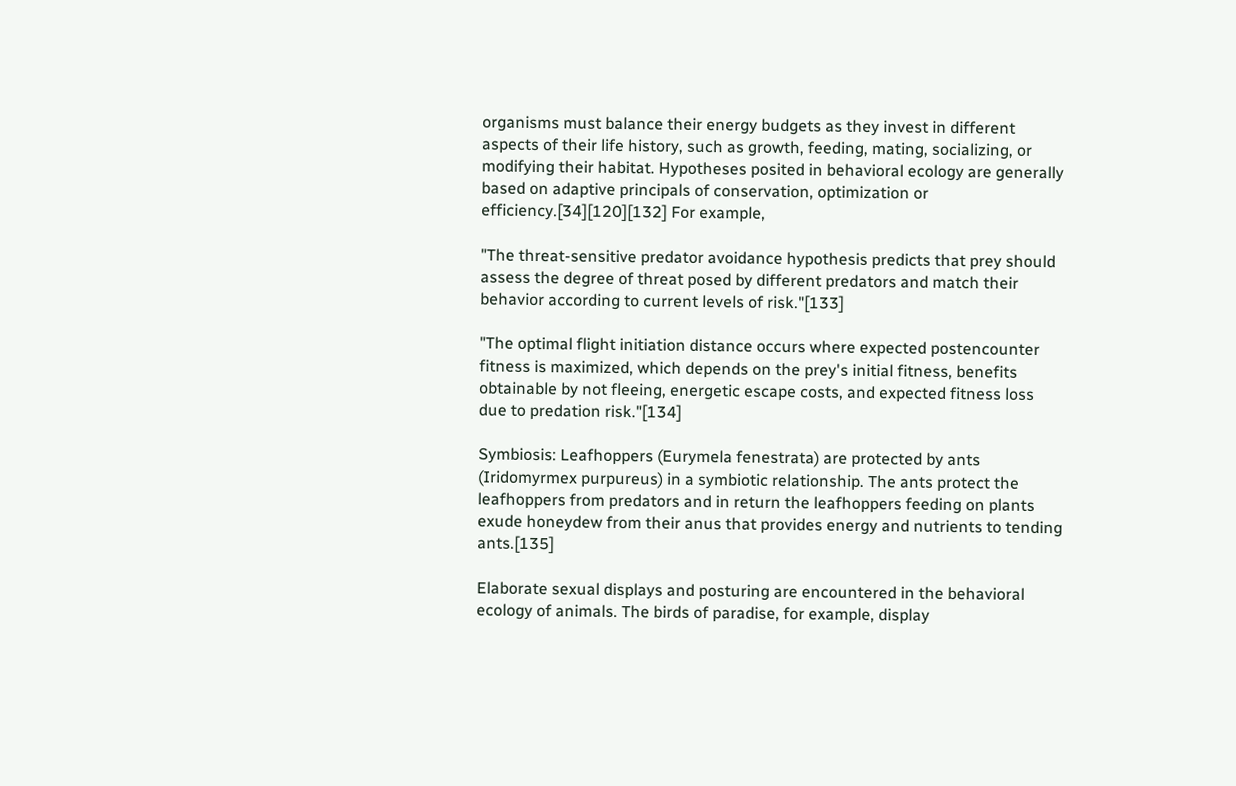organisms must balance their energy budgets as they invest in different aspects of their life history, such as growth, feeding, mating, socializing, or modifying their habitat. Hypotheses posited in behavioral ecology are generally based on adaptive principals of conservation, optimization or efficiency.[34][120][132] For example,

"The threat-sensitive predator avoidance hypothesis predicts that prey should assess the degree of threat posed by different predators and match their behavior according to current levels of risk."[133]

"The optimal flight initiation distance occurs where expected postencounter fitness is maximized, which depends on the prey's initial fitness, benefits obtainable by not fleeing, energetic escape costs, and expected fitness loss due to predation risk."[134]

Symbiosis: Leafhoppers (Eurymela fenestrata) are protected by ants (Iridomyrmex purpureus) in a symbiotic relationship. The ants protect the leafhoppers from predators and in return the leafhoppers feeding on plants exude honeydew from their anus that provides energy and nutrients to tending ants.[135]

Elaborate sexual displays and posturing are encountered in the behavioral ecology of animals. The birds of paradise, for example, display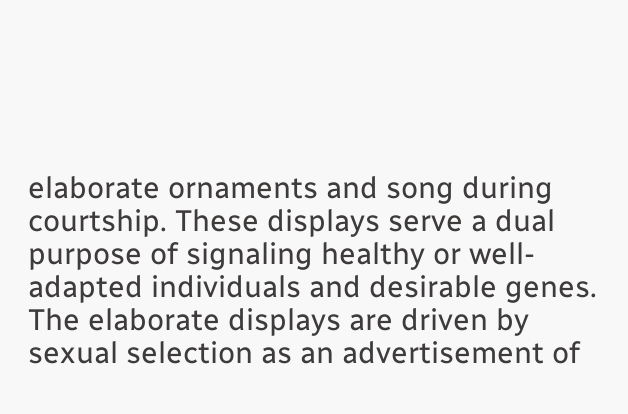elaborate ornaments and song during courtship. These displays serve a dual purpose of signaling healthy or well-adapted individuals and desirable genes. The elaborate displays are driven by sexual selection as an advertisement of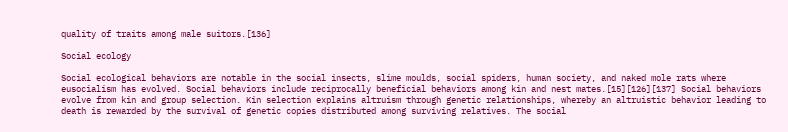quality of traits among male suitors.[136]

Social ecology

Social ecological behaviors are notable in the social insects, slime moulds, social spiders, human society, and naked mole rats where eusocialism has evolved. Social behaviors include reciprocally beneficial behaviors among kin and nest mates.[15][126][137] Social behaviors evolve from kin and group selection. Kin selection explains altruism through genetic relationships, whereby an altruistic behavior leading to death is rewarded by the survival of genetic copies distributed among surviving relatives. The social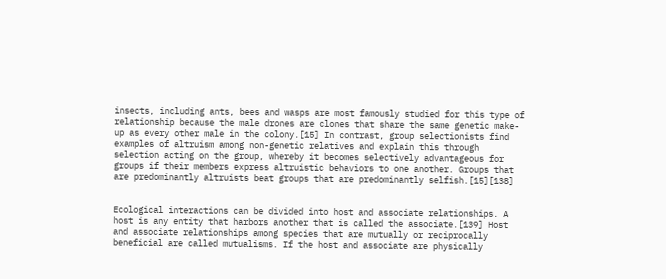insects, including ants, bees and wasps are most famously studied for this type of relationship because the male drones are clones that share the same genetic make-up as every other male in the colony.[15] In contrast, group selectionists find examples of altruism among non-genetic relatives and explain this through selection acting on the group, whereby it becomes selectively advantageous for groups if their members express altruistic behaviors to one another. Groups that are predominantly altruists beat groups that are predominantly selfish.[15][138]


Ecological interactions can be divided into host and associate relationships. A host is any entity that harbors another that is called the associate.[139] Host and associate relationships among species that are mutually or reciprocally beneficial are called mutualisms. If the host and associate are physically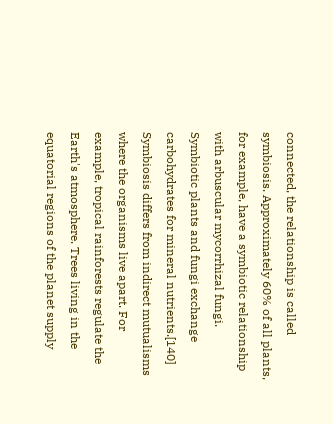connected, the relationship is called symbiosis. Approximately 60% of all plants, for example, have a symbiotic relationship with arbuscular mycorrhizal fungi. Symbiotic plants and fungi exchange carbohydrates for mineral nutrients.[140] Symbiosis differs from indirect mutualisms where the organisms live apart. For example, tropical rainforests regulate the Earth's atmosphere. Trees living in the equatorial regions of the planet supply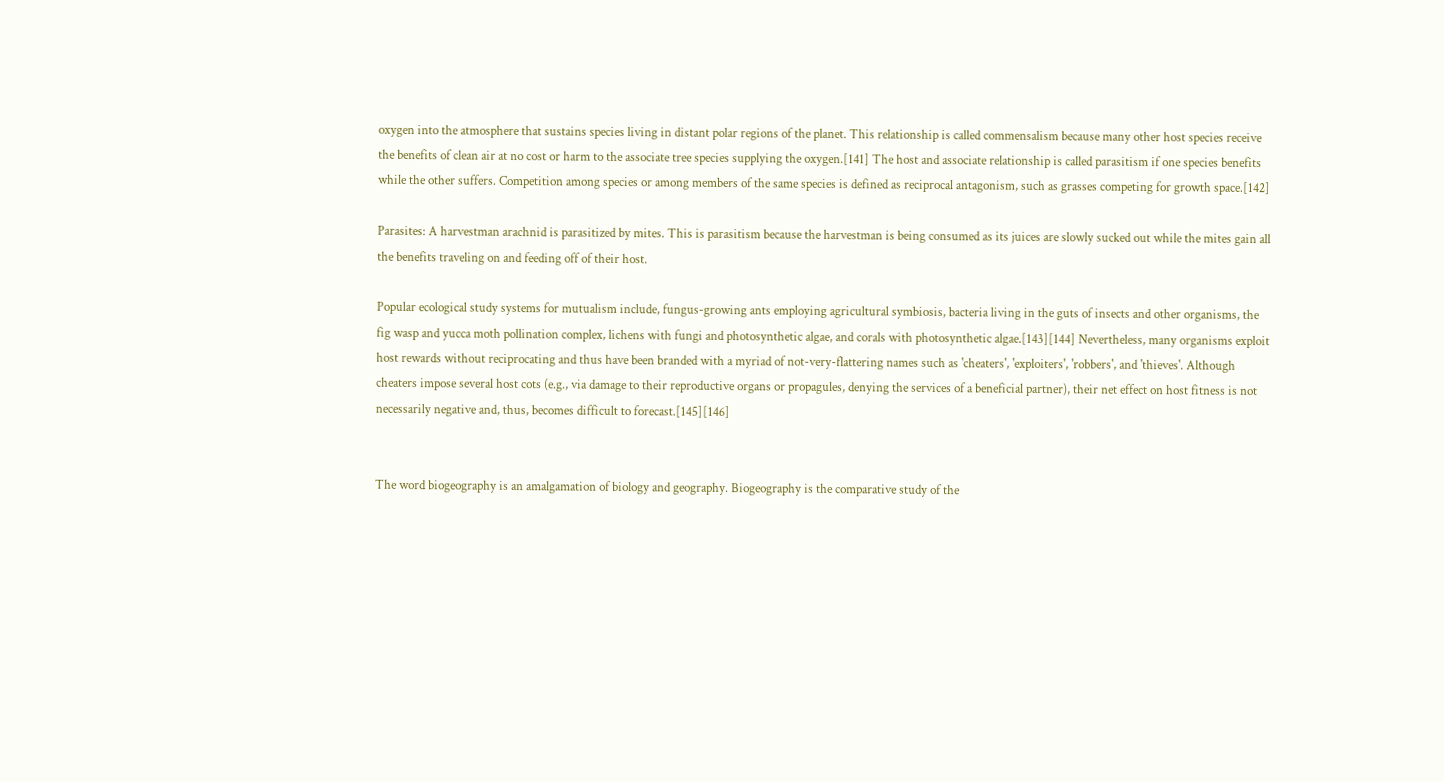oxygen into the atmosphere that sustains species living in distant polar regions of the planet. This relationship is called commensalism because many other host species receive the benefits of clean air at no cost or harm to the associate tree species supplying the oxygen.[141] The host and associate relationship is called parasitism if one species benefits while the other suffers. Competition among species or among members of the same species is defined as reciprocal antagonism, such as grasses competing for growth space.[142]

Parasites: A harvestman arachnid is parasitized by mites. This is parasitism because the harvestman is being consumed as its juices are slowly sucked out while the mites gain all the benefits traveling on and feeding off of their host.

Popular ecological study systems for mutualism include, fungus-growing ants employing agricultural symbiosis, bacteria living in the guts of insects and other organisms, the fig wasp and yucca moth pollination complex, lichens with fungi and photosynthetic algae, and corals with photosynthetic algae.[143][144] Nevertheless, many organisms exploit host rewards without reciprocating and thus have been branded with a myriad of not-very-flattering names such as 'cheaters', 'exploiters', 'robbers', and 'thieves'. Although cheaters impose several host cots (e.g., via damage to their reproductive organs or propagules, denying the services of a beneficial partner), their net effect on host fitness is not necessarily negative and, thus, becomes difficult to forecast.[145][146]


The word biogeography is an amalgamation of biology and geography. Biogeography is the comparative study of the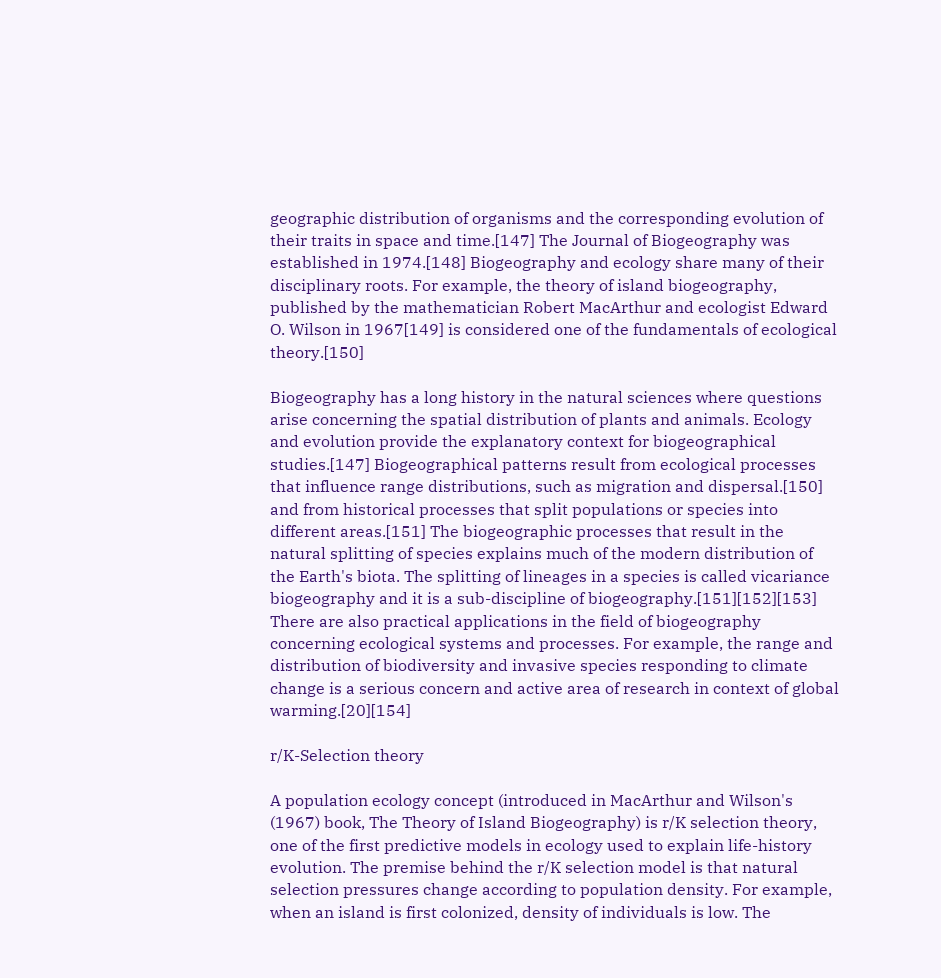geographic distribution of organisms and the corresponding evolution of their traits in space and time.[147] The Journal of Biogeography was established in 1974.[148] Biogeography and ecology share many of their disciplinary roots. For example, the theory of island biogeography, published by the mathematician Robert MacArthur and ecologist Edward O. Wilson in 1967[149] is considered one of the fundamentals of ecological theory.[150]

Biogeography has a long history in the natural sciences where questions arise concerning the spatial distribution of plants and animals. Ecology and evolution provide the explanatory context for biogeographical studies.[147] Biogeographical patterns result from ecological processes that influence range distributions, such as migration and dispersal.[150] and from historical processes that split populations or species into different areas.[151] The biogeographic processes that result in the natural splitting of species explains much of the modern distribution of the Earth's biota. The splitting of lineages in a species is called vicariance biogeography and it is a sub-discipline of biogeography.[151][152][153] There are also practical applications in the field of biogeography concerning ecological systems and processes. For example, the range and distribution of biodiversity and invasive species responding to climate change is a serious concern and active area of research in context of global warming.[20][154]

r/K-Selection theory

A population ecology concept (introduced in MacArthur and Wilson's (1967) book, The Theory of Island Biogeography) is r/K selection theory, one of the first predictive models in ecology used to explain life-history evolution. The premise behind the r/K selection model is that natural selection pressures change according to population density. For example, when an island is first colonized, density of individuals is low. The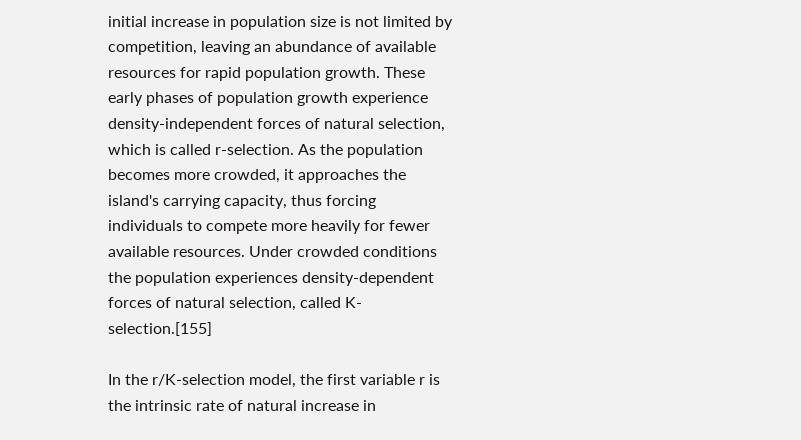initial increase in population size is not limited by competition, leaving an abundance of available resources for rapid population growth. These early phases of population growth experience density-independent forces of natural selection, which is called r-selection. As the population becomes more crowded, it approaches the island's carrying capacity, thus forcing individuals to compete more heavily for fewer available resources. Under crowded conditions the population experiences density-dependent forces of natural selection, called K-selection.[155]

In the r/K-selection model, the first variable r is the intrinsic rate of natural increase in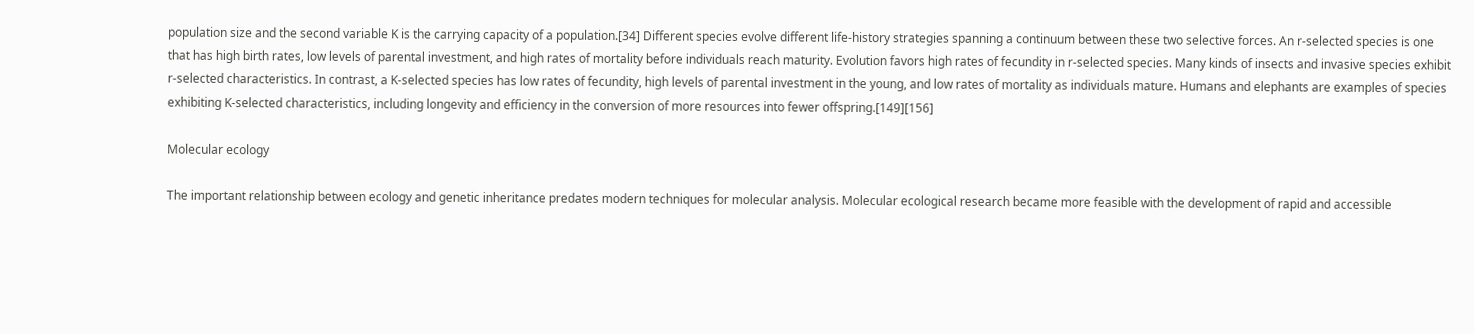population size and the second variable K is the carrying capacity of a population.[34] Different species evolve different life-history strategies spanning a continuum between these two selective forces. An r-selected species is one that has high birth rates, low levels of parental investment, and high rates of mortality before individuals reach maturity. Evolution favors high rates of fecundity in r-selected species. Many kinds of insects and invasive species exhibit r-selected characteristics. In contrast, a K-selected species has low rates of fecundity, high levels of parental investment in the young, and low rates of mortality as individuals mature. Humans and elephants are examples of species exhibiting K-selected characteristics, including longevity and efficiency in the conversion of more resources into fewer offspring.[149][156]

Molecular ecology

The important relationship between ecology and genetic inheritance predates modern techniques for molecular analysis. Molecular ecological research became more feasible with the development of rapid and accessible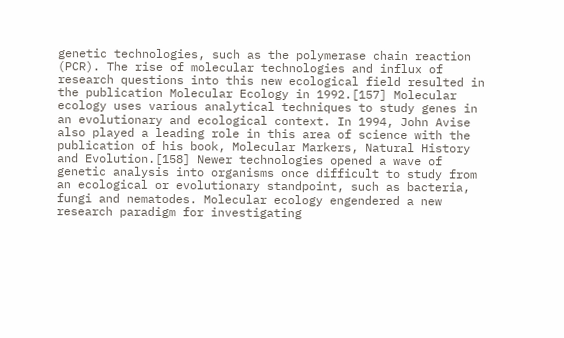genetic technologies, such as the polymerase chain reaction (PCR). The rise of molecular technologies and influx of research questions into this new ecological field resulted in the publication Molecular Ecology in 1992.[157] Molecular ecology uses various analytical techniques to study genes in an evolutionary and ecological context. In 1994, John Avise also played a leading role in this area of science with the publication of his book, Molecular Markers, Natural History and Evolution.[158] Newer technologies opened a wave of genetic analysis into organisms once difficult to study from an ecological or evolutionary standpoint, such as bacteria, fungi and nematodes. Molecular ecology engendered a new research paradigm for investigating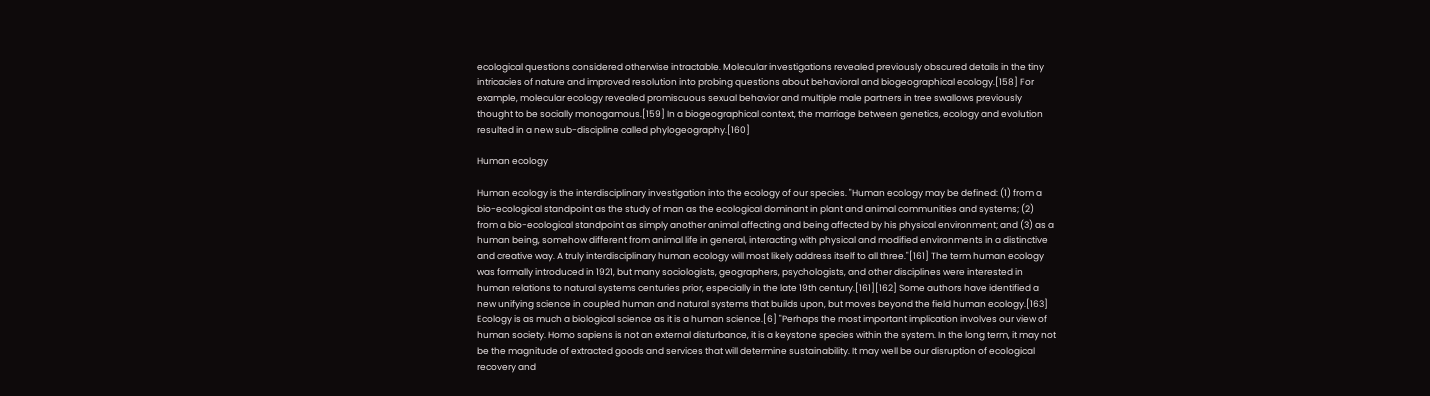ecological questions considered otherwise intractable. Molecular investigations revealed previously obscured details in the tiny intricacies of nature and improved resolution into probing questions about behavioral and biogeographical ecology.[158] For example, molecular ecology revealed promiscuous sexual behavior and multiple male partners in tree swallows previously thought to be socially monogamous.[159] In a biogeographical context, the marriage between genetics, ecology and evolution resulted in a new sub-discipline called phylogeography.[160]

Human ecology

Human ecology is the interdisciplinary investigation into the ecology of our species. "Human ecology may be defined: (1) from a bio-ecological standpoint as the study of man as the ecological dominant in plant and animal communities and systems; (2) from a bio-ecological standpoint as simply another animal affecting and being affected by his physical environment; and (3) as a human being, somehow different from animal life in general, interacting with physical and modified environments in a distinctive and creative way. A truly interdisciplinary human ecology will most likely address itself to all three."[161] The term human ecology was formally introduced in 1921, but many sociologists, geographers, psychologists, and other disciplines were interested in human relations to natural systems centuries prior, especially in the late 19th century.[161][162] Some authors have identified a new unifying science in coupled human and natural systems that builds upon, but moves beyond the field human ecology.[163] Ecology is as much a biological science as it is a human science.[6] "Perhaps the most important implication involves our view of human society. Homo sapiens is not an external disturbance, it is a keystone species within the system. In the long term, it may not be the magnitude of extracted goods and services that will determine sustainability. It may well be our disruption of ecological recovery and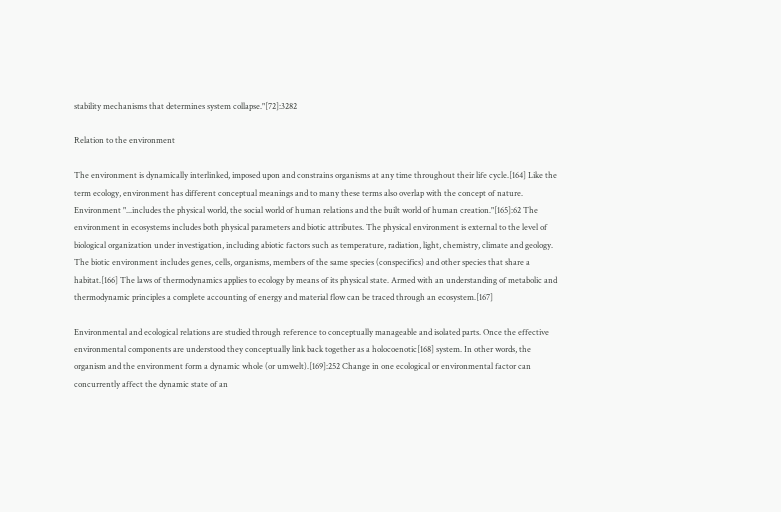stability mechanisms that determines system collapse."[72]:3282

Relation to the environment

The environment is dynamically interlinked, imposed upon and constrains organisms at any time throughout their life cycle.[164] Like the term ecology, environment has different conceptual meanings and to many these terms also overlap with the concept of nature. Environment "...includes the physical world, the social world of human relations and the built world of human creation."[165]:62 The environment in ecosystems includes both physical parameters and biotic attributes. The physical environment is external to the level of biological organization under investigation, including abiotic factors such as temperature, radiation, light, chemistry, climate and geology. The biotic environment includes genes, cells, organisms, members of the same species (conspecifics) and other species that share a habitat.[166] The laws of thermodynamics applies to ecology by means of its physical state. Armed with an understanding of metabolic and thermodynamic principles a complete accounting of energy and material flow can be traced through an ecosystem.[167]

Environmental and ecological relations are studied through reference to conceptually manageable and isolated parts. Once the effective environmental components are understood they conceptually link back together as a holocoenotic[168] system. In other words, the organism and the environment form a dynamic whole (or umwelt).[169]:252 Change in one ecological or environmental factor can concurrently affect the dynamic state of an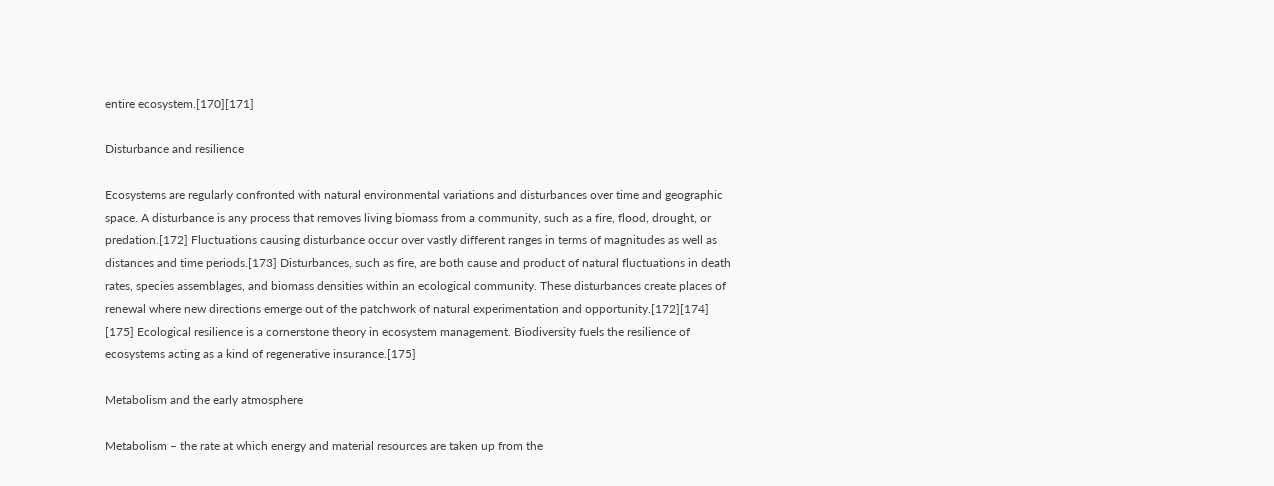entire ecosystem.[170][171]

Disturbance and resilience

Ecosystems are regularly confronted with natural environmental variations and disturbances over time and geographic space. A disturbance is any process that removes living biomass from a community, such as a fire, flood, drought, or predation.[172] Fluctuations causing disturbance occur over vastly different ranges in terms of magnitudes as well as distances and time periods.[173] Disturbances, such as fire, are both cause and product of natural fluctuations in death rates, species assemblages, and biomass densities within an ecological community. These disturbances create places of renewal where new directions emerge out of the patchwork of natural experimentation and opportunity.[172][174] [175] Ecological resilience is a cornerstone theory in ecosystem management. Biodiversity fuels the resilience of ecosystems acting as a kind of regenerative insurance.[175]

Metabolism and the early atmosphere

Metabolism – the rate at which energy and material resources are taken up from the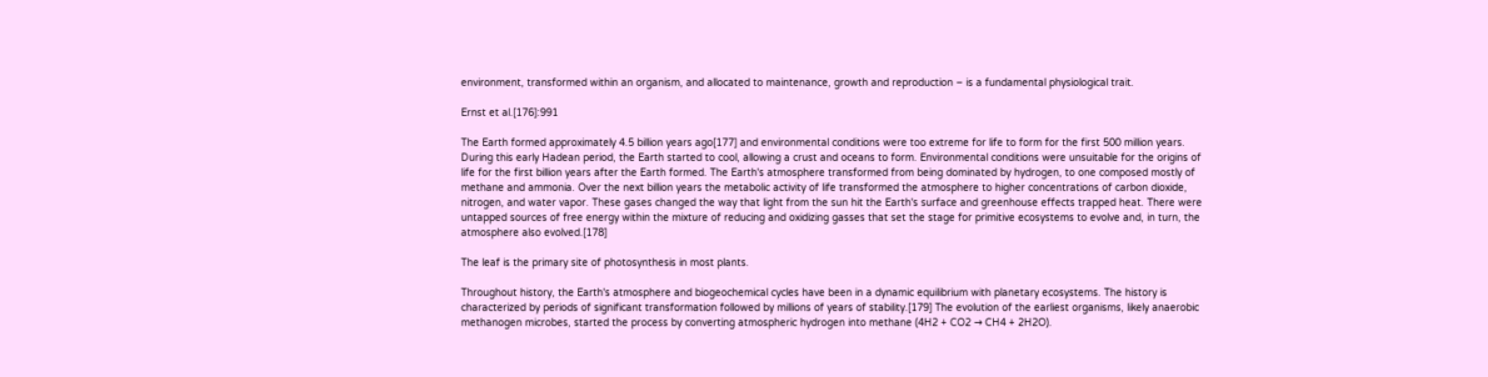environment, transformed within an organism, and allocated to maintenance, growth and reproduction – is a fundamental physiological trait.

Ernst et al.[176]:991

The Earth formed approximately 4.5 billion years ago[177] and environmental conditions were too extreme for life to form for the first 500 million years. During this early Hadean period, the Earth started to cool, allowing a crust and oceans to form. Environmental conditions were unsuitable for the origins of life for the first billion years after the Earth formed. The Earth's atmosphere transformed from being dominated by hydrogen, to one composed mostly of methane and ammonia. Over the next billion years the metabolic activity of life transformed the atmosphere to higher concentrations of carbon dioxide, nitrogen, and water vapor. These gases changed the way that light from the sun hit the Earth's surface and greenhouse effects trapped heat. There were untapped sources of free energy within the mixture of reducing and oxidizing gasses that set the stage for primitive ecosystems to evolve and, in turn, the atmosphere also evolved.[178]

The leaf is the primary site of photosynthesis in most plants.

Throughout history, the Earth's atmosphere and biogeochemical cycles have been in a dynamic equilibrium with planetary ecosystems. The history is characterized by periods of significant transformation followed by millions of years of stability.[179] The evolution of the earliest organisms, likely anaerobic methanogen microbes, started the process by converting atmospheric hydrogen into methane (4H2 + CO2 → CH4 + 2H2O).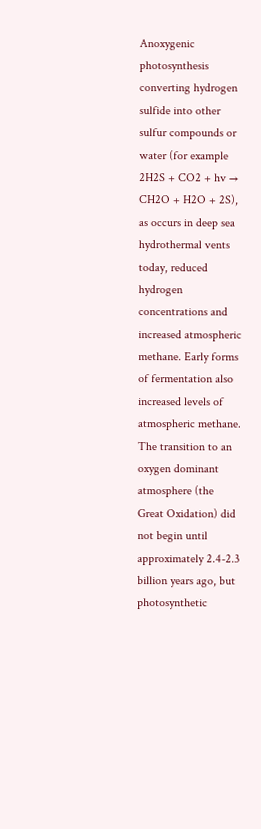Anoxygenic photosynthesis converting hydrogen sulfide into other sulfur compounds or water (for example 2H2S + CO2 + hv → CH2O + H2O + 2S), as occurs in deep sea hydrothermal vents today, reduced hydrogen concentrations and increased atmospheric methane. Early forms of fermentation also increased levels of atmospheric methane. The transition to an oxygen dominant atmosphere (the Great Oxidation) did not begin until approximately 2.4-2.3 billion years ago, but photosynthetic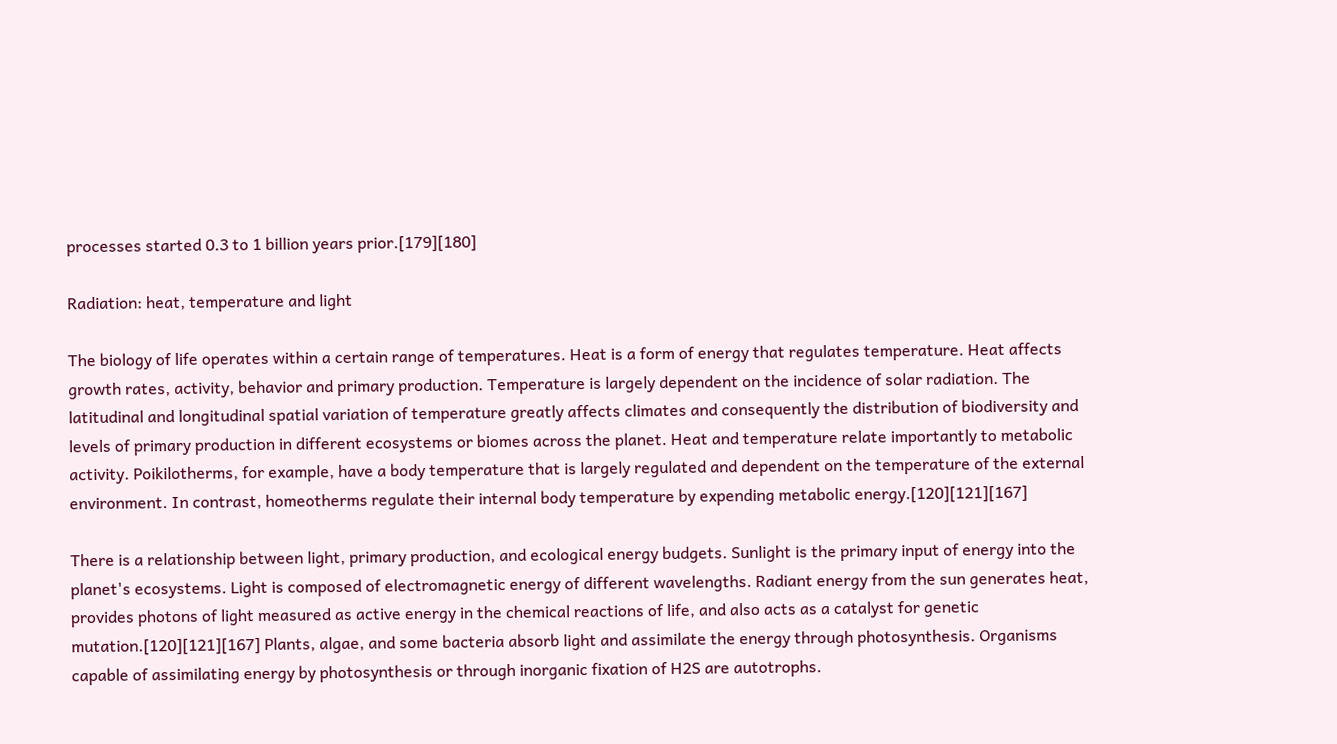processes started 0.3 to 1 billion years prior.[179][180]

Radiation: heat, temperature and light

The biology of life operates within a certain range of temperatures. Heat is a form of energy that regulates temperature. Heat affects growth rates, activity, behavior and primary production. Temperature is largely dependent on the incidence of solar radiation. The latitudinal and longitudinal spatial variation of temperature greatly affects climates and consequently the distribution of biodiversity and levels of primary production in different ecosystems or biomes across the planet. Heat and temperature relate importantly to metabolic activity. Poikilotherms, for example, have a body temperature that is largely regulated and dependent on the temperature of the external environment. In contrast, homeotherms regulate their internal body temperature by expending metabolic energy.[120][121][167]

There is a relationship between light, primary production, and ecological energy budgets. Sunlight is the primary input of energy into the planet's ecosystems. Light is composed of electromagnetic energy of different wavelengths. Radiant energy from the sun generates heat, provides photons of light measured as active energy in the chemical reactions of life, and also acts as a catalyst for genetic mutation.[120][121][167] Plants, algae, and some bacteria absorb light and assimilate the energy through photosynthesis. Organisms capable of assimilating energy by photosynthesis or through inorganic fixation of H2S are autotrophs.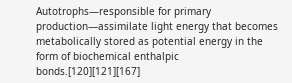Autotrophs—responsible for primary production—assimilate light energy that becomes metabolically stored as potential energy in the form of biochemical enthalpic bonds.[120][121][167]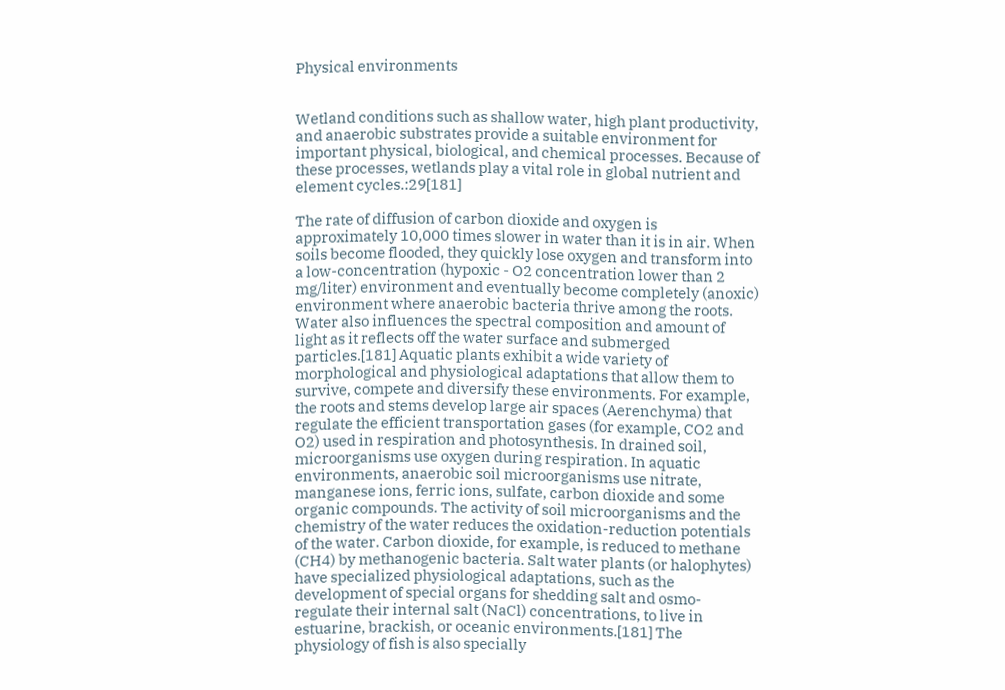Physical environments


Wetland conditions such as shallow water, high plant productivity, and anaerobic substrates provide a suitable environment for important physical, biological, and chemical processes. Because of these processes, wetlands play a vital role in global nutrient and element cycles.:29[181]

The rate of diffusion of carbon dioxide and oxygen is approximately 10,000 times slower in water than it is in air. When soils become flooded, they quickly lose oxygen and transform into a low-concentration (hypoxic - O2 concentration lower than 2 mg/liter) environment and eventually become completely (anoxic) environment where anaerobic bacteria thrive among the roots. Water also influences the spectral composition and amount of light as it reflects off the water surface and submerged particles.[181] Aquatic plants exhibit a wide variety of morphological and physiological adaptations that allow them to survive, compete and diversify these environments. For example, the roots and stems develop large air spaces (Aerenchyma) that regulate the efficient transportation gases (for example, CO2 and O2) used in respiration and photosynthesis. In drained soil, microorganisms use oxygen during respiration. In aquatic environments, anaerobic soil microorganisms use nitrate, manganese ions, ferric ions, sulfate, carbon dioxide and some organic compounds. The activity of soil microorganisms and the chemistry of the water reduces the oxidation-reduction potentials of the water. Carbon dioxide, for example, is reduced to methane (CH4) by methanogenic bacteria. Salt water plants (or halophytes) have specialized physiological adaptations, such as the development of special organs for shedding salt and osmo-regulate their internal salt (NaCl) concentrations, to live in estuarine, brackish, or oceanic environments.[181] The physiology of fish is also specially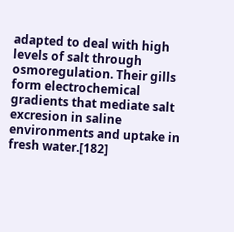adapted to deal with high levels of salt through osmoregulation. Their gills form electrochemical gradients that mediate salt excresion in saline environments and uptake in fresh water.[182]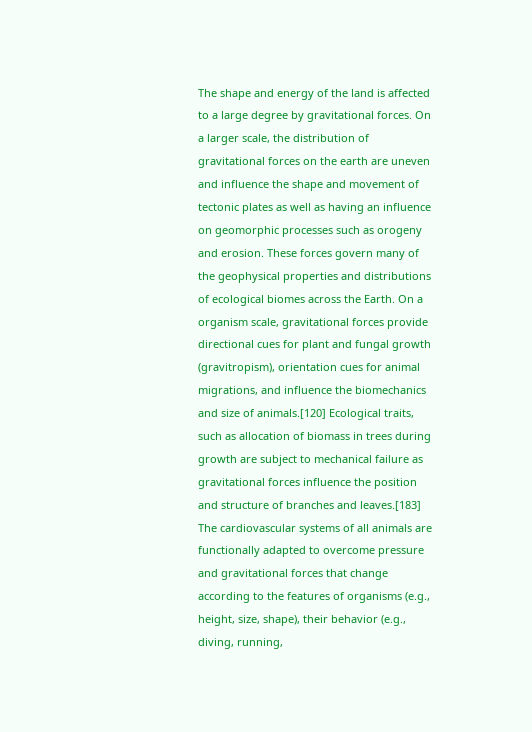The shape and energy of the land is affected to a large degree by gravitational forces. On a larger scale, the distribution of gravitational forces on the earth are uneven and influence the shape and movement of tectonic plates as well as having an influence on geomorphic processes such as orogeny and erosion. These forces govern many of the geophysical properties and distributions of ecological biomes across the Earth. On a organism scale, gravitational forces provide directional cues for plant and fungal growth (gravitropism), orientation cues for animal migrations, and influence the biomechanics and size of animals.[120] Ecological traits, such as allocation of biomass in trees during growth are subject to mechanical failure as gravitational forces influence the position and structure of branches and leaves.[183] The cardiovascular systems of all animals are functionally adapted to overcome pressure and gravitational forces that change according to the features of organisms (e.g., height, size, shape), their behavior (e.g., diving, running,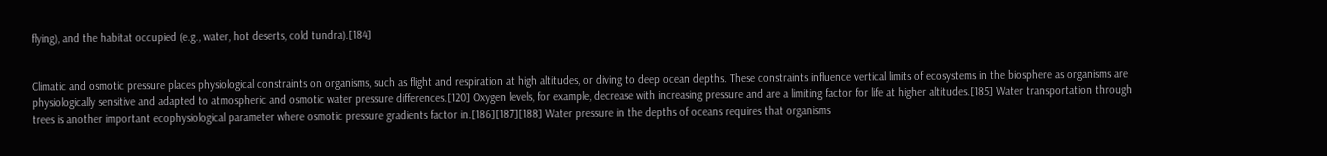flying), and the habitat occupied (e.g., water, hot deserts, cold tundra).[184]


Climatic and osmotic pressure places physiological constraints on organisms, such as flight and respiration at high altitudes, or diving to deep ocean depths. These constraints influence vertical limits of ecosystems in the biosphere as organisms are physiologically sensitive and adapted to atmospheric and osmotic water pressure differences.[120] Oxygen levels, for example, decrease with increasing pressure and are a limiting factor for life at higher altitudes.[185] Water transportation through trees is another important ecophysiological parameter where osmotic pressure gradients factor in.[186][187][188] Water pressure in the depths of oceans requires that organisms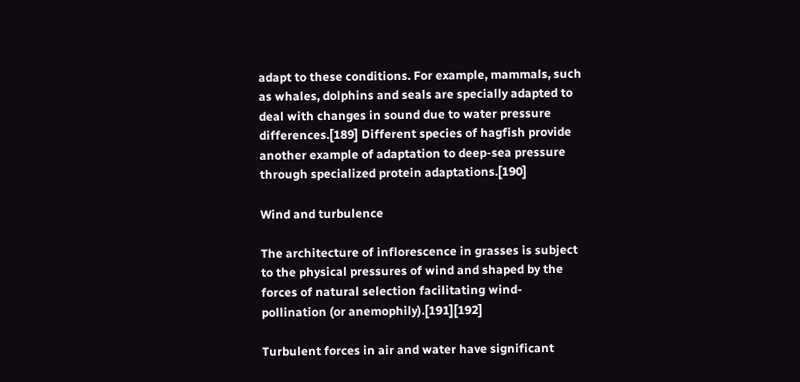adapt to these conditions. For example, mammals, such as whales, dolphins and seals are specially adapted to deal with changes in sound due to water pressure differences.[189] Different species of hagfish provide another example of adaptation to deep-sea pressure through specialized protein adaptations.[190]

Wind and turbulence

The architecture of inflorescence in grasses is subject to the physical pressures of wind and shaped by the forces of natural selection facilitating wind-pollination (or anemophily).[191][192]

Turbulent forces in air and water have significant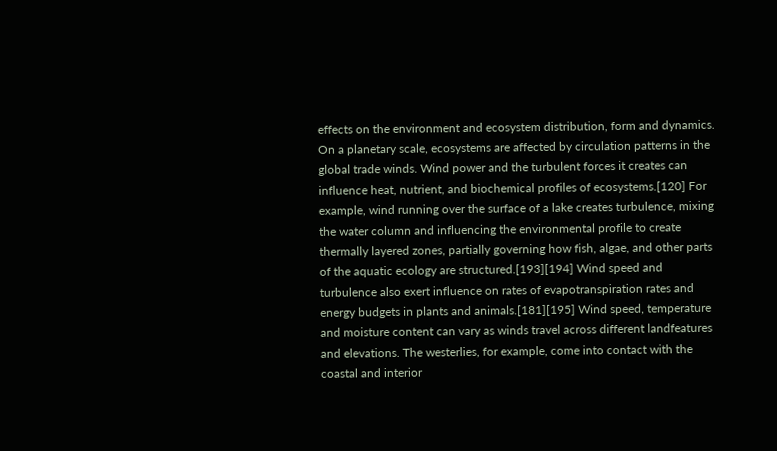effects on the environment and ecosystem distribution, form and dynamics. On a planetary scale, ecosystems are affected by circulation patterns in the global trade winds. Wind power and the turbulent forces it creates can influence heat, nutrient, and biochemical profiles of ecosystems.[120] For example, wind running over the surface of a lake creates turbulence, mixing the water column and influencing the environmental profile to create thermally layered zones, partially governing how fish, algae, and other parts of the aquatic ecology are structured.[193][194] Wind speed and turbulence also exert influence on rates of evapotranspiration rates and energy budgets in plants and animals.[181][195] Wind speed, temperature and moisture content can vary as winds travel across different landfeatures and elevations. The westerlies, for example, come into contact with the coastal and interior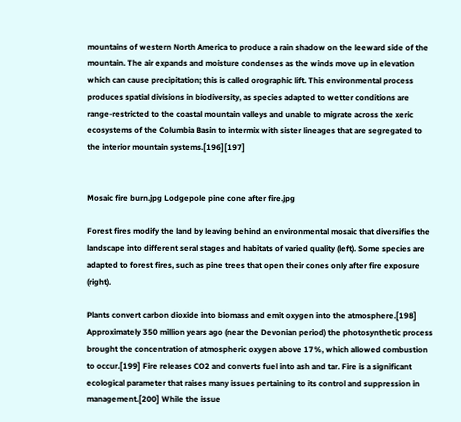mountains of western North America to produce a rain shadow on the leeward side of the mountain. The air expands and moisture condenses as the winds move up in elevation which can cause precipitation; this is called orographic lift. This environmental process produces spatial divisions in biodiversity, as species adapted to wetter conditions are range-restricted to the coastal mountain valleys and unable to migrate across the xeric ecosystems of the Columbia Basin to intermix with sister lineages that are segregated to the interior mountain systems.[196][197]


Mosaic fire burn.jpg Lodgepole pine cone after fire.jpg

Forest fires modify the land by leaving behind an environmental mosaic that diversifies the landscape into different seral stages and habitats of varied quality (left). Some species are adapted to forest fires, such as pine trees that open their cones only after fire exposure (right).

Plants convert carbon dioxide into biomass and emit oxygen into the atmosphere.[198] Approximately 350 million years ago (near the Devonian period) the photosynthetic process brought the concentration of atmospheric oxygen above 17%, which allowed combustion to occur.[199] Fire releases CO2 and converts fuel into ash and tar. Fire is a significant ecological parameter that raises many issues pertaining to its control and suppression in management.[200] While the issue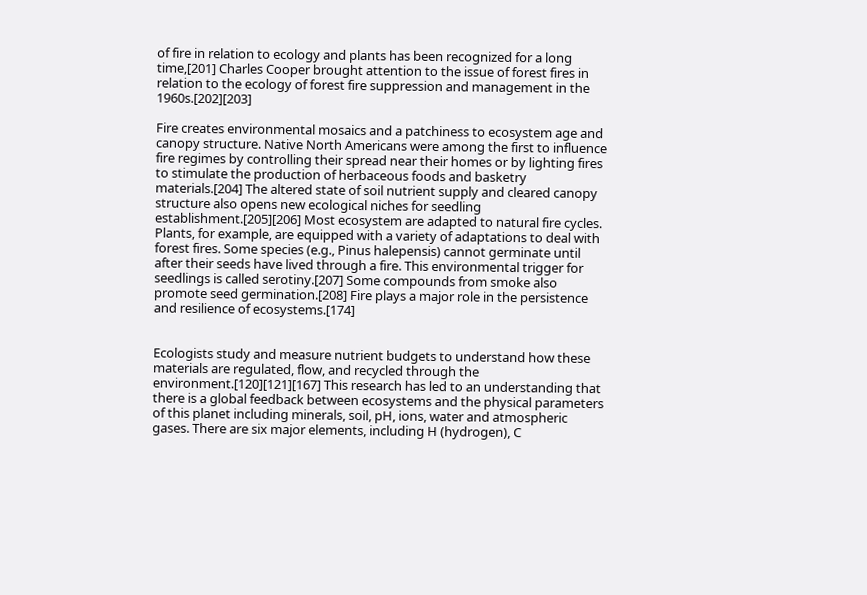of fire in relation to ecology and plants has been recognized for a long time,[201] Charles Cooper brought attention to the issue of forest fires in relation to the ecology of forest fire suppression and management in the 1960s.[202][203]

Fire creates environmental mosaics and a patchiness to ecosystem age and canopy structure. Native North Americans were among the first to influence fire regimes by controlling their spread near their homes or by lighting fires to stimulate the production of herbaceous foods and basketry materials.[204] The altered state of soil nutrient supply and cleared canopy structure also opens new ecological niches for seedling establishment.[205][206] Most ecosystem are adapted to natural fire cycles. Plants, for example, are equipped with a variety of adaptations to deal with forest fires. Some species (e.g., Pinus halepensis) cannot germinate until after their seeds have lived through a fire. This environmental trigger for seedlings is called serotiny.[207] Some compounds from smoke also promote seed germination.[208] Fire plays a major role in the persistence and resilience of ecosystems.[174]


Ecologists study and measure nutrient budgets to understand how these materials are regulated, flow, and recycled through the environment.[120][121][167] This research has led to an understanding that there is a global feedback between ecosystems and the physical parameters of this planet including minerals, soil, pH, ions, water and atmospheric gases. There are six major elements, including H (hydrogen), C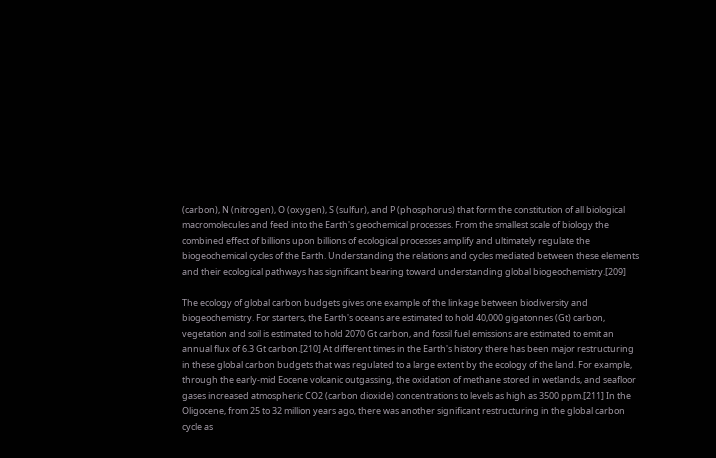(carbon), N (nitrogen), O (oxygen), S (sulfur), and P (phosphorus) that form the constitution of all biological macromolecules and feed into the Earth's geochemical processes. From the smallest scale of biology the combined effect of billions upon billions of ecological processes amplify and ultimately regulate the biogeochemical cycles of the Earth. Understanding the relations and cycles mediated between these elements and their ecological pathways has significant bearing toward understanding global biogeochemistry.[209]

The ecology of global carbon budgets gives one example of the linkage between biodiversity and biogeochemistry. For starters, the Earth's oceans are estimated to hold 40,000 gigatonnes (Gt) carbon, vegetation and soil is estimated to hold 2070 Gt carbon, and fossil fuel emissions are estimated to emit an annual flux of 6.3 Gt carbon.[210] At different times in the Earth's history there has been major restructuring in these global carbon budgets that was regulated to a large extent by the ecology of the land. For example, through the early-mid Eocene volcanic outgassing, the oxidation of methane stored in wetlands, and seafloor gases increased atmospheric CO2 (carbon dioxide) concentrations to levels as high as 3500 ppm.[211] In the Oligocene, from 25 to 32 million years ago, there was another significant restructuring in the global carbon cycle as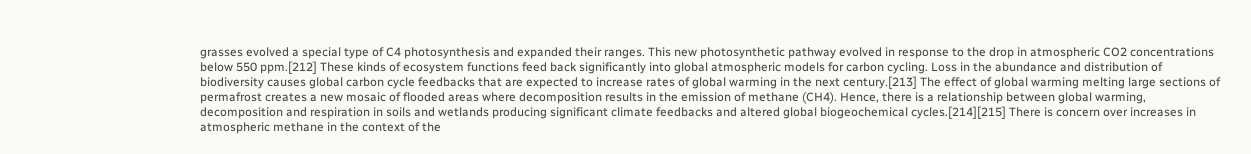grasses evolved a special type of C4 photosynthesis and expanded their ranges. This new photosynthetic pathway evolved in response to the drop in atmospheric CO2 concentrations below 550 ppm.[212] These kinds of ecosystem functions feed back significantly into global atmospheric models for carbon cycling. Loss in the abundance and distribution of biodiversity causes global carbon cycle feedbacks that are expected to increase rates of global warming in the next century.[213] The effect of global warming melting large sections of permafrost creates a new mosaic of flooded areas where decomposition results in the emission of methane (CH4). Hence, there is a relationship between global warming, decomposition and respiration in soils and wetlands producing significant climate feedbacks and altered global biogeochemical cycles.[214][215] There is concern over increases in atmospheric methane in the context of the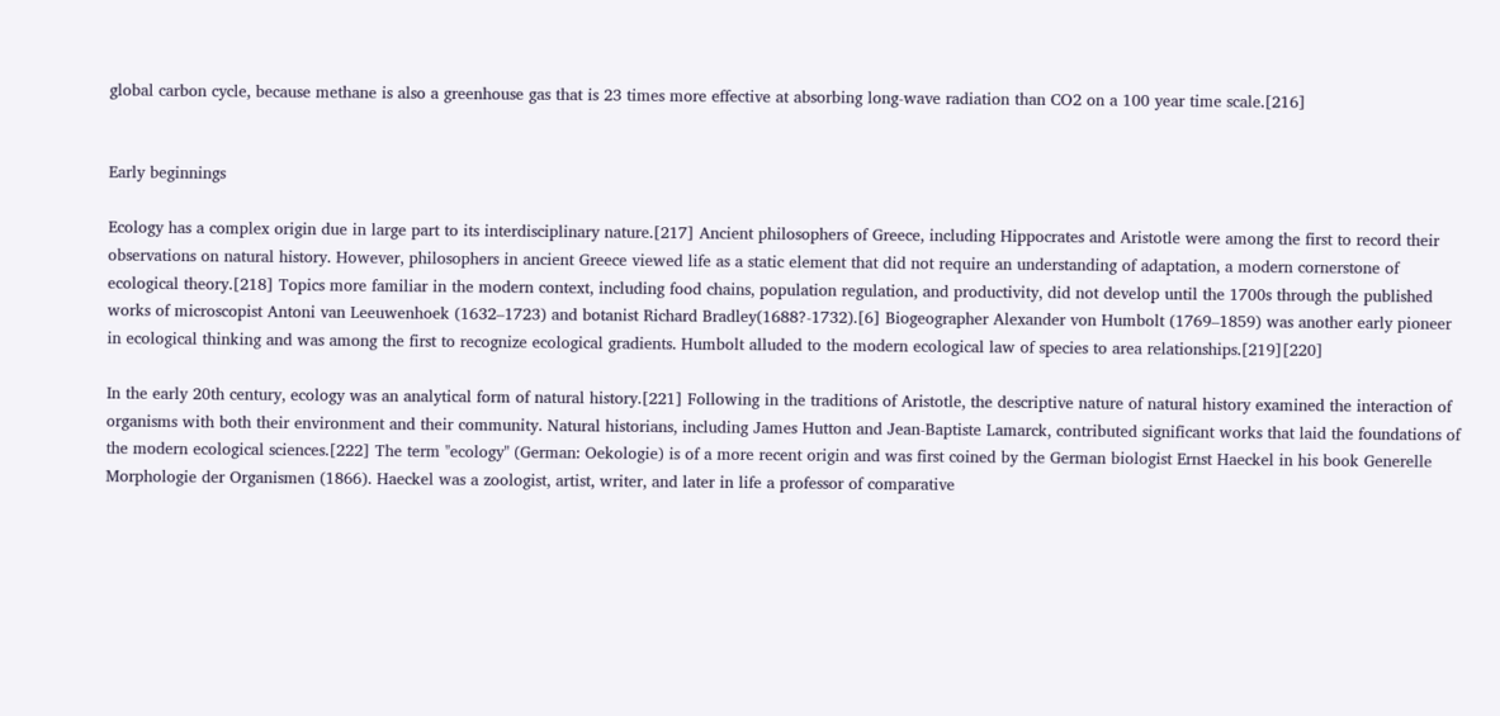global carbon cycle, because methane is also a greenhouse gas that is 23 times more effective at absorbing long-wave radiation than CO2 on a 100 year time scale.[216]


Early beginnings

Ecology has a complex origin due in large part to its interdisciplinary nature.[217] Ancient philosophers of Greece, including Hippocrates and Aristotle were among the first to record their observations on natural history. However, philosophers in ancient Greece viewed life as a static element that did not require an understanding of adaptation, a modern cornerstone of ecological theory.[218] Topics more familiar in the modern context, including food chains, population regulation, and productivity, did not develop until the 1700s through the published works of microscopist Antoni van Leeuwenhoek (1632–1723) and botanist Richard Bradley(1688?-1732).[6] Biogeographer Alexander von Humbolt (1769–1859) was another early pioneer in ecological thinking and was among the first to recognize ecological gradients. Humbolt alluded to the modern ecological law of species to area relationships.[219][220]

In the early 20th century, ecology was an analytical form of natural history.[221] Following in the traditions of Aristotle, the descriptive nature of natural history examined the interaction of organisms with both their environment and their community. Natural historians, including James Hutton and Jean-Baptiste Lamarck, contributed significant works that laid the foundations of the modern ecological sciences.[222] The term "ecology" (German: Oekologie) is of a more recent origin and was first coined by the German biologist Ernst Haeckel in his book Generelle Morphologie der Organismen (1866). Haeckel was a zoologist, artist, writer, and later in life a professor of comparative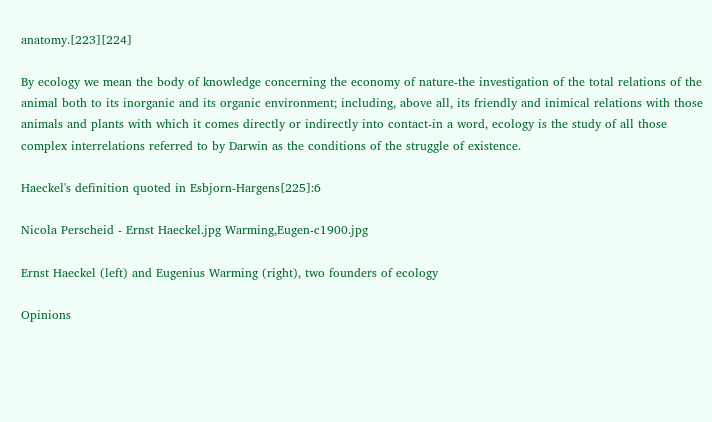anatomy.[223][224]

By ecology we mean the body of knowledge concerning the economy of nature-the investigation of the total relations of the animal both to its inorganic and its organic environment; including, above all, its friendly and inimical relations with those animals and plants with which it comes directly or indirectly into contact-in a word, ecology is the study of all those complex interrelations referred to by Darwin as the conditions of the struggle of existence.

Haeckel's definition quoted in Esbjorn-Hargens[225]:6

Nicola Perscheid - Ernst Haeckel.jpg Warming,Eugen-c1900.jpg

Ernst Haeckel (left) and Eugenius Warming (right), two founders of ecology

Opinions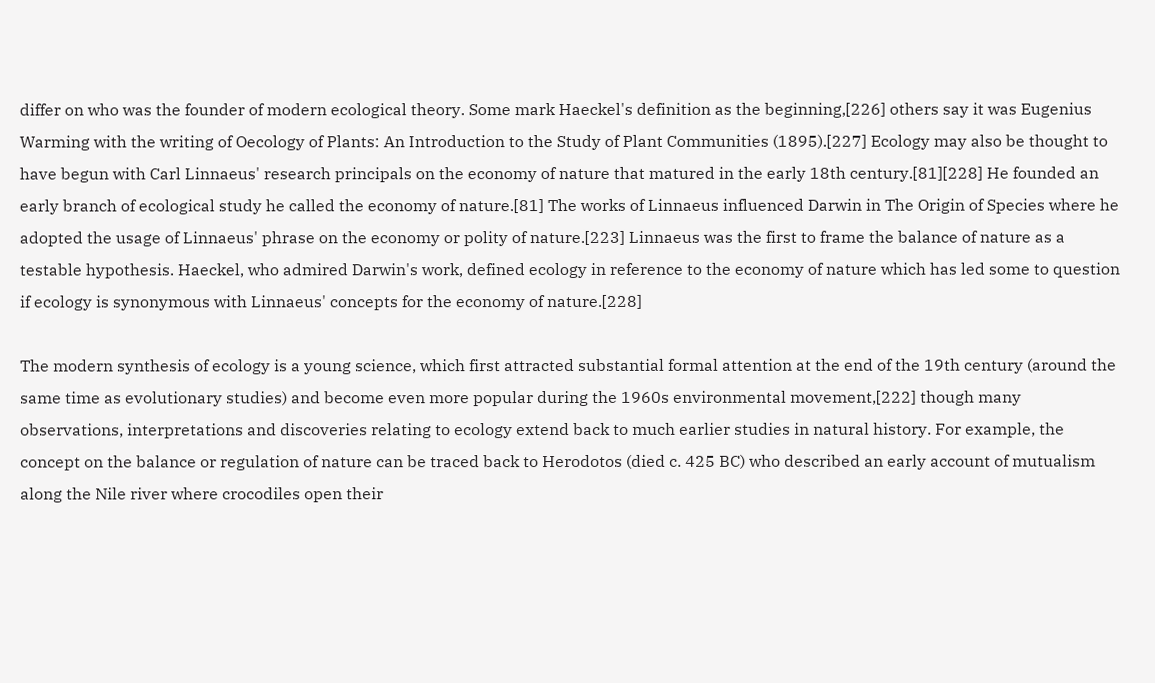differ on who was the founder of modern ecological theory. Some mark Haeckel's definition as the beginning,[226] others say it was Eugenius Warming with the writing of Oecology of Plants: An Introduction to the Study of Plant Communities (1895).[227] Ecology may also be thought to have begun with Carl Linnaeus' research principals on the economy of nature that matured in the early 18th century.[81][228] He founded an early branch of ecological study he called the economy of nature.[81] The works of Linnaeus influenced Darwin in The Origin of Species where he adopted the usage of Linnaeus' phrase on the economy or polity of nature.[223] Linnaeus was the first to frame the balance of nature as a testable hypothesis. Haeckel, who admired Darwin's work, defined ecology in reference to the economy of nature which has led some to question if ecology is synonymous with Linnaeus' concepts for the economy of nature.[228]

The modern synthesis of ecology is a young science, which first attracted substantial formal attention at the end of the 19th century (around the same time as evolutionary studies) and become even more popular during the 1960s environmental movement,[222] though many observations, interpretations and discoveries relating to ecology extend back to much earlier studies in natural history. For example, the concept on the balance or regulation of nature can be traced back to Herodotos (died c. 425 BC) who described an early account of mutualism along the Nile river where crocodiles open their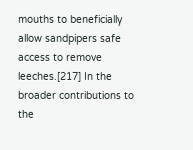mouths to beneficially allow sandpipers safe access to remove leeches.[217] In the broader contributions to the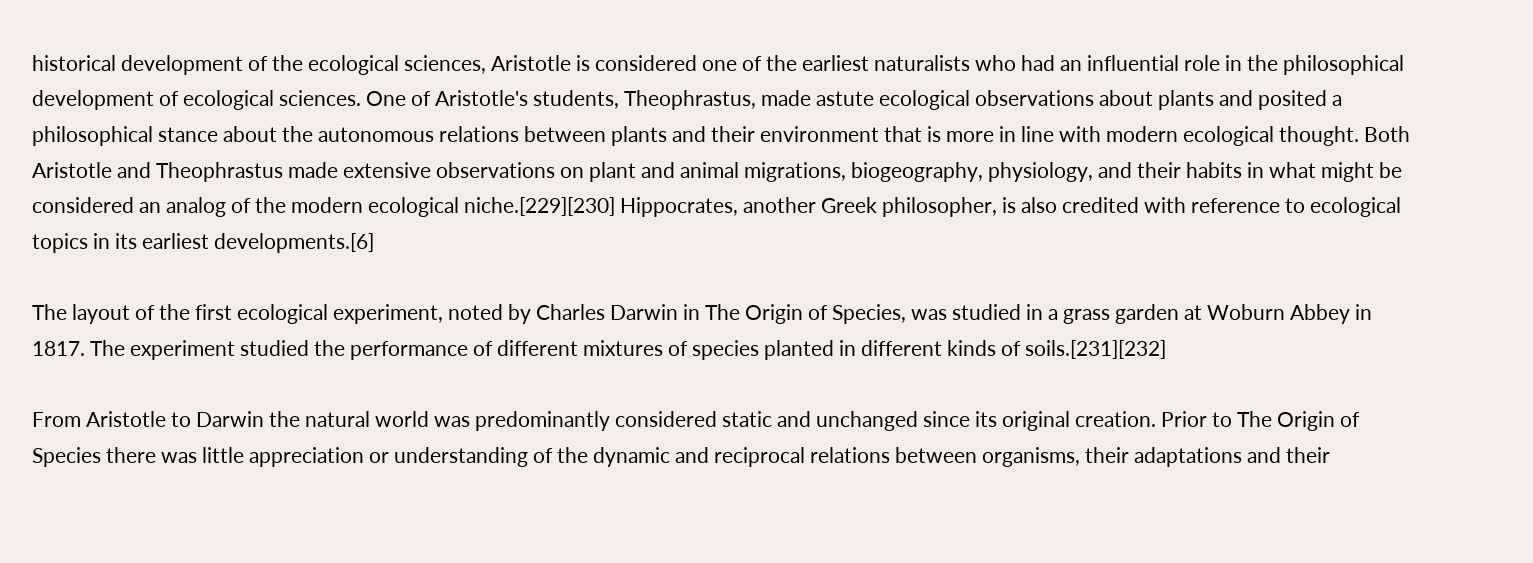historical development of the ecological sciences, Aristotle is considered one of the earliest naturalists who had an influential role in the philosophical development of ecological sciences. One of Aristotle's students, Theophrastus, made astute ecological observations about plants and posited a philosophical stance about the autonomous relations between plants and their environment that is more in line with modern ecological thought. Both Aristotle and Theophrastus made extensive observations on plant and animal migrations, biogeography, physiology, and their habits in what might be considered an analog of the modern ecological niche.[229][230] Hippocrates, another Greek philosopher, is also credited with reference to ecological topics in its earliest developments.[6]

The layout of the first ecological experiment, noted by Charles Darwin in The Origin of Species, was studied in a grass garden at Woburn Abbey in 1817. The experiment studied the performance of different mixtures of species planted in different kinds of soils.[231][232]

From Aristotle to Darwin the natural world was predominantly considered static and unchanged since its original creation. Prior to The Origin of Species there was little appreciation or understanding of the dynamic and reciprocal relations between organisms, their adaptations and their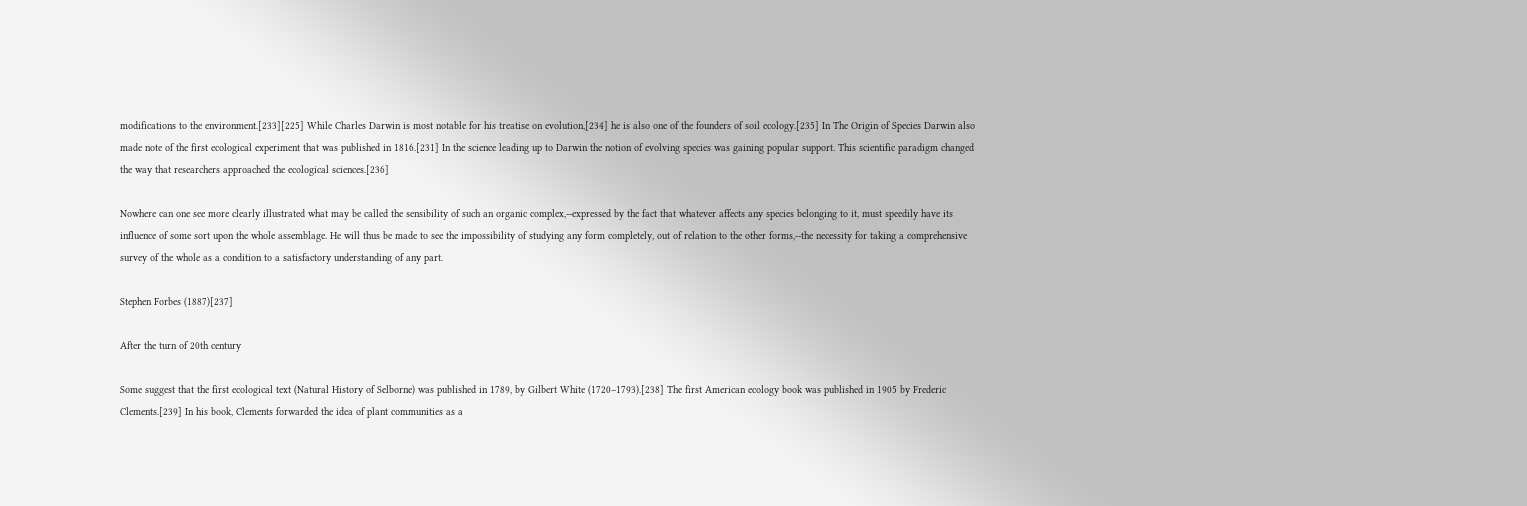modifications to the environment.[233][225] While Charles Darwin is most notable for his treatise on evolution,[234] he is also one of the founders of soil ecology.[235] In The Origin of Species Darwin also made note of the first ecological experiment that was published in 1816.[231] In the science leading up to Darwin the notion of evolving species was gaining popular support. This scientific paradigm changed the way that researchers approached the ecological sciences.[236]

Nowhere can one see more clearly illustrated what may be called the sensibility of such an organic complex,--expressed by the fact that whatever affects any species belonging to it, must speedily have its influence of some sort upon the whole assemblage. He will thus be made to see the impossibility of studying any form completely, out of relation to the other forms,--the necessity for taking a comprehensive survey of the whole as a condition to a satisfactory understanding of any part.

Stephen Forbes (1887)[237]

After the turn of 20th century

Some suggest that the first ecological text (Natural History of Selborne) was published in 1789, by Gilbert White (1720–1793).[238] The first American ecology book was published in 1905 by Frederic Clements.[239] In his book, Clements forwarded the idea of plant communities as a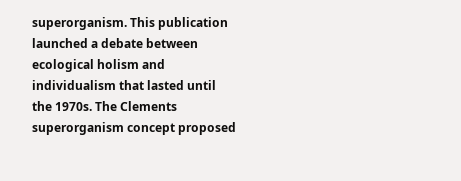superorganism. This publication launched a debate between ecological holism and individualism that lasted until the 1970s. The Clements superorganism concept proposed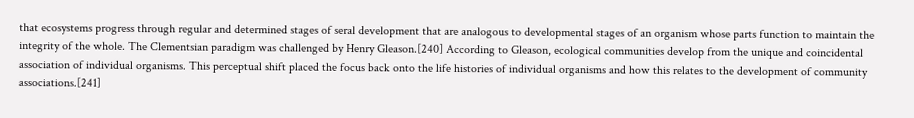that ecosystems progress through regular and determined stages of seral development that are analogous to developmental stages of an organism whose parts function to maintain the integrity of the whole. The Clementsian paradigm was challenged by Henry Gleason.[240] According to Gleason, ecological communities develop from the unique and coincidental association of individual organisms. This perceptual shift placed the focus back onto the life histories of individual organisms and how this relates to the development of community associations.[241]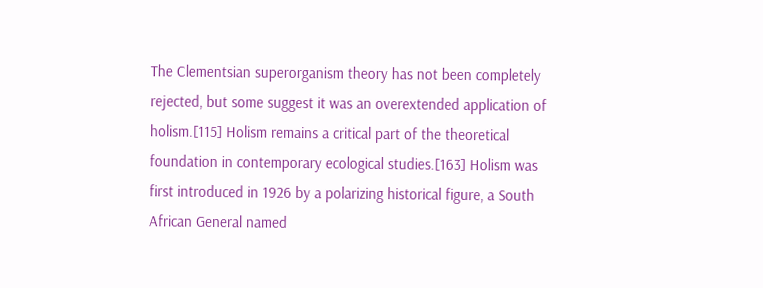The Clementsian superorganism theory has not been completely rejected, but some suggest it was an overextended application of holism.[115] Holism remains a critical part of the theoretical foundation in contemporary ecological studies.[163] Holism was first introduced in 1926 by a polarizing historical figure, a South African General named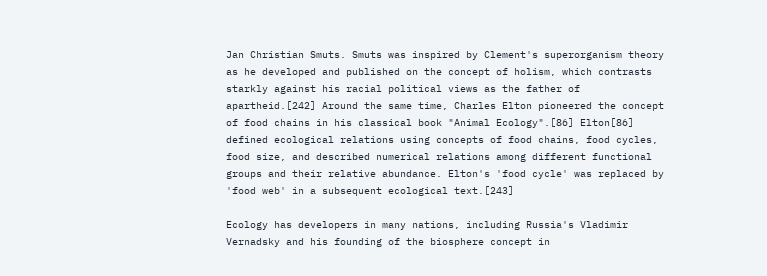Jan Christian Smuts. Smuts was inspired by Clement's superorganism theory as he developed and published on the concept of holism, which contrasts starkly against his racial political views as the father of apartheid.[242] Around the same time, Charles Elton pioneered the concept of food chains in his classical book "Animal Ecology".[86] Elton[86] defined ecological relations using concepts of food chains, food cycles, food size, and described numerical relations among different functional groups and their relative abundance. Elton's 'food cycle' was replaced by 'food web' in a subsequent ecological text.[243]

Ecology has developers in many nations, including Russia's Vladimir Vernadsky and his founding of the biosphere concept in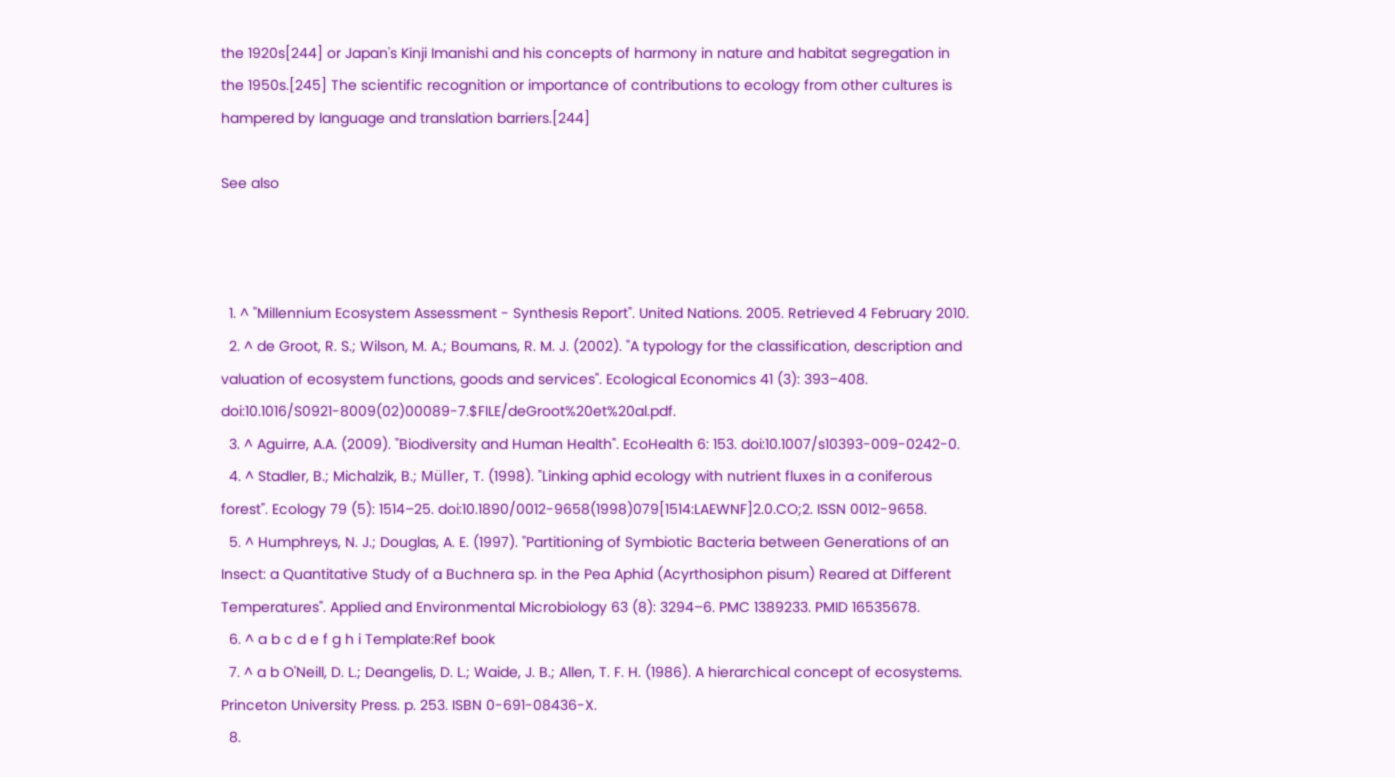the 1920s[244] or Japan's Kinji Imanishi and his concepts of harmony in nature and habitat segregation in the 1950s.[245] The scientific recognition or importance of contributions to ecology from other cultures is hampered by language and translation barriers.[244]

See also



  1. ^ "Millennium Ecosystem Assessment - Synthesis Report". United Nations. 2005. Retrieved 4 February 2010.
  2. ^ de Groot, R. S.; Wilson, M. A.; Boumans, R. M. J. (2002). "A typology for the classification, description and valuation of ecosystem functions, goods and services". Ecological Economics 41 (3): 393–408. doi:10.1016/S0921-8009(02)00089-7.$FILE/deGroot%20et%20al.pdf.
  3. ^ Aguirre, A.A. (2009). "Biodiversity and Human Health". EcoHealth 6: 153. doi:10.1007/s10393-009-0242-0.
  4. ^ Stadler, B.; Michalzik, B.; Müller, T. (1998). "Linking aphid ecology with nutrient fluxes in a coniferous forest". Ecology 79 (5): 1514–25. doi:10.1890/0012-9658(1998)079[1514:LAEWNF]2.0.CO;2. ISSN 0012-9658.
  5. ^ Humphreys, N. J.; Douglas, A. E. (1997). "Partitioning of Symbiotic Bacteria between Generations of an Insect: a Quantitative Study of a Buchnera sp. in the Pea Aphid (Acyrthosiphon pisum) Reared at Different Temperatures". Applied and Environmental Microbiology 63 (8): 3294–6. PMC 1389233. PMID 16535678.
  6. ^ a b c d e f g h i Template:Ref book
  7. ^ a b O'Neill, D. L.; Deangelis, D. L.; Waide, J. B.; Allen, T. F. H. (1986). A hierarchical concept of ecosystems. Princeton University Press. p. 253. ISBN 0-691-08436-X.
  8.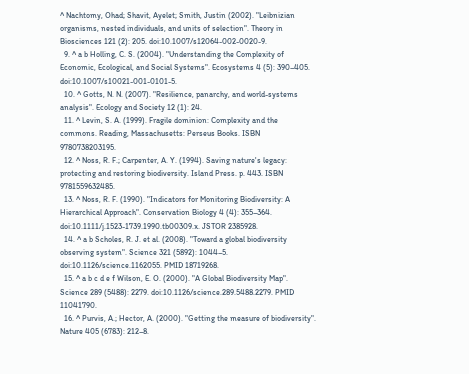^ Nachtomy, Ohad; Shavit, Ayelet; Smith, Justin (2002). "Leibnizian organisms, nested individuals, and units of selection". Theory in Biosciences 121 (2): 205. doi:10.1007/s12064-002-0020-9.
  9. ^ a b Holling, C. S. (2004). "Understanding the Complexity of Economic, Ecological, and Social Systems". Ecosystems 4 (5): 390–405. doi:10.1007/s10021-001-0101-5.
  10. ^ Gotts, N. N. (2007). "Resilience, panarchy, and world-systems analysis". Ecology and Society 12 (1): 24.
  11. ^ Levin, S. A. (1999). Fragile dominion: Complexity and the commons. Reading, Massachusetts: Perseus Books. ISBN 9780738203195.
  12. ^ Noss, R. F.; Carpenter, A. Y. (1994). Saving nature's legacy: protecting and restoring biodiversity. Island Press. p. 443. ISBN 9781559632485.
  13. ^ Noss, R. F. (1990). "Indicators for Monitoring Biodiversity: A Hierarchical Approach". Conservation Biology 4 (4): 355–364. doi:10.1111/j.1523-1739.1990.tb00309.x. JSTOR 2385928.
  14. ^ a b Scholes, R. J. et al. (2008). "Toward a global biodiversity observing system". Science 321 (5892): 1044–5. doi:10.1126/science.1162055. PMID 18719268.
  15. ^ a b c d e f Wilson, E. O. (2000). "A Global Biodiversity Map". Science 289 (5488): 2279. doi:10.1126/science.289.5488.2279. PMID 11041790.
  16. ^ Purvis, A.; Hector, A. (2000). "Getting the measure of biodiversity". Nature 405 (6783): 212–8.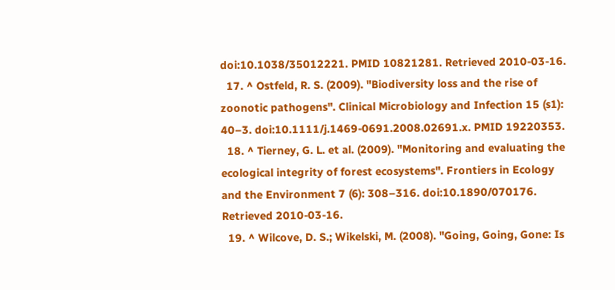doi:10.1038/35012221. PMID 10821281. Retrieved 2010-03-16.
  17. ^ Ostfeld, R. S. (2009). "Biodiversity loss and the rise of zoonotic pathogens". Clinical Microbiology and Infection 15 (s1): 40–3. doi:10.1111/j.1469-0691.2008.02691.x. PMID 19220353.
  18. ^ Tierney, G. L. et al. (2009). "Monitoring and evaluating the ecological integrity of forest ecosystems". Frontiers in Ecology and the Environment 7 (6): 308–316. doi:10.1890/070176. Retrieved 2010-03-16.
  19. ^ Wilcove, D. S.; Wikelski, M. (2008). "Going, Going, Gone: Is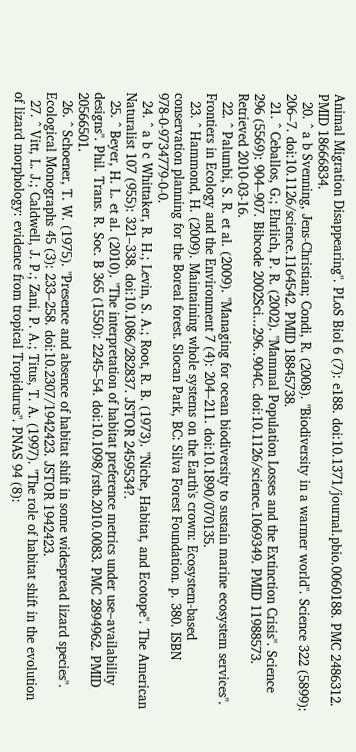Animal Migration Disappearing". PLoS Biol 6 (7): e188. doi:10.1371/journal.pbio.0060188. PMC 2486312. PMID 18666834.
  20. ^ a b Svenning, Jens-Christian; Condi, R. (2008). "Biodiversity in a warmer world". Science 322 (5899): 206–7. doi:10.1126/science.1164542. PMID 18845738.
  21. ^ Ceballos, G.; Ehrlich, P. R. (2002). "Mammal Population Losses and the Extinction Crisis". Science 296 (5569): 904–907. Bibcode 2002Sci...296..904C. doi:10.1126/science.1069349. PMID 11988573. Retrieved 2010-03-16.
  22. ^ Palumbi, S. R. et al. (2009). "Managing for ocean biodiversity to sustain marine ecosystem services". Frontiers in Ecology and the Environment 7 (4): 204–211. doi:10.1890/070135.
  23. ^ Hammond, H. (2009). Maintaining whole systems on the Earth's crown: Ecosystem-based conservation planning for the Boreal forest. Slocan Park, BC: Silva Forest Foundation. p. 380. ISBN 978-0-9734779-0-0.
  24. ^ a b c Whittaker, R. H.; Levin, S. A.; Root, R. B. (1973). "Niche, Habitat, and Ecotope". The American Naturalist 107 (955): 321–338. doi:10.1086/282837. JSTOR 2459534?.
  25. ^ Beyer, H. L. et al. (2010). "The interpretation of habitat preference metrics under use–availability designs". Phil. Trans. R. Soc. B 365 (1550): 2245–54. doi:10.1098/rstb.2010.0083. PMC 2894962. PMID 20566501.
  26. ^ Schoener, T. W. (1975). "Presence and absence of habitat shift in some widespread lizard species". Ecological Monographs 45 (3): 233–258. doi:10.2307/1942423. JSTOR 1942423.
  27. ^ Vitt, L. J.; Caldwell, J. P.; Zani, P. A.; Titus, T. A. (1997). "The role of habitat shift in the evolution of lizard morphology: evidence from tropical Tropidurus". PNAS 94 (8):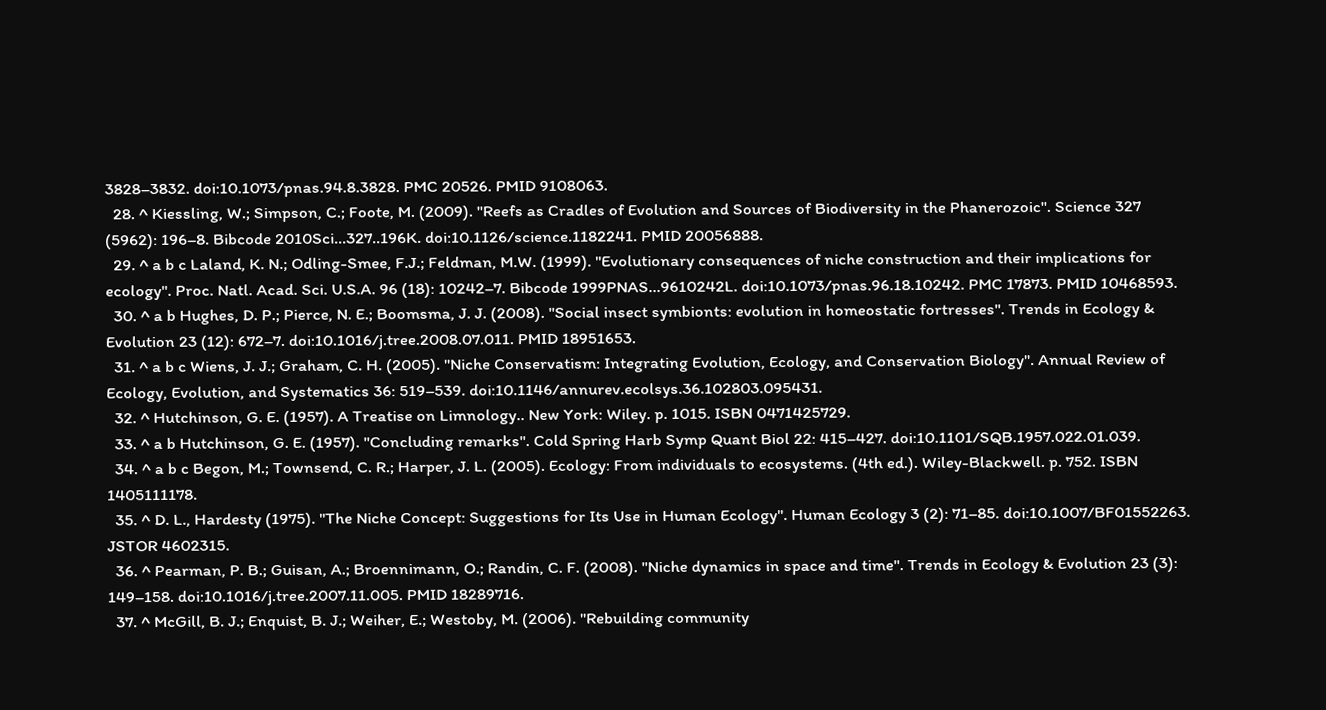3828–3832. doi:10.1073/pnas.94.8.3828. PMC 20526. PMID 9108063.
  28. ^ Kiessling, W.; Simpson, C.; Foote, M. (2009). "Reefs as Cradles of Evolution and Sources of Biodiversity in the Phanerozoic". Science 327 (5962): 196–8. Bibcode 2010Sci...327..196K. doi:10.1126/science.1182241. PMID 20056888.
  29. ^ a b c Laland, K. N.; Odling-Smee, F.J.; Feldman, M.W. (1999). "Evolutionary consequences of niche construction and their implications for ecology". Proc. Natl. Acad. Sci. U.S.A. 96 (18): 10242–7. Bibcode 1999PNAS...9610242L. doi:10.1073/pnas.96.18.10242. PMC 17873. PMID 10468593.
  30. ^ a b Hughes, D. P.; Pierce, N. E.; Boomsma, J. J. (2008). "Social insect symbionts: evolution in homeostatic fortresses". Trends in Ecology & Evolution 23 (12): 672–7. doi:10.1016/j.tree.2008.07.011. PMID 18951653.
  31. ^ a b c Wiens, J. J.; Graham, C. H. (2005). "Niche Conservatism: Integrating Evolution, Ecology, and Conservation Biology". Annual Review of Ecology, Evolution, and Systematics 36: 519–539. doi:10.1146/annurev.ecolsys.36.102803.095431.
  32. ^ Hutchinson, G. E. (1957). A Treatise on Limnology.. New York: Wiley. p. 1015. ISBN 0471425729.
  33. ^ a b Hutchinson, G. E. (1957). "Concluding remarks". Cold Spring Harb Symp Quant Biol 22: 415–427. doi:10.1101/SQB.1957.022.01.039.
  34. ^ a b c Begon, M.; Townsend, C. R.; Harper, J. L. (2005). Ecology: From individuals to ecosystems. (4th ed.). Wiley-Blackwell. p. 752. ISBN 1405111178.
  35. ^ D. L., Hardesty (1975). "The Niche Concept: Suggestions for Its Use in Human Ecology". Human Ecology 3 (2): 71–85. doi:10.1007/BF01552263. JSTOR 4602315.
  36. ^ Pearman, P. B.; Guisan, A.; Broennimann, O.; Randin, C. F. (2008). "Niche dynamics in space and time". Trends in Ecology & Evolution 23 (3): 149–158. doi:10.1016/j.tree.2007.11.005. PMID 18289716.
  37. ^ McGill, B. J.; Enquist, B. J.; Weiher, E.; Westoby, M. (2006). "Rebuilding community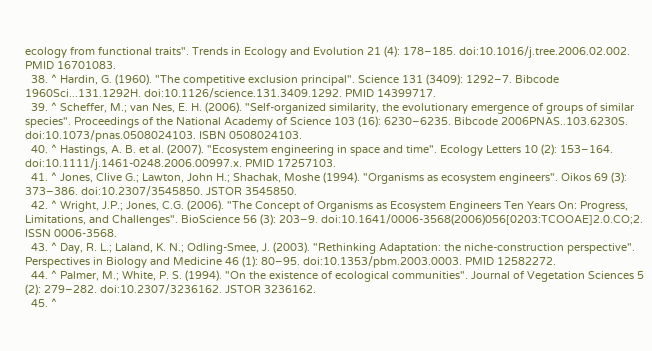ecology from functional traits". Trends in Ecology and Evolution 21 (4): 178–185. doi:10.1016/j.tree.2006.02.002. PMID 16701083.
  38. ^ Hardin, G. (1960). "The competitive exclusion principal". Science 131 (3409): 1292–7. Bibcode 1960Sci...131.1292H. doi:10.1126/science.131.3409.1292. PMID 14399717.
  39. ^ Scheffer, M.; van Nes, E. H. (2006). "Self-organized similarity, the evolutionary emergence of groups of similar species". Proceedings of the National Academy of Science 103 (16): 6230–6235. Bibcode 2006PNAS..103.6230S. doi:10.1073/pnas.0508024103. ISBN 0508024103.
  40. ^ Hastings, A. B. et al. (2007). "Ecosystem engineering in space and time". Ecology Letters 10 (2): 153–164. doi:10.1111/j.1461-0248.2006.00997.x. PMID 17257103.
  41. ^ Jones, Clive G.; Lawton, John H.; Shachak, Moshe (1994). "Organisms as ecosystem engineers". Oikos 69 (3): 373–386. doi:10.2307/3545850. JSTOR 3545850.
  42. ^ Wright, J.P.; Jones, C.G. (2006). "The Concept of Organisms as Ecosystem Engineers Ten Years On: Progress, Limitations, and Challenges". BioScience 56 (3): 203–9. doi:10.1641/0006-3568(2006)056[0203:TCOOAE]2.0.CO;2. ISSN 0006-3568.
  43. ^ Day, R. L.; Laland, K. N.; Odling-Smee, J. (2003). "Rethinking Adaptation: the niche-construction perspective". Perspectives in Biology and Medicine 46 (1): 80–95. doi:10.1353/pbm.2003.0003. PMID 12582272.
  44. ^ Palmer, M.; White, P. S. (1994). "On the existence of ecological communities". Journal of Vegetation Sciences 5 (2): 279–282. doi:10.2307/3236162. JSTOR 3236162.
  45. ^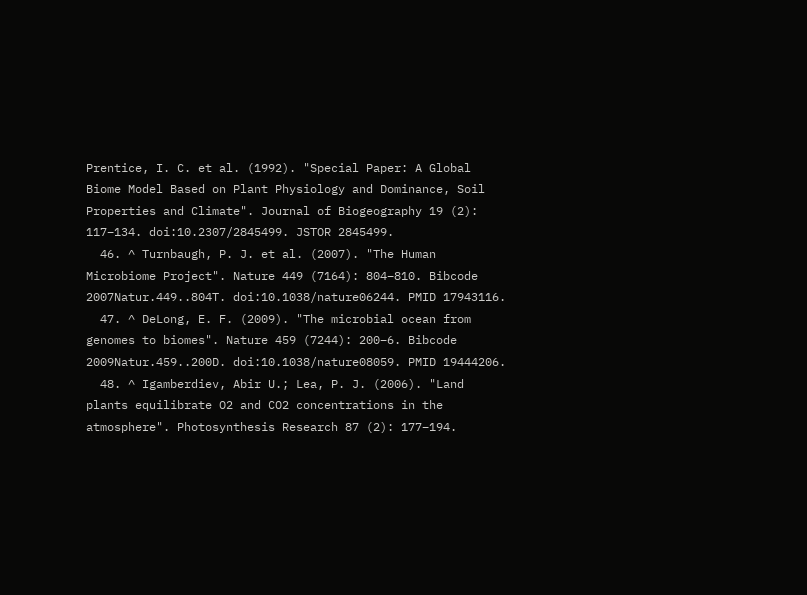Prentice, I. C. et al. (1992). "Special Paper: A Global Biome Model Based on Plant Physiology and Dominance, Soil Properties and Climate". Journal of Biogeography 19 (2): 117–134. doi:10.2307/2845499. JSTOR 2845499.
  46. ^ Turnbaugh, P. J. et al. (2007). "The Human Microbiome Project". Nature 449 (7164): 804–810. Bibcode 2007Natur.449..804T. doi:10.1038/nature06244. PMID 17943116.
  47. ^ DeLong, E. F. (2009). "The microbial ocean from genomes to biomes". Nature 459 (7244): 200–6. Bibcode 2009Natur.459..200D. doi:10.1038/nature08059. PMID 19444206.
  48. ^ Igamberdiev, Abir U.; Lea, P. J. (2006). "Land plants equilibrate O2 and CO2 concentrations in the atmosphere". Photosynthesis Research 87 (2): 177–194.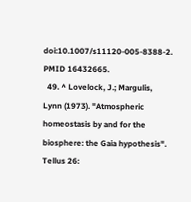doi:10.1007/s11120-005-8388-2. PMID 16432665.
  49. ^ Lovelock, J.; Margulis, Lynn (1973). "Atmospheric homeostasis by and for the biosphere: the Gaia hypothesis". Tellus 26: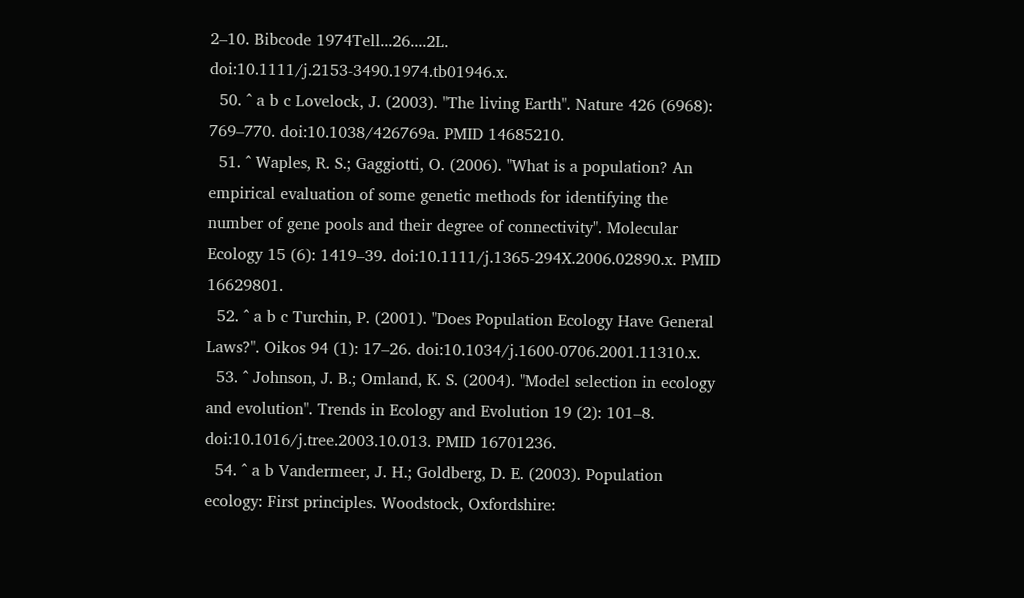2–10. Bibcode 1974Tell...26....2L. doi:10.1111/j.2153-3490.1974.tb01946.x.
  50. ^ a b c Lovelock, J. (2003). "The living Earth". Nature 426 (6968): 769–770. doi:10.1038/426769a. PMID 14685210.
  51. ^ Waples, R. S.; Gaggiotti, O. (2006). "What is a population? An empirical evaluation of some genetic methods for identifying the number of gene pools and their degree of connectivity". Molecular Ecology 15 (6): 1419–39. doi:10.1111/j.1365-294X.2006.02890.x. PMID 16629801.
  52. ^ a b c Turchin, P. (2001). "Does Population Ecology Have General Laws?". Oikos 94 (1): 17–26. doi:10.1034/j.1600-0706.2001.11310.x.
  53. ^ Johnson, J. B.; Omland, K. S. (2004). "Model selection in ecology and evolution". Trends in Ecology and Evolution 19 (2): 101–8. doi:10.1016/j.tree.2003.10.013. PMID 16701236.
  54. ^ a b Vandermeer, J. H.; Goldberg, D. E. (2003). Population ecology: First principles. Woodstock, Oxfordshire: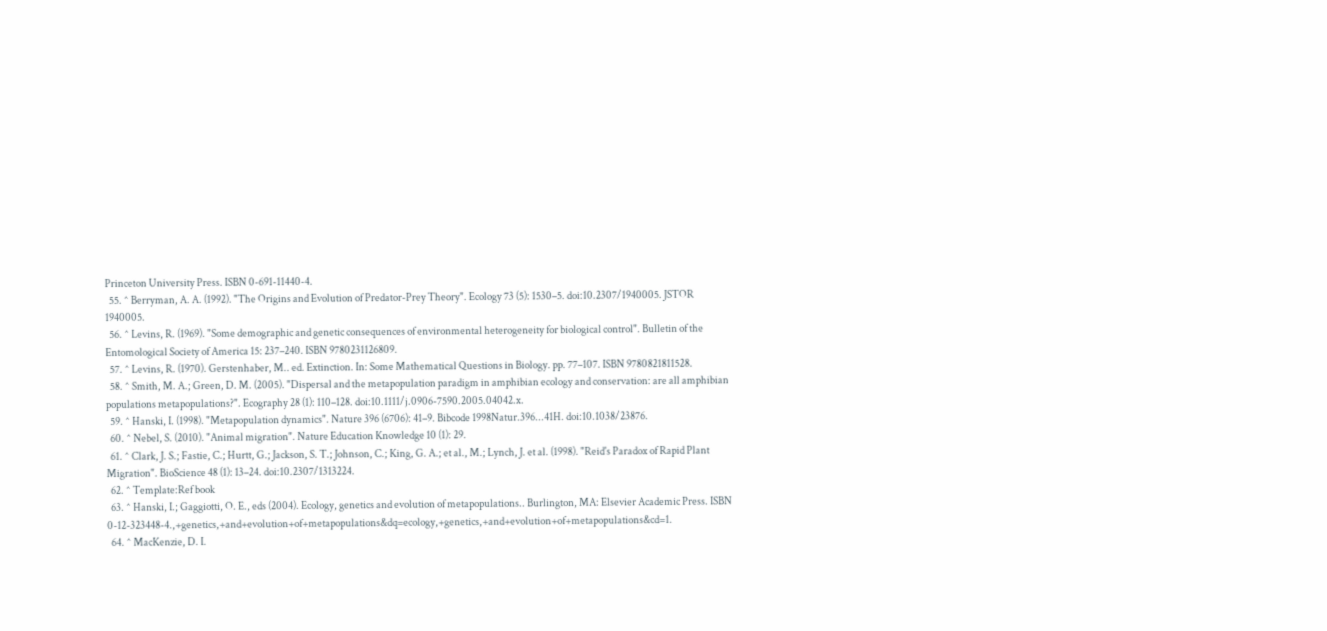Princeton University Press. ISBN 0-691-11440-4.
  55. ^ Berryman, A. A. (1992). "The Origins and Evolution of Predator-Prey Theory". Ecology 73 (5): 1530–5. doi:10.2307/1940005. JSTOR 1940005.
  56. ^ Levins, R. (1969). "Some demographic and genetic consequences of environmental heterogeneity for biological control". Bulletin of the Entomological Society of America 15: 237–240. ISBN 9780231126809.
  57. ^ Levins, R. (1970). Gerstenhaber, M.. ed. Extinction. In: Some Mathematical Questions in Biology. pp. 77–107. ISBN 9780821811528.
  58. ^ Smith, M. A.; Green, D. M. (2005). "Dispersal and the metapopulation paradigm in amphibian ecology and conservation: are all amphibian populations metapopulations?". Ecography 28 (1): 110–128. doi:10.1111/j.0906-7590.2005.04042.x.
  59. ^ Hanski, I. (1998). "Metapopulation dynamics". Nature 396 (6706): 41–9. Bibcode 1998Natur.396...41H. doi:10.1038/23876.
  60. ^ Nebel, S. (2010). "Animal migration". Nature Education Knowledge 10 (1): 29.
  61. ^ Clark, J. S.; Fastie, C.; Hurtt, G.; Jackson, S. T.; Johnson, C.; King, G. A.; et al., M.; Lynch, J. et al. (1998). "Reid's Paradox of Rapid Plant Migration". BioScience 48 (1): 13–24. doi:10.2307/1313224.
  62. ^ Template:Ref book
  63. ^ Hanski, I.; Gaggiotti, O. E., eds (2004). Ecology, genetics and evolution of metapopulations.. Burlington, MA: Elsevier Academic Press. ISBN 0-12-323448-4.,+genetics,+and+evolution+of+metapopulations&dq=ecology,+genetics,+and+evolution+of+metapopulations&cd=1.
  64. ^ MacKenzie, D. I.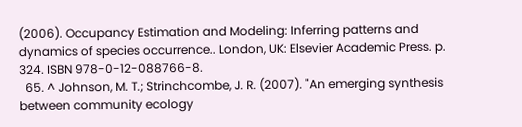(2006). Occupancy Estimation and Modeling: Inferring patterns and dynamics of species occurrence.. London, UK: Elsevier Academic Press. p. 324. ISBN 978-0-12-088766-8.
  65. ^ Johnson, M. T.; Strinchcombe, J. R. (2007). "An emerging synthesis between community ecology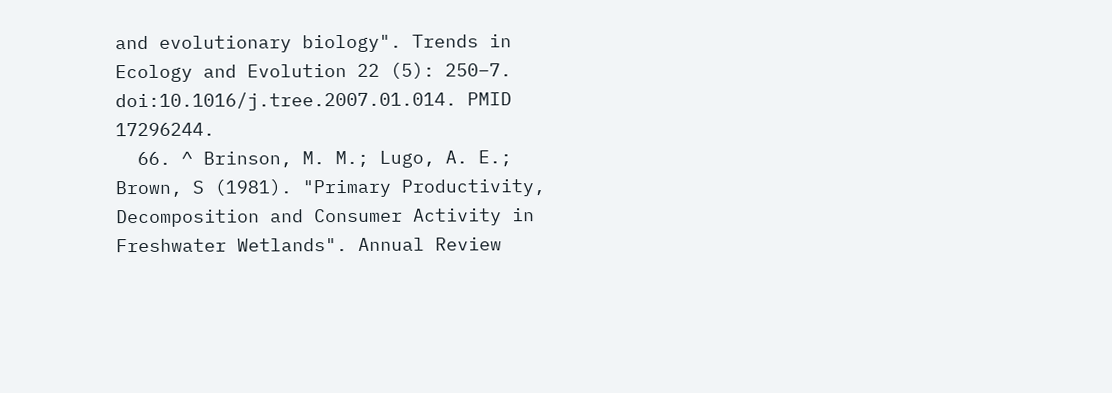and evolutionary biology". Trends in Ecology and Evolution 22 (5): 250–7. doi:10.1016/j.tree.2007.01.014. PMID 17296244.
  66. ^ Brinson, M. M.; Lugo, A. E.; Brown, S (1981). "Primary Productivity, Decomposition and Consumer Activity in Freshwater Wetlands". Annual Review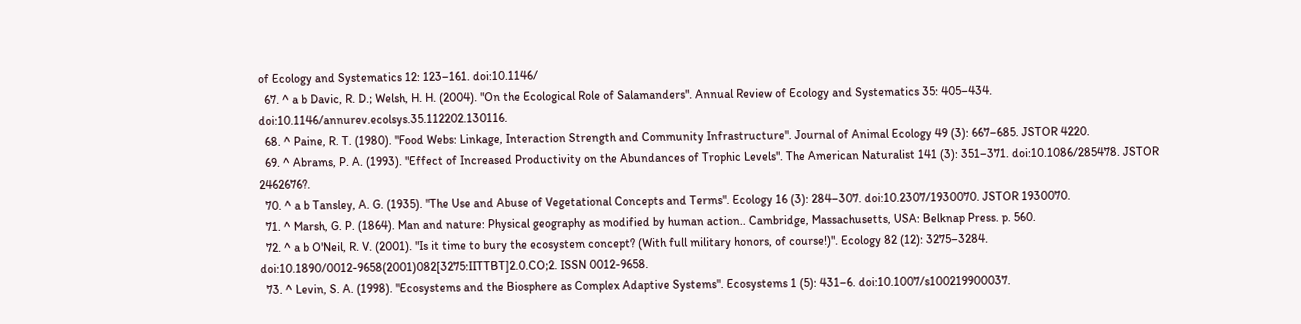of Ecology and Systematics 12: 123–161. doi:10.1146/
  67. ^ a b Davic, R. D.; Welsh, H. H. (2004). "On the Ecological Role of Salamanders". Annual Review of Ecology and Systematics 35: 405–434. doi:10.1146/annurev.ecolsys.35.112202.130116.
  68. ^ Paine, R. T. (1980). "Food Webs: Linkage, Interaction Strength and Community Infrastructure". Journal of Animal Ecology 49 (3): 667–685. JSTOR 4220.
  69. ^ Abrams, P. A. (1993). "Effect of Increased Productivity on the Abundances of Trophic Levels". The American Naturalist 141 (3): 351–371. doi:10.1086/285478. JSTOR 2462676?.
  70. ^ a b Tansley, A. G. (1935). "The Use and Abuse of Vegetational Concepts and Terms". Ecology 16 (3): 284–307. doi:10.2307/1930070. JSTOR 1930070.
  71. ^ Marsh, G. P. (1864). Man and nature: Physical geography as modified by human action.. Cambridge, Massachusetts, USA: Belknap Press. p. 560.
  72. ^ a b O'Neil, R. V. (2001). "Is it time to bury the ecosystem concept? (With full military honors, of course!)". Ecology 82 (12): 3275–3284. doi:10.1890/0012-9658(2001)082[3275:IITTBT]2.0.CO;2. ISSN 0012-9658.
  73. ^ Levin, S. A. (1998). "Ecosystems and the Biosphere as Complex Adaptive Systems". Ecosystems 1 (5): 431–6. doi:10.1007/s100219900037.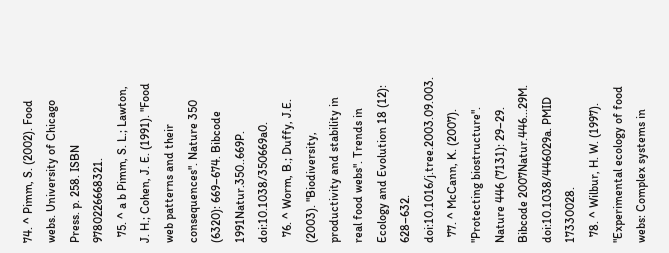74. ^ Pimm, S. (2002). Food webs. University of Chicago Press. p. 258. ISBN 9780226668321.
  75. ^ a b Pimm, S. L.; Lawton, J. H.; Cohen, J. E. (1991). "Food web patterns and their consequences". Nature 350 (6320): 669–674. Bibcode 1991Natur.350..669P. doi:10.1038/350669a0.
  76. ^ Worm, B.; Duffy, J.E. (2003). "Biodiversity, productivity and stability in real food webs". Trends in Ecology and Evolution 18 (12): 628–632. doi:10.1016/j.tree.2003.09.003.
  77. ^ McCann, K. (2007). "Protecting biostructure". Nature 446 (7131): 29–29. Bibcode 2007Natur.446...29M. doi:10.1038/446029a. PMID 17330028.
  78. ^ Wilbur, H. W. (1997). "Experimental ecology of food webs: Complex systems in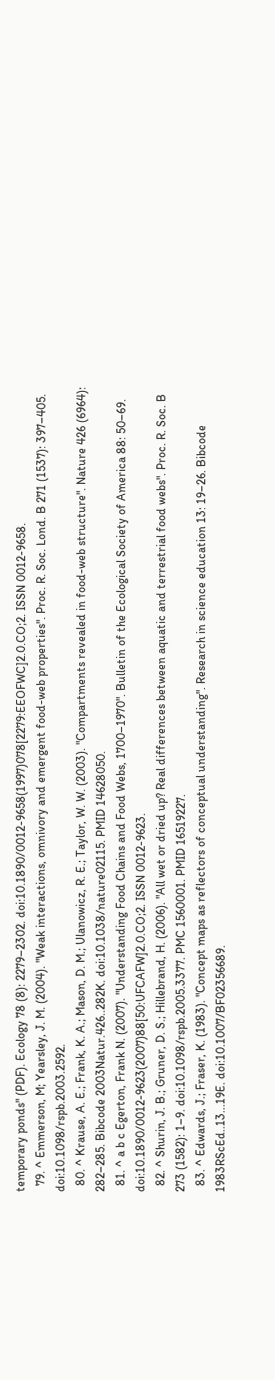temporary ponds" (PDF). Ecology 78 (8): 2279–2302. doi:10.1890/0012-9658(1997)078[2279:EEOFWC]2.0.CO;2. ISSN 0012-9658.
  79. ^ Emmerson, M; Yearsley, J. M. (2004). "Weak interactions, omnivory and emergent food-web properties". Proc. R. Soc. Lond. B 271 (1537): 397–405. doi:10.1098/rspb.2003.2592.
  80. ^ Krause, A. E.; Frank, K. A.; Mason, D. M.; Ulanowicz, R. E.; Taylor, W. W. (2003). "Compartments revealed in food-web structure". Nature 426 (6964): 282–285. Bibcode 2003Natur.426..282K. doi:10.1038/nature02115. PMID 14628050.
  81. ^ a b c Egerton, Frank N. (2007). "Understanding Food Chains and Food Webs, 1700–1970". Bulletin of the Ecological Society of America 88: 50–69. doi:10.1890/0012-9623(2007)88[50:UFCAFW]2.0.CO;2. ISSN 0012-9623.
  82. ^ Shurin, J. B.; Gruner, D. S.; Hillebrand, H. (2006). "All wet or dried up? Real differences between aquatic and terrestrial food webs". Proc. R. Soc. B 273 (1582): 1–9. doi:10.1098/rspb.2005.3377. PMC 1560001. PMID 16519227.
  83. ^ Edwards, J.; Fraser, K. (1983). "Concept maps as reflectors of conceptual understanding". Research in science education 13: 19–26. Bibcode 1983RScEd..13...19E. doi:10.1007/BF02356689.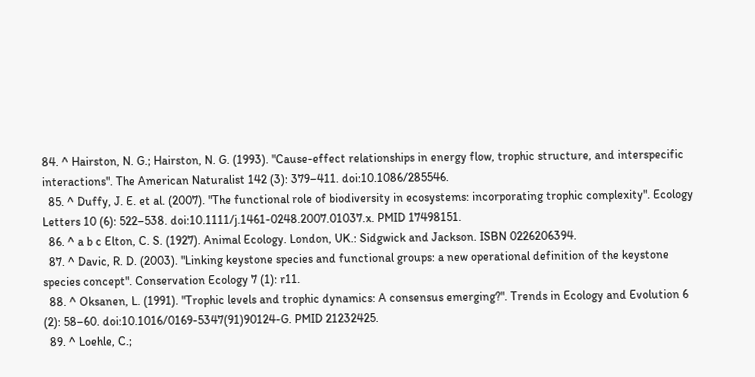84. ^ Hairston, N. G.; Hairston, N. G. (1993). "Cause-effect relationships in energy flow, trophic structure, and interspecific interactions". The American Naturalist 142 (3): 379–411. doi:10.1086/285546.
  85. ^ Duffy, J. E. et al. (2007). "The functional role of biodiversity in ecosystems: incorporating trophic complexity". Ecology Letters 10 (6): 522–538. doi:10.1111/j.1461-0248.2007.01037.x. PMID 17498151.
  86. ^ a b c Elton, C. S. (1927). Animal Ecology. London, UK.: Sidgwick and Jackson. ISBN 0226206394.
  87. ^ Davic, R. D. (2003). "Linking keystone species and functional groups: a new operational definition of the keystone species concept". Conservation Ecology 7 (1): r11.
  88. ^ Oksanen, L. (1991). "Trophic levels and trophic dynamics: A consensus emerging?". Trends in Ecology and Evolution 6 (2): 58–60. doi:10.1016/0169-5347(91)90124-G. PMID 21232425.
  89. ^ Loehle, C.;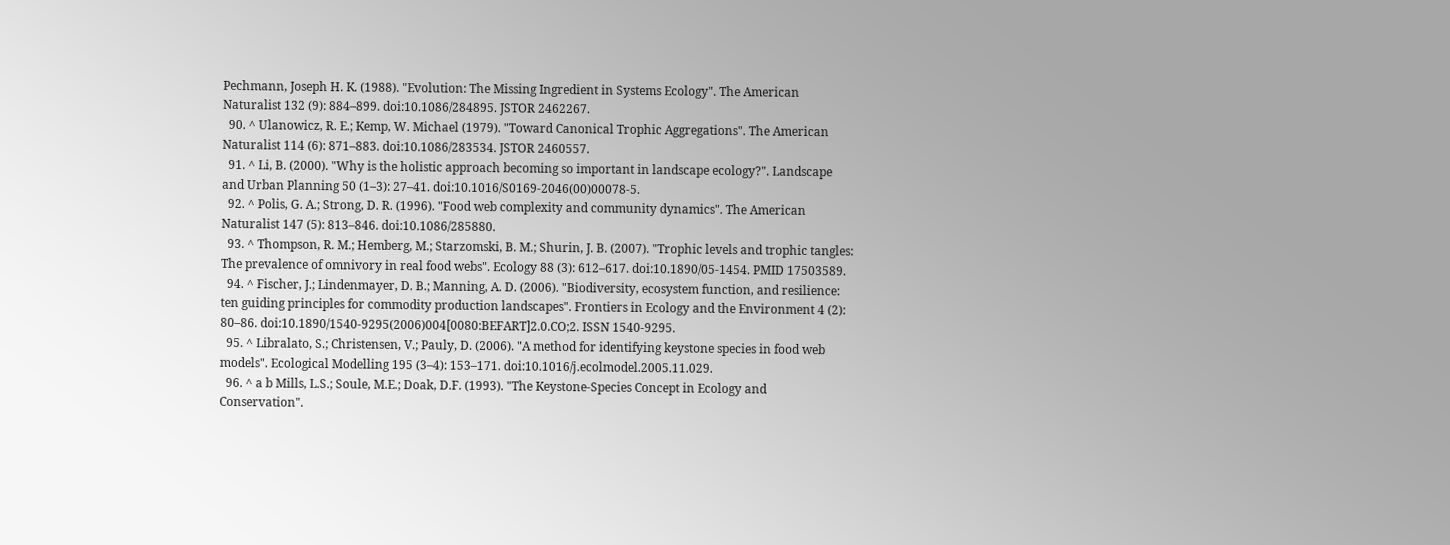Pechmann, Joseph H. K. (1988). "Evolution: The Missing Ingredient in Systems Ecology". The American Naturalist 132 (9): 884–899. doi:10.1086/284895. JSTOR 2462267.
  90. ^ Ulanowicz, R. E.; Kemp, W. Michael (1979). "Toward Canonical Trophic Aggregations". The American Naturalist 114 (6): 871–883. doi:10.1086/283534. JSTOR 2460557.
  91. ^ Li, B. (2000). "Why is the holistic approach becoming so important in landscape ecology?". Landscape and Urban Planning 50 (1–3): 27–41. doi:10.1016/S0169-2046(00)00078-5.
  92. ^ Polis, G. A.; Strong, D. R. (1996). "Food web complexity and community dynamics". The American Naturalist 147 (5): 813–846. doi:10.1086/285880.
  93. ^ Thompson, R. M.; Hemberg, M.; Starzomski, B. M.; Shurin, J. B. (2007). "Trophic levels and trophic tangles: The prevalence of omnivory in real food webs". Ecology 88 (3): 612–617. doi:10.1890/05-1454. PMID 17503589.
  94. ^ Fischer, J.; Lindenmayer, D. B.; Manning, A. D. (2006). "Biodiversity, ecosystem function, and resilience: ten guiding principles for commodity production landscapes". Frontiers in Ecology and the Environment 4 (2): 80–86. doi:10.1890/1540-9295(2006)004[0080:BEFART]2.0.CO;2. ISSN 1540-9295.
  95. ^ Libralato, S.; Christensen, V.; Pauly, D. (2006). "A method for identifying keystone species in food web models". Ecological Modelling 195 (3–4): 153–171. doi:10.1016/j.ecolmodel.2005.11.029.
  96. ^ a b Mills, L.S.; Soule, M.E.; Doak, D.F. (1993). "The Keystone-Species Concept in Ecology and Conservation".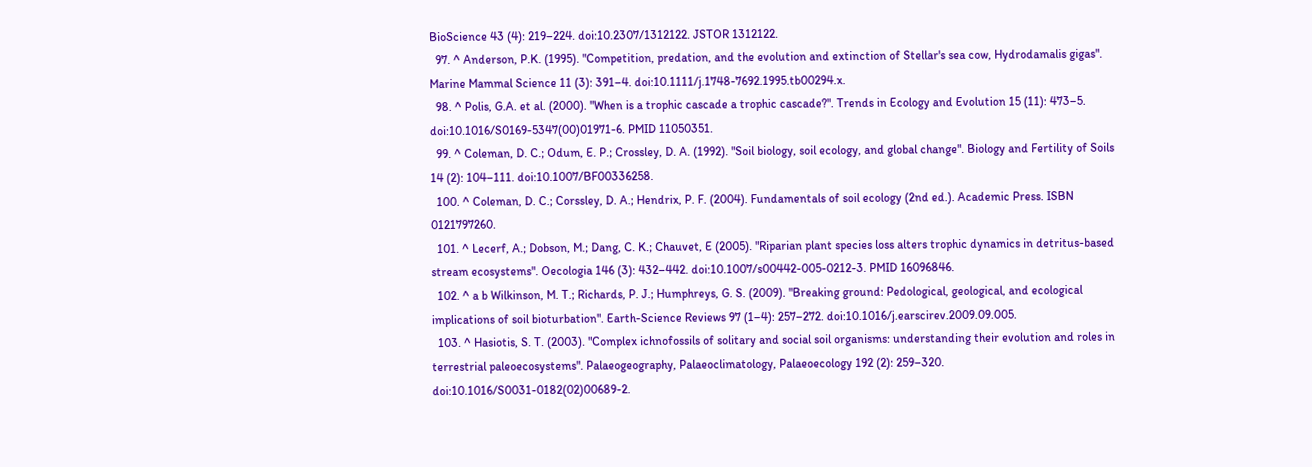BioScience 43 (4): 219–224. doi:10.2307/1312122. JSTOR 1312122.
  97. ^ Anderson, P.K. (1995). "Competition, predation, and the evolution and extinction of Stellar's sea cow, Hydrodamalis gigas". Marine Mammal Science 11 (3): 391–4. doi:10.1111/j.1748-7692.1995.tb00294.x.
  98. ^ Polis, G.A. et al. (2000). "When is a trophic cascade a trophic cascade?". Trends in Ecology and Evolution 15 (11): 473–5. doi:10.1016/S0169-5347(00)01971-6. PMID 11050351.
  99. ^ Coleman, D. C.; Odum, E. P.; Crossley, D. A. (1992). "Soil biology, soil ecology, and global change". Biology and Fertility of Soils 14 (2): 104–111. doi:10.1007/BF00336258.
  100. ^ Coleman, D. C.; Corssley, D. A.; Hendrix, P. F. (2004). Fundamentals of soil ecology (2nd ed.). Academic Press. ISBN 0121797260.
  101. ^ Lecerf, A.; Dobson, M.; Dang, C. K.; Chauvet, E (2005). "Riparian plant species loss alters trophic dynamics in detritus-based stream ecosystems". Oecologia 146 (3): 432–442. doi:10.1007/s00442-005-0212-3. PMID 16096846.
  102. ^ a b Wilkinson, M. T.; Richards, P. J.; Humphreys, G. S. (2009). "Breaking ground: Pedological, geological, and ecological implications of soil bioturbation". Earth-Science Reviews 97 (1–4): 257–272. doi:10.1016/j.earscirev.2009.09.005.
  103. ^ Hasiotis, S. T. (2003). "Complex ichnofossils of solitary and social soil organisms: understanding their evolution and roles in terrestrial paleoecosystems". Palaeogeography, Palaeoclimatology, Palaeoecology 192 (2): 259–320. doi:10.1016/S0031-0182(02)00689-2.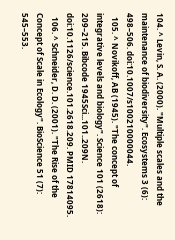104. ^ Levin, S. A. (2000). "Multiple scales and the maintenance of biodiversity". Ecosystems 3 (6): 498–506. doi:10.1007/s100210000044.
  105. ^ Novikoff, AB (1945). "The concept of integrative levels and biology". Science 101 (2618): 209–215. Bibcode 1945Sci...101..209N. doi:10.1126/science.101.2618.209. PMID 17814095.
  106. ^ Schneider, D. D. (2001). "The Rise of the Concept of Scale in Ecology". BioScience 51 (7): 545–553.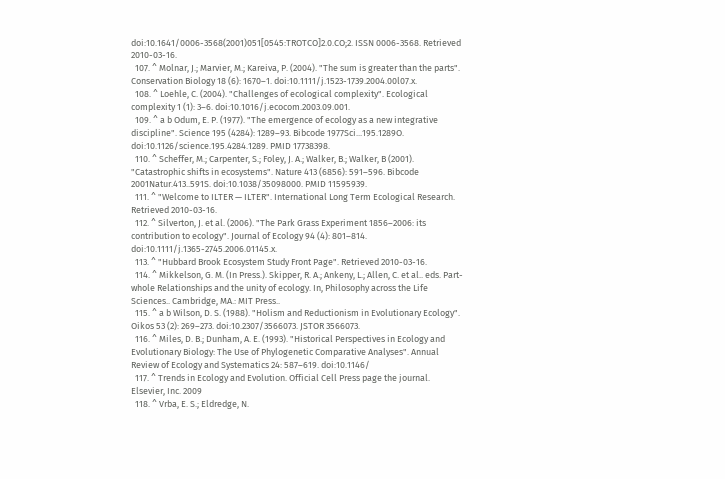doi:10.1641/0006-3568(2001)051[0545:TROTCO]2.0.CO;2. ISSN 0006-3568. Retrieved 2010-03-16.
  107. ^ Molnar, J.; Marvier, M.; Kareiva, P. (2004). "The sum is greater than the parts". Conservation Biology 18 (6): 1670–1. doi:10.1111/j.1523-1739.2004.00l07.x.
  108. ^ Loehle, C. (2004). "Challenges of ecological complexity". Ecological complexity 1 (1): 3–6. doi:10.1016/j.ecocom.2003.09.001.
  109. ^ a b Odum, E. P. (1977). "The emergence of ecology as a new integrative discipline". Science 195 (4284): 1289–93. Bibcode 1977Sci...195.1289O. doi:10.1126/science.195.4284.1289. PMID 17738398.
  110. ^ Scheffer, M.; Carpenter, S.; Foley, J. A.; Walker, B.; Walker, B (2001). "Catastrophic shifts in ecosystems". Nature 413 (6856): 591–596. Bibcode 2001Natur.413..591S. doi:10.1038/35098000. PMID 11595939.
  111. ^ "Welcome to ILTER — ILTER". International Long Term Ecological Research. Retrieved 2010-03-16.
  112. ^ Silverton, J. et al. (2006). "The Park Grass Experiment 1856–2006: its contribution to ecology". Journal of Ecology 94 (4): 801–814. doi:10.1111/j.1365-2745.2006.01145.x.
  113. ^ "Hubbard Brook Ecosystem Study Front Page". Retrieved 2010-03-16.
  114. ^ Mikkelson, G. M. (In Press.). Skipper, R. A.; Ankeny, L.; Allen, C. et al.. eds. Part-whole Relationships and the unity of ecology. In, Philosophy across the Life Sciences.. Cambridge, MA.: MIT Press..
  115. ^ a b Wilson, D. S. (1988). "Holism and Reductionism in Evolutionary Ecology". Oikos 53 (2): 269–273. doi:10.2307/3566073. JSTOR 3566073.
  116. ^ Miles, D. B.; Dunham, A. E. (1993). "Historical Perspectives in Ecology and Evolutionary Biology: The Use of Phylogenetic Comparative Analyses". Annual Review of Ecology and Systematics 24: 587–619. doi:10.1146/
  117. ^ Trends in Ecology and Evolution. Official Cell Press page the journal. Elsevier, Inc. 2009
  118. ^ Vrba, E. S.; Eldredge, N.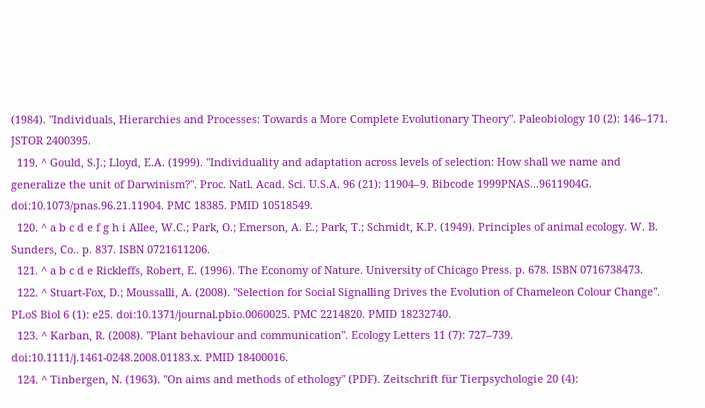(1984). "Individuals, Hierarchies and Processes: Towards a More Complete Evolutionary Theory". Paleobiology 10 (2): 146–171. JSTOR 2400395.
  119. ^ Gould, S.J.; Lloyd, E.A. (1999). "Individuality and adaptation across levels of selection: How shall we name and generalize the unit of Darwinism?". Proc. Natl. Acad. Sci. U.S.A. 96 (21): 11904–9. Bibcode 1999PNAS...9611904G. doi:10.1073/pnas.96.21.11904. PMC 18385. PMID 10518549.
  120. ^ a b c d e f g h i Allee, W.C.; Park, O.; Emerson, A. E.; Park, T.; Schmidt, K.P. (1949). Principles of animal ecology. W. B. Sunders, Co.. p. 837. ISBN 0721611206.
  121. ^ a b c d e Rickleffs, Robert, E. (1996). The Economy of Nature. University of Chicago Press. p. 678. ISBN 0716738473.
  122. ^ Stuart-Fox, D.; Moussalli, A. (2008). "Selection for Social Signalling Drives the Evolution of Chameleon Colour Change". PLoS Biol 6 (1): e25. doi:10.1371/journal.pbio.0060025. PMC 2214820. PMID 18232740.
  123. ^ Karban, R. (2008). "Plant behaviour and communication". Ecology Letters 11 (7): 727–739. doi:10.1111/j.1461-0248.2008.01183.x. PMID 18400016.
  124. ^ Tinbergen, N. (1963). "On aims and methods of ethology" (PDF). Zeitschrift für Tierpsychologie 20 (4):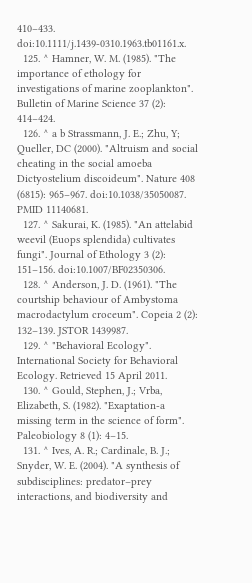410–433. doi:10.1111/j.1439-0310.1963.tb01161.x.
  125. ^ Hamner, W. M. (1985). "The importance of ethology for investigations of marine zooplankton". Bulletin of Marine Science 37 (2): 414–424.
  126. ^ a b Strassmann, J. E.; Zhu, Y; Queller, DC (2000). "Altruism and social cheating in the social amoeba Dictyostelium discoideum". Nature 408 (6815): 965–967. doi:10.1038/35050087. PMID 11140681.
  127. ^ Sakurai, K. (1985). "An attelabid weevil (Euops splendida) cultivates fungi". Journal of Ethology 3 (2): 151–156. doi:10.1007/BF02350306.
  128. ^ Anderson, J. D. (1961). "The courtship behaviour of Ambystoma macrodactylum croceum". Copeia 2 (2): 132–139. JSTOR 1439987.
  129. ^ "Behavioral Ecology". International Society for Behavioral Ecology. Retrieved 15 April 2011.
  130. ^ Gould, Stephen, J.; Vrba, Elizabeth, S. (1982). "Exaptation-a missing term in the science of form". Paleobiology 8 (1): 4–15.
  131. ^ Ives, A. R.; Cardinale, B. J.; Snyder, W. E. (2004). "A synthesis of subdisciplines: predator–prey interactions, and biodiversity and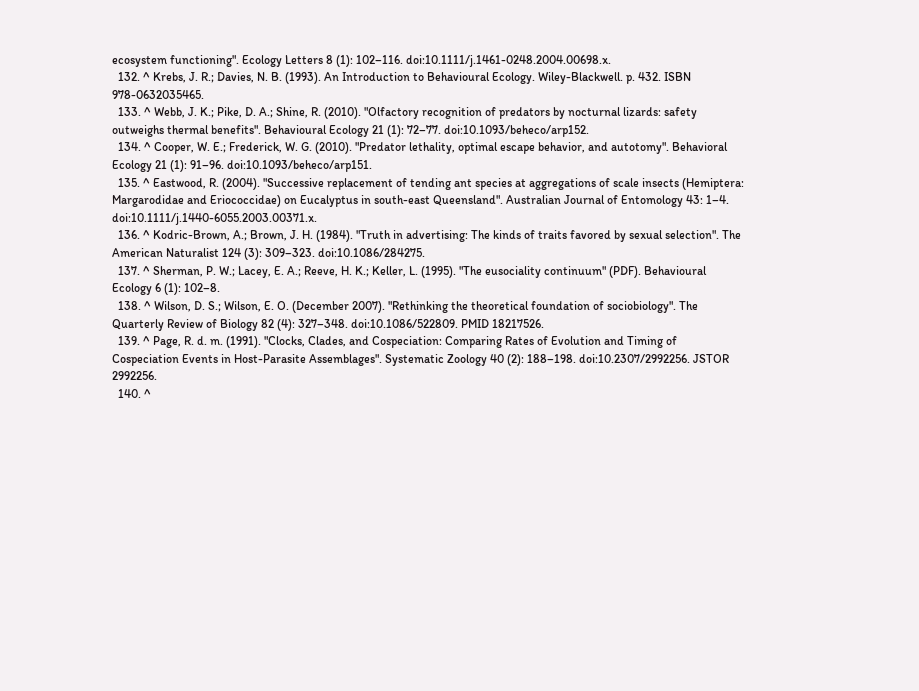ecosystem functioning". Ecology Letters 8 (1): 102–116. doi:10.1111/j.1461-0248.2004.00698.x.
  132. ^ Krebs, J. R.; Davies, N. B. (1993). An Introduction to Behavioural Ecology. Wiley-Blackwell. p. 432. ISBN 978-0632035465.
  133. ^ Webb, J. K.; Pike, D. A.; Shine, R. (2010). "Olfactory recognition of predators by nocturnal lizards: safety outweighs thermal benefits". Behavioural Ecology 21 (1): 72–77. doi:10.1093/beheco/arp152.
  134. ^ Cooper, W. E.; Frederick, W. G. (2010). "Predator lethality, optimal escape behavior, and autotomy". Behavioral Ecology 21 (1): 91–96. doi:10.1093/beheco/arp151.
  135. ^ Eastwood, R. (2004). "Successive replacement of tending ant species at aggregations of scale insects (Hemiptera: Margarodidae and Eriococcidae) on Eucalyptus in south-east Queensland". Australian Journal of Entomology 43: 1–4. doi:10.1111/j.1440-6055.2003.00371.x.
  136. ^ Kodric-Brown, A.; Brown, J. H. (1984). "Truth in advertising: The kinds of traits favored by sexual selection". The American Naturalist 124 (3): 309–323. doi:10.1086/284275.
  137. ^ Sherman, P. W.; Lacey, E. A.; Reeve, H. K.; Keller, L. (1995). "The eusociality continuum" (PDF). Behavioural Ecology 6 (1): 102–8.
  138. ^ Wilson, D. S.; Wilson, E. O. (December 2007). "Rethinking the theoretical foundation of sociobiology". The Quarterly Review of Biology 82 (4): 327–348. doi:10.1086/522809. PMID 18217526.
  139. ^ Page, R. d. m. (1991). "Clocks, Clades, and Cospeciation: Comparing Rates of Evolution and Timing of Cospeciation Events in Host-Parasite Assemblages". Systematic Zoology 40 (2): 188–198. doi:10.2307/2992256. JSTOR 2992256.
  140. ^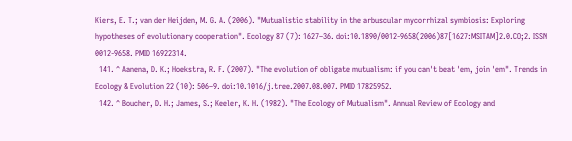Kiers, E. T.; van der Heijden, M. G. A. (2006). "Mutualistic stability in the arbuscular mycorrhizal symbiosis: Exploring hypotheses of evolutionary cooperation". Ecology 87 (7): 1627–36. doi:10.1890/0012-9658(2006)87[1627:MSITAM]2.0.CO;2. ISSN 0012-9658. PMID 16922314.
  141. ^ Aanena, D. K.; Hoekstra, R. F. (2007). "The evolution of obligate mutualism: if you can't beat 'em, join 'em". Trends in Ecology & Evolution 22 (10): 506–9. doi:10.1016/j.tree.2007.08.007. PMID 17825952.
  142. ^ Boucher, D. H.; James, S.; Keeler, K. H. (1982). "The Ecology of Mutualism". Annual Review of Ecology and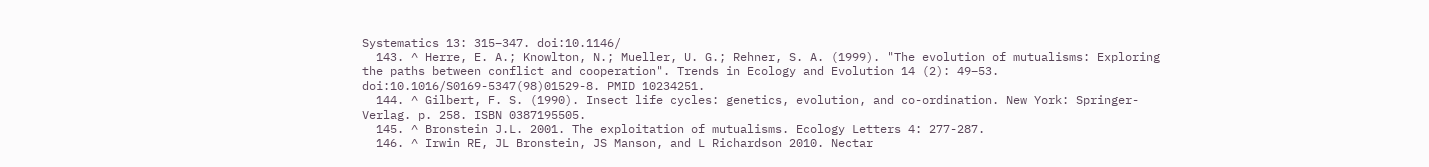Systematics 13: 315–347. doi:10.1146/
  143. ^ Herre, E. A.; Knowlton, N.; Mueller, U. G.; Rehner, S. A. (1999). "The evolution of mutualisms: Exploring the paths between conflict and cooperation". Trends in Ecology and Evolution 14 (2): 49–53. doi:10.1016/S0169-5347(98)01529-8. PMID 10234251.
  144. ^ Gilbert, F. S. (1990). Insect life cycles: genetics, evolution, and co-ordination. New York: Springer-Verlag. p. 258. ISBN 0387195505.
  145. ^ Bronstein J.L. 2001. The exploitation of mutualisms. Ecology Letters 4: 277-287.
  146. ^ Irwin RE, JL Bronstein, JS Manson, and L Richardson 2010. Nectar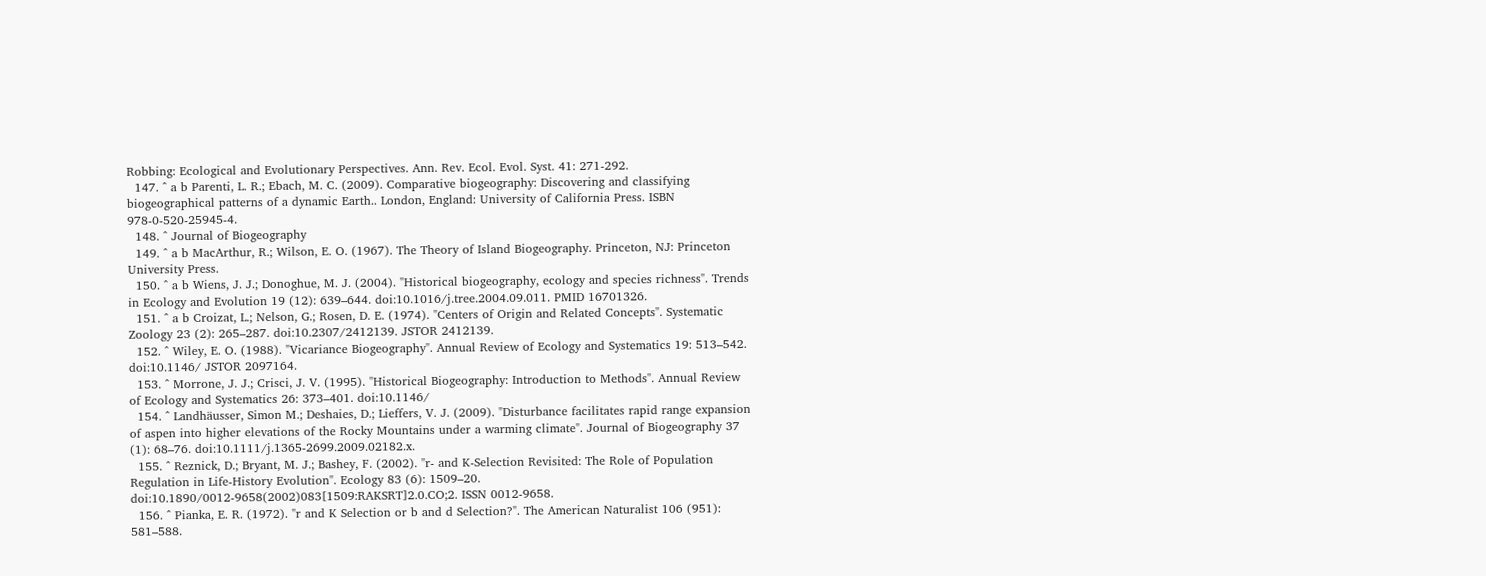Robbing: Ecological and Evolutionary Perspectives. Ann. Rev. Ecol. Evol. Syst. 41: 271-292.
  147. ^ a b Parenti, L. R.; Ebach, M. C. (2009). Comparative biogeography: Discovering and classifying biogeographical patterns of a dynamic Earth.. London, England: University of California Press. ISBN 978-0-520-25945-4.
  148. ^ Journal of Biogeography
  149. ^ a b MacArthur, R.; Wilson, E. O. (1967). The Theory of Island Biogeography. Princeton, NJ: Princeton University Press.
  150. ^ a b Wiens, J. J.; Donoghue, M. J. (2004). "Historical biogeography, ecology and species richness". Trends in Ecology and Evolution 19 (12): 639–644. doi:10.1016/j.tree.2004.09.011. PMID 16701326.
  151. ^ a b Croizat, L.; Nelson, G.; Rosen, D. E. (1974). "Centers of Origin and Related Concepts". Systematic Zoology 23 (2): 265–287. doi:10.2307/2412139. JSTOR 2412139.
  152. ^ Wiley, E. O. (1988). "Vicariance Biogeography". Annual Review of Ecology and Systematics 19: 513–542. doi:10.1146/ JSTOR 2097164.
  153. ^ Morrone, J. J.; Crisci, J. V. (1995). "Historical Biogeography: Introduction to Methods". Annual Review of Ecology and Systematics 26: 373–401. doi:10.1146/
  154. ^ Landhäusser, Simon M.; Deshaies, D.; Lieffers, V. J. (2009). "Disturbance facilitates rapid range expansion of aspen into higher elevations of the Rocky Mountains under a warming climate". Journal of Biogeography 37 (1): 68–76. doi:10.1111/j.1365-2699.2009.02182.x.
  155. ^ Reznick, D.; Bryant, M. J.; Bashey, F. (2002). "r- and K-Selection Revisited: The Role of Population Regulation in Life-History Evolution". Ecology 83 (6): 1509–20. doi:10.1890/0012-9658(2002)083[1509:RAKSRT]2.0.CO;2. ISSN 0012-9658.
  156. ^ Pianka, E. R. (1972). "r and K Selection or b and d Selection?". The American Naturalist 106 (951): 581–588.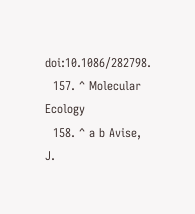doi:10.1086/282798.
  157. ^ Molecular Ecology
  158. ^ a b Avise, J.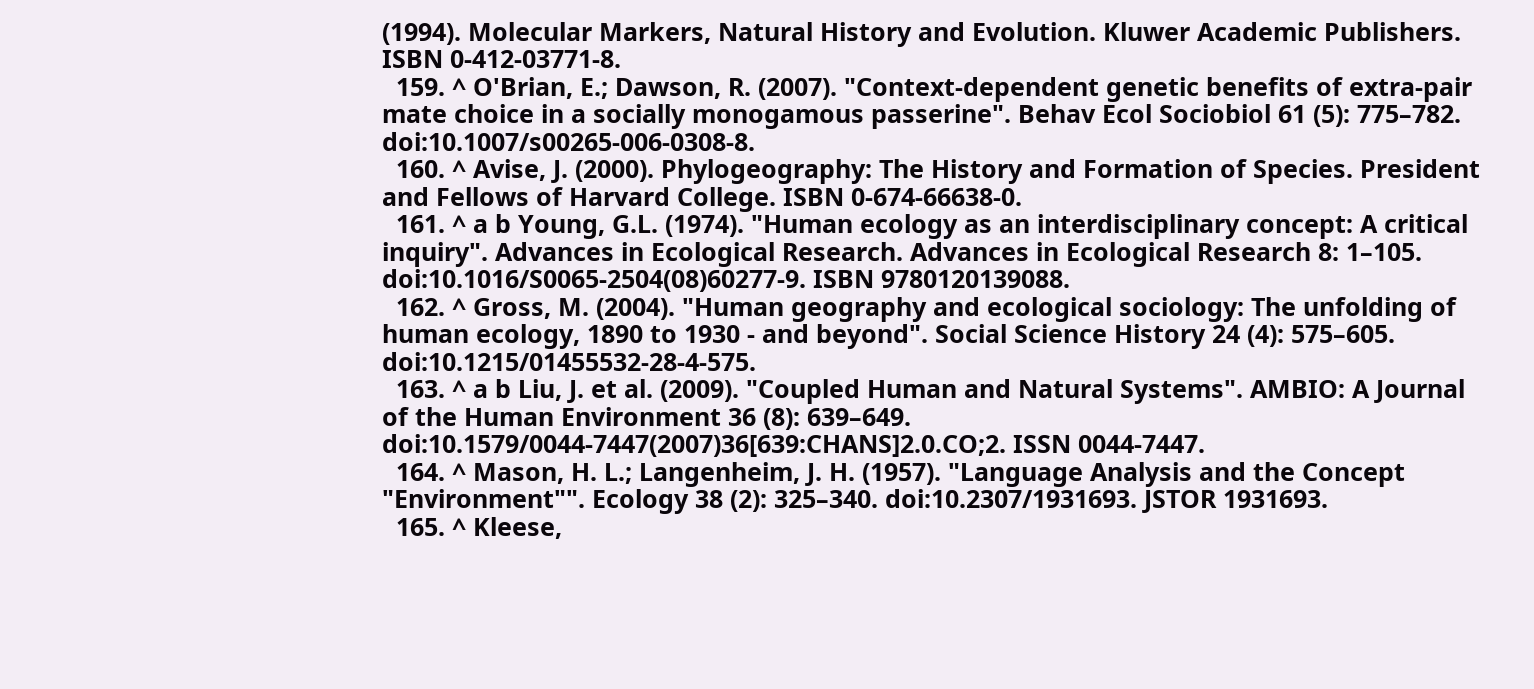(1994). Molecular Markers, Natural History and Evolution. Kluwer Academic Publishers. ISBN 0-412-03771-8.
  159. ^ O'Brian, E.; Dawson, R. (2007). "Context-dependent genetic benefits of extra-pair mate choice in a socially monogamous passerine". Behav Ecol Sociobiol 61 (5): 775–782. doi:10.1007/s00265-006-0308-8.
  160. ^ Avise, J. (2000). Phylogeography: The History and Formation of Species. President and Fellows of Harvard College. ISBN 0-674-66638-0.
  161. ^ a b Young, G.L. (1974). "Human ecology as an interdisciplinary concept: A critical inquiry". Advances in Ecological Research. Advances in Ecological Research 8: 1–105. doi:10.1016/S0065-2504(08)60277-9. ISBN 9780120139088.
  162. ^ Gross, M. (2004). "Human geography and ecological sociology: The unfolding of human ecology, 1890 to 1930 - and beyond". Social Science History 24 (4): 575–605. doi:10.1215/01455532-28-4-575.
  163. ^ a b Liu, J. et al. (2009). "Coupled Human and Natural Systems". AMBIO: A Journal of the Human Environment 36 (8): 639–649. doi:10.1579/0044-7447(2007)36[639:CHANS]2.0.CO;2. ISSN 0044-7447.
  164. ^ Mason, H. L.; Langenheim, J. H. (1957). "Language Analysis and the Concept "Environment"". Ecology 38 (2): 325–340. doi:10.2307/1931693. JSTOR 1931693.
  165. ^ Kleese,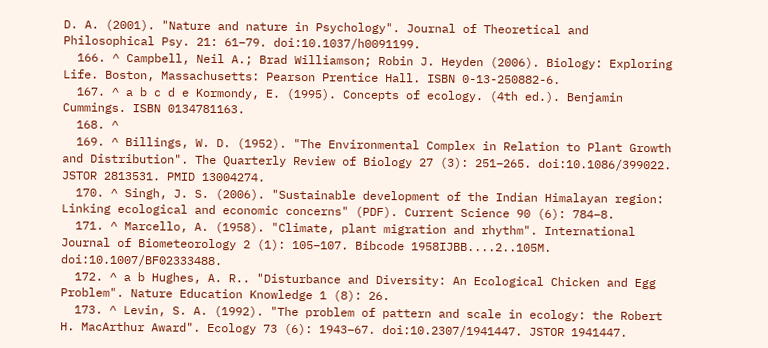D. A. (2001). "Nature and nature in Psychology". Journal of Theoretical and Philosophical Psy. 21: 61–79. doi:10.1037/h0091199.
  166. ^ Campbell, Neil A.; Brad Williamson; Robin J. Heyden (2006). Biology: Exploring Life. Boston, Massachusetts: Pearson Prentice Hall. ISBN 0-13-250882-6.
  167. ^ a b c d e Kormondy, E. (1995). Concepts of ecology. (4th ed.). Benjamin Cummings. ISBN 0134781163.
  168. ^
  169. ^ Billings, W. D. (1952). "The Environmental Complex in Relation to Plant Growth and Distribution". The Quarterly Review of Biology 27 (3): 251–265. doi:10.1086/399022. JSTOR 2813531. PMID 13004274.
  170. ^ Singh, J. S. (2006). "Sustainable development of the Indian Himalayan region: Linking ecological and economic concerns" (PDF). Current Science 90 (6): 784–8.
  171. ^ Marcello, A. (1958). "Climate, plant migration and rhythm". International Journal of Biometeorology 2 (1): 105–107. Bibcode 1958IJBB....2..105M. doi:10.1007/BF02333488.
  172. ^ a b Hughes, A. R.. "Disturbance and Diversity: An Ecological Chicken and Egg Problem". Nature Education Knowledge 1 (8): 26.
  173. ^ Levin, S. A. (1992). "The problem of pattern and scale in ecology: the Robert H. MacArthur Award". Ecology 73 (6): 1943–67. doi:10.2307/1941447. JSTOR 1941447.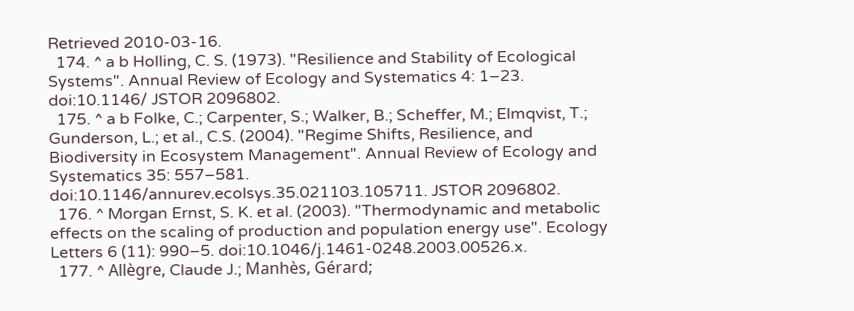Retrieved 2010-03-16.
  174. ^ a b Holling, C. S. (1973). "Resilience and Stability of Ecological Systems". Annual Review of Ecology and Systematics 4: 1–23. doi:10.1146/ JSTOR 2096802.
  175. ^ a b Folke, C.; Carpenter, S.; Walker, B.; Scheffer, M.; Elmqvist, T.; Gunderson, L.; et al., C.S. (2004). "Regime Shifts, Resilience, and Biodiversity in Ecosystem Management". Annual Review of Ecology and Systematics 35: 557–581. doi:10.1146/annurev.ecolsys.35.021103.105711. JSTOR 2096802.
  176. ^ Morgan Ernst, S. K. et al. (2003). "Thermodynamic and metabolic effects on the scaling of production and population energy use". Ecology Letters 6 (11): 990–5. doi:10.1046/j.1461-0248.2003.00526.x.
  177. ^ Allègre, Claude J.; Manhès, Gérard;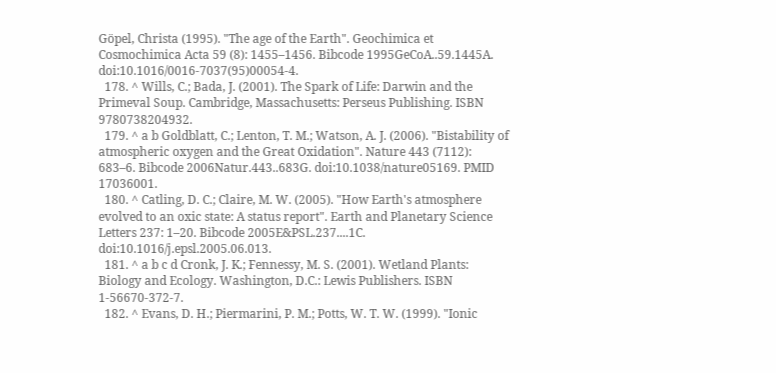Göpel, Christa (1995). "The age of the Earth". Geochimica et Cosmochimica Acta 59 (8): 1455–1456. Bibcode 1995GeCoA..59.1445A. doi:10.1016/0016-7037(95)00054-4.
  178. ^ Wills, C.; Bada, J. (2001). The Spark of Life: Darwin and the Primeval Soup. Cambridge, Massachusetts: Perseus Publishing. ISBN 9780738204932.
  179. ^ a b Goldblatt, C.; Lenton, T. M.; Watson, A. J. (2006). "Bistability of atmospheric oxygen and the Great Oxidation". Nature 443 (7112): 683–6. Bibcode 2006Natur.443..683G. doi:10.1038/nature05169. PMID 17036001.
  180. ^ Catling, D. C.; Claire, M. W. (2005). "How Earth's atmosphere evolved to an oxic state: A status report". Earth and Planetary Science Letters 237: 1–20. Bibcode 2005E&PSL.237....1C. doi:10.1016/j.epsl.2005.06.013.
  181. ^ a b c d Cronk, J. K.; Fennessy, M. S. (2001). Wetland Plants: Biology and Ecology. Washington, D.C.: Lewis Publishers. ISBN 1-56670-372-7.
  182. ^ Evans, D. H.; Piermarini, P. M.; Potts, W. T. W. (1999). "Ionic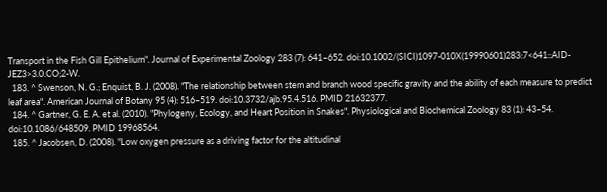Transport in the Fish Gill Epithelium". Journal of Experimental Zoology 283 (7): 641–652. doi:10.1002/(SICI)1097-010X(19990601)283:7<641::AID-JEZ3>3.0.CO;2-W.
  183. ^ Swenson, N. G.; Enquist, B. J. (2008). "The relationship between stem and branch wood specific gravity and the ability of each measure to predict leaf area". American Journal of Botany 95 (4): 516–519. doi:10.3732/ajb.95.4.516. PMID 21632377.
  184. ^ Gartner, G. E. A. et al. (2010). "Phylogeny, Ecology, and Heart Position in Snakes". Physiological and Biochemical Zoology 83 (1): 43–54. doi:10.1086/648509. PMID 19968564.
  185. ^ Jacobsen, D. (2008). "Low oxygen pressure as a driving factor for the altitudinal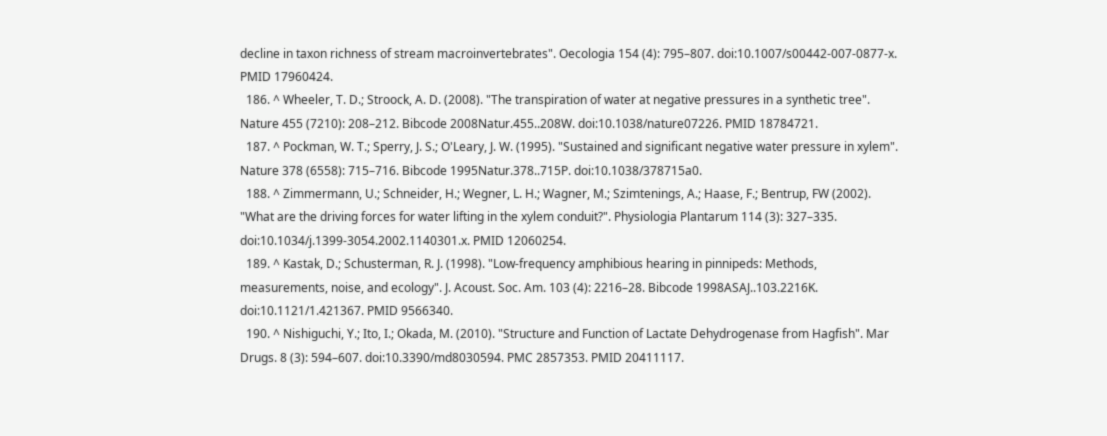decline in taxon richness of stream macroinvertebrates". Oecologia 154 (4): 795–807. doi:10.1007/s00442-007-0877-x. PMID 17960424.
  186. ^ Wheeler, T. D.; Stroock, A. D. (2008). "The transpiration of water at negative pressures in a synthetic tree". Nature 455 (7210): 208–212. Bibcode 2008Natur.455..208W. doi:10.1038/nature07226. PMID 18784721.
  187. ^ Pockman, W. T.; Sperry, J. S.; O'Leary, J. W. (1995). "Sustained and significant negative water pressure in xylem". Nature 378 (6558): 715–716. Bibcode 1995Natur.378..715P. doi:10.1038/378715a0.
  188. ^ Zimmermann, U.; Schneider, H.; Wegner, L. H.; Wagner, M.; Szimtenings, A.; Haase, F.; Bentrup, FW (2002). "What are the driving forces for water lifting in the xylem conduit?". Physiologia Plantarum 114 (3): 327–335. doi:10.1034/j.1399-3054.2002.1140301.x. PMID 12060254.
  189. ^ Kastak, D.; Schusterman, R. J. (1998). "Low-frequency amphibious hearing in pinnipeds: Methods, measurements, noise, and ecology". J. Acoust. Soc. Am. 103 (4): 2216–28. Bibcode 1998ASAJ..103.2216K. doi:10.1121/1.421367. PMID 9566340.
  190. ^ Nishiguchi, Y.; Ito, I.; Okada, M. (2010). "Structure and Function of Lactate Dehydrogenase from Hagfish". Mar Drugs. 8 (3): 594–607. doi:10.3390/md8030594. PMC 2857353. PMID 20411117.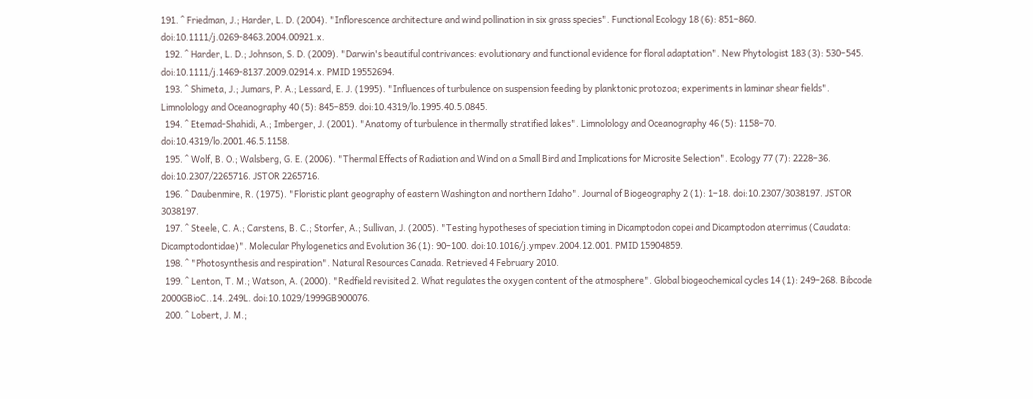191. ^ Friedman, J.; Harder, L. D. (2004). "Inflorescence architecture and wind pollination in six grass species". Functional Ecology 18 (6): 851–860. doi:10.1111/j.0269-8463.2004.00921.x.
  192. ^ Harder, L. D.; Johnson, S. D. (2009). "Darwin's beautiful contrivances: evolutionary and functional evidence for floral adaptation". New Phytologist 183 (3): 530–545. doi:10.1111/j.1469-8137.2009.02914.x. PMID 19552694.
  193. ^ Shimeta, J.; Jumars, P. A.; Lessard, E. J. (1995). "Influences of turbulence on suspension feeding by planktonic protozoa; experiments in laminar shear fields". Limnolology and Oceanography 40 (5): 845–859. doi:10.4319/lo.1995.40.5.0845.
  194. ^ Etemad-Shahidi, A.; Imberger, J. (2001). "Anatomy of turbulence in thermally stratified lakes". Limnolology and Oceanography 46 (5): 1158–70. doi:10.4319/lo.2001.46.5.1158.
  195. ^ Wolf, B. O.; Walsberg, G. E. (2006). "Thermal Effects of Radiation and Wind on a Small Bird and Implications for Microsite Selection". Ecology 77 (7): 2228–36. doi:10.2307/2265716. JSTOR 2265716.
  196. ^ Daubenmire, R. (1975). "Floristic plant geography of eastern Washington and northern Idaho". Journal of Biogeography 2 (1): 1–18. doi:10.2307/3038197. JSTOR 3038197.
  197. ^ Steele, C. A.; Carstens, B. C.; Storfer, A.; Sullivan, J. (2005). "Testing hypotheses of speciation timing in Dicamptodon copei and Dicamptodon aterrimus (Caudata: Dicamptodontidae)". Molecular Phylogenetics and Evolution 36 (1): 90–100. doi:10.1016/j.ympev.2004.12.001. PMID 15904859.
  198. ^ "Photosynthesis and respiration". Natural Resources Canada. Retrieved 4 February 2010.
  199. ^ Lenton, T. M.; Watson, A. (2000). "Redfield revisited 2. What regulates the oxygen content of the atmosphere". Global biogeochemical cycles 14 (1): 249–268. Bibcode 2000GBioC..14..249L. doi:10.1029/1999GB900076.
  200. ^ Lobert, J. M.;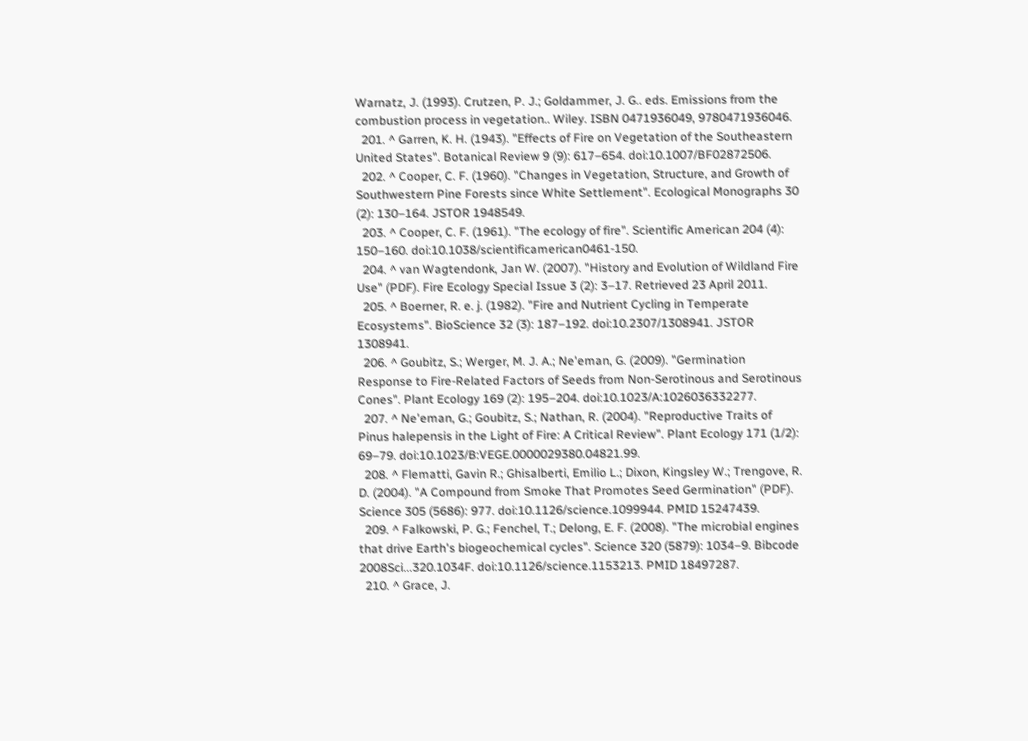Warnatz, J. (1993). Crutzen, P. J.; Goldammer, J. G.. eds. Emissions from the combustion process in vegetation.. Wiley. ISBN 0471936049, 9780471936046.
  201. ^ Garren, K. H. (1943). "Effects of Fire on Vegetation of the Southeastern United States". Botanical Review 9 (9): 617–654. doi:10.1007/BF02872506.
  202. ^ Cooper, C. F. (1960). "Changes in Vegetation, Structure, and Growth of Southwestern Pine Forests since White Settlement". Ecological Monographs 30 (2): 130–164. JSTOR 1948549.
  203. ^ Cooper, C. F. (1961). "The ecology of fire". Scientific American 204 (4): 150–160. doi:10.1038/scientificamerican0461-150.
  204. ^ van Wagtendonk, Jan W. (2007). "History and Evolution of Wildland Fire Use" (PDF). Fire Ecology Special Issue 3 (2): 3–17. Retrieved 23 April 2011.
  205. ^ Boerner, R. e. j. (1982). "Fire and Nutrient Cycling in Temperate Ecosystems". BioScience 32 (3): 187–192. doi:10.2307/1308941. JSTOR 1308941.
  206. ^ Goubitz, S.; Werger, M. J. A.; Ne'eman, G. (2009). "Germination Response to Fire-Related Factors of Seeds from Non-Serotinous and Serotinous Cones". Plant Ecology 169 (2): 195–204. doi:10.1023/A:1026036332277.
  207. ^ Ne'eman, G.; Goubitz, S.; Nathan, R. (2004). "Reproductive Traits of Pinus halepensis in the Light of Fire: A Critical Review". Plant Ecology 171 (1/2): 69–79. doi:10.1023/B:VEGE.0000029380.04821.99.
  208. ^ Flematti, Gavin R.; Ghisalberti, Emilio L.; Dixon, Kingsley W.; Trengove, R. D. (2004). "A Compound from Smoke That Promotes Seed Germination" (PDF). Science 305 (5686): 977. doi:10.1126/science.1099944. PMID 15247439.
  209. ^ Falkowski, P. G.; Fenchel, T.; Delong, E. F. (2008). "The microbial engines that drive Earth's biogeochemical cycles". Science 320 (5879): 1034–9. Bibcode 2008Sci...320.1034F. doi:10.1126/science.1153213. PMID 18497287.
  210. ^ Grace, J.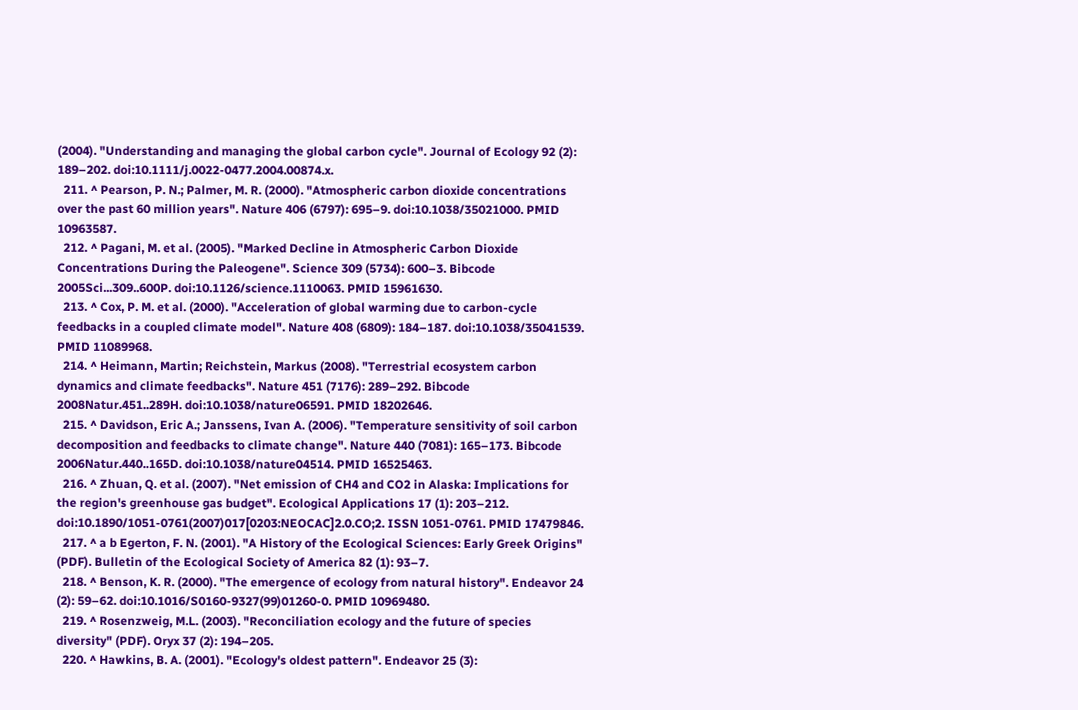(2004). "Understanding and managing the global carbon cycle". Journal of Ecology 92 (2): 189–202. doi:10.1111/j.0022-0477.2004.00874.x.
  211. ^ Pearson, P. N.; Palmer, M. R. (2000). "Atmospheric carbon dioxide concentrations over the past 60 million years". Nature 406 (6797): 695–9. doi:10.1038/35021000. PMID 10963587.
  212. ^ Pagani, M. et al. (2005). "Marked Decline in Atmospheric Carbon Dioxide Concentrations During the Paleogene". Science 309 (5734): 600–3. Bibcode 2005Sci...309..600P. doi:10.1126/science.1110063. PMID 15961630.
  213. ^ Cox, P. M. et al. (2000). "Acceleration of global warming due to carbon-cycle feedbacks in a coupled climate model". Nature 408 (6809): 184–187. doi:10.1038/35041539. PMID 11089968.
  214. ^ Heimann, Martin; Reichstein, Markus (2008). "Terrestrial ecosystem carbon dynamics and climate feedbacks". Nature 451 (7176): 289–292. Bibcode 2008Natur.451..289H. doi:10.1038/nature06591. PMID 18202646.
  215. ^ Davidson, Eric A.; Janssens, Ivan A. (2006). "Temperature sensitivity of soil carbon decomposition and feedbacks to climate change". Nature 440 (7081): 165–173. Bibcode 2006Natur.440..165D. doi:10.1038/nature04514. PMID 16525463.
  216. ^ Zhuan, Q. et al. (2007). "Net emission of CH4 and CO2 in Alaska: Implications for the region's greenhouse gas budget". Ecological Applications 17 (1): 203–212. doi:10.1890/1051-0761(2007)017[0203:NEOCAC]2.0.CO;2. ISSN 1051-0761. PMID 17479846.
  217. ^ a b Egerton, F. N. (2001). "A History of the Ecological Sciences: Early Greek Origins" (PDF). Bulletin of the Ecological Society of America 82 (1): 93–7.
  218. ^ Benson, K. R. (2000). "The emergence of ecology from natural history". Endeavor 24 (2): 59–62. doi:10.1016/S0160-9327(99)01260-0. PMID 10969480.
  219. ^ Rosenzweig, M.L. (2003). "Reconciliation ecology and the future of species diversity" (PDF). Oryx 37 (2): 194–205.
  220. ^ Hawkins, B. A. (2001). "Ecology's oldest pattern". Endeavor 25 (3):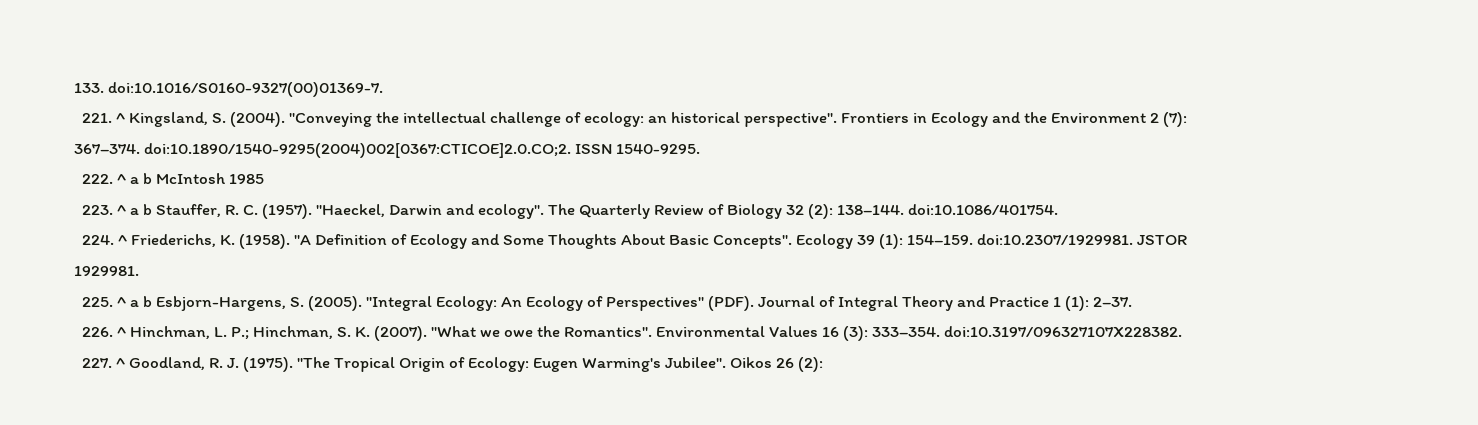133. doi:10.1016/S0160-9327(00)01369-7.
  221. ^ Kingsland, S. (2004). "Conveying the intellectual challenge of ecology: an historical perspective". Frontiers in Ecology and the Environment 2 (7): 367–374. doi:10.1890/1540-9295(2004)002[0367:CTICOE]2.0.CO;2. ISSN 1540-9295.
  222. ^ a b McIntosh 1985
  223. ^ a b Stauffer, R. C. (1957). "Haeckel, Darwin and ecology". The Quarterly Review of Biology 32 (2): 138–144. doi:10.1086/401754.
  224. ^ Friederichs, K. (1958). "A Definition of Ecology and Some Thoughts About Basic Concepts". Ecology 39 (1): 154–159. doi:10.2307/1929981. JSTOR 1929981.
  225. ^ a b Esbjorn-Hargens, S. (2005). "Integral Ecology: An Ecology of Perspectives" (PDF). Journal of Integral Theory and Practice 1 (1): 2–37.
  226. ^ Hinchman, L. P.; Hinchman, S. K. (2007). "What we owe the Romantics". Environmental Values 16 (3): 333–354. doi:10.3197/096327107X228382.
  227. ^ Goodland, R. J. (1975). "The Tropical Origin of Ecology: Eugen Warming's Jubilee". Oikos 26 (2):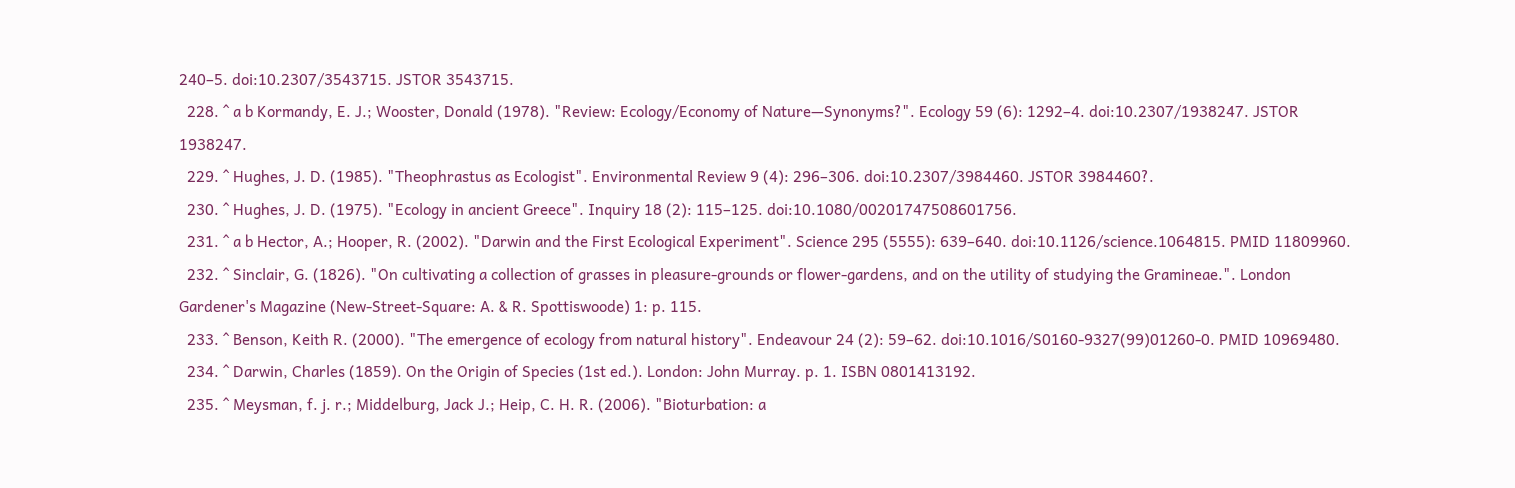240–5. doi:10.2307/3543715. JSTOR 3543715.
  228. ^ a b Kormandy, E. J.; Wooster, Donald (1978). "Review: Ecology/Economy of Nature—Synonyms?". Ecology 59 (6): 1292–4. doi:10.2307/1938247. JSTOR 1938247.
  229. ^ Hughes, J. D. (1985). "Theophrastus as Ecologist". Environmental Review 9 (4): 296–306. doi:10.2307/3984460. JSTOR 3984460?.
  230. ^ Hughes, J. D. (1975). "Ecology in ancient Greece". Inquiry 18 (2): 115–125. doi:10.1080/00201747508601756.
  231. ^ a b Hector, A.; Hooper, R. (2002). "Darwin and the First Ecological Experiment". Science 295 (5555): 639–640. doi:10.1126/science.1064815. PMID 11809960.
  232. ^ Sinclair, G. (1826). "On cultivating a collection of grasses in pleasure-grounds or flower-gardens, and on the utility of studying the Gramineae.". London Gardener's Magazine (New-Street-Square: A. & R. Spottiswoode) 1: p. 115.
  233. ^ Benson, Keith R. (2000). "The emergence of ecology from natural history". Endeavour 24 (2): 59–62. doi:10.1016/S0160-9327(99)01260-0. PMID 10969480.
  234. ^ Darwin, Charles (1859). On the Origin of Species (1st ed.). London: John Murray. p. 1. ISBN 0801413192.
  235. ^ Meysman, f. j. r.; Middelburg, Jack J.; Heip, C. H. R. (2006). "Bioturbation: a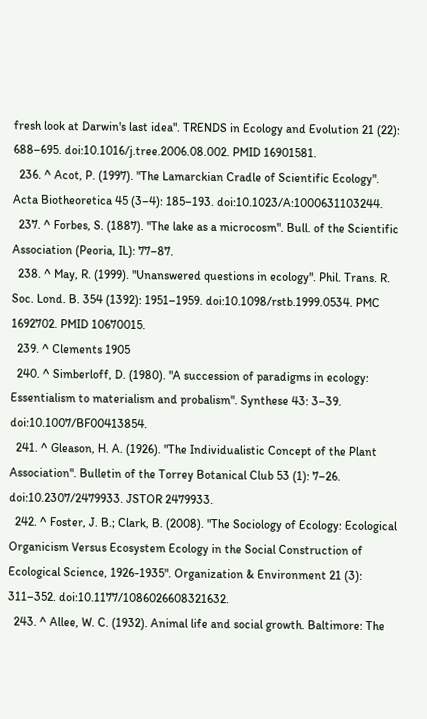fresh look at Darwin's last idea". TRENDS in Ecology and Evolution 21 (22): 688–695. doi:10.1016/j.tree.2006.08.002. PMID 16901581.
  236. ^ Acot, P. (1997). "The Lamarckian Cradle of Scientific Ecology". Acta Biotheoretica 45 (3–4): 185–193. doi:10.1023/A:1000631103244.
  237. ^ Forbes, S. (1887). "The lake as a microcosm". Bull. of the Scientific Association (Peoria, IL): 77–87.
  238. ^ May, R. (1999). "Unanswered questions in ecology". Phil. Trans. R. Soc. Lond. B. 354 (1392): 1951–1959. doi:10.1098/rstb.1999.0534. PMC 1692702. PMID 10670015.
  239. ^ Clements 1905
  240. ^ Simberloff, D. (1980). "A succession of paradigms in ecology: Essentialism to materialism and probalism". Synthese 43: 3–39. doi:10.1007/BF00413854.
  241. ^ Gleason, H. A. (1926). "The Individualistic Concept of the Plant Association". Bulletin of the Torrey Botanical Club 53 (1): 7–26. doi:10.2307/2479933. JSTOR 2479933.
  242. ^ Foster, J. B.; Clark, B. (2008). "The Sociology of Ecology: Ecological Organicism Versus Ecosystem Ecology in the Social Construction of Ecological Science, 1926-1935". Organization & Environment 21 (3): 311–352. doi:10.1177/1086026608321632.
  243. ^ Allee, W. C. (1932). Animal life and social growth. Baltimore: The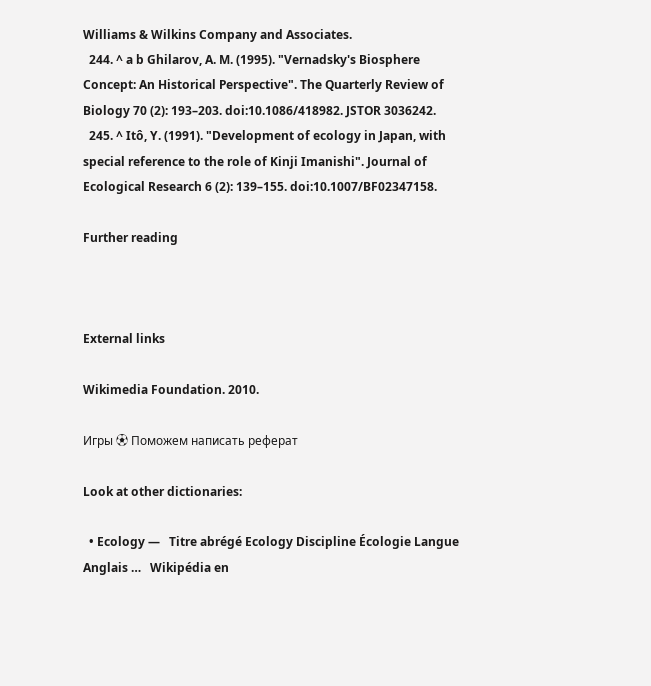Williams & Wilkins Company and Associates.
  244. ^ a b Ghilarov, A. M. (1995). "Vernadsky's Biosphere Concept: An Historical Perspective". The Quarterly Review of Biology 70 (2): 193–203. doi:10.1086/418982. JSTOR 3036242.
  245. ^ Itô, Y. (1991). "Development of ecology in Japan, with special reference to the role of Kinji Imanishi". Journal of Ecological Research 6 (2): 139–155. doi:10.1007/BF02347158.

Further reading



External links

Wikimedia Foundation. 2010.

Игры ⚽ Поможем написать реферат

Look at other dictionaries:

  • Ecology —   Titre abrégé Ecology Discipline Écologie Langue Anglais …   Wikipédia en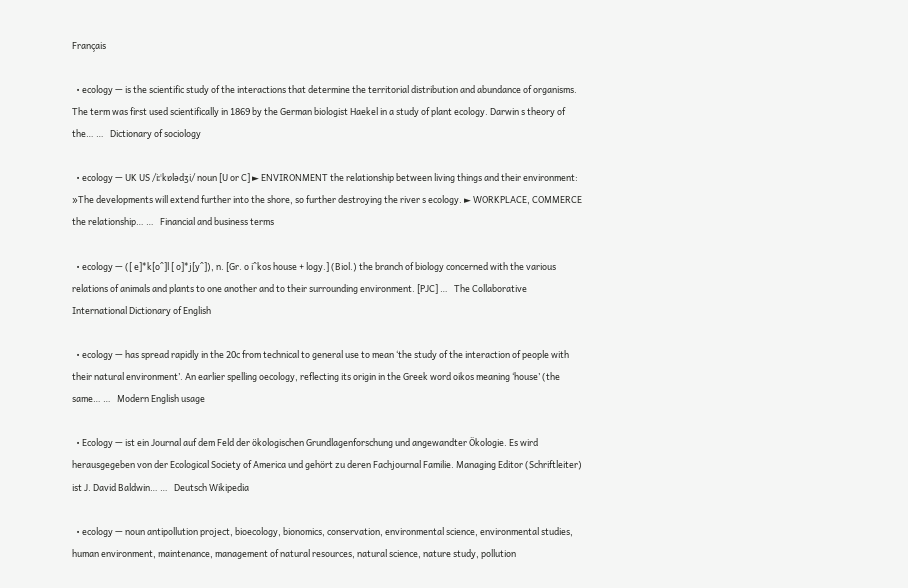Français

  • ecology — is the scientific study of the interactions that determine the territorial distribution and abundance of organisms. The term was first used scientifically in 1869 by the German biologist Haekel in a study of plant ecology. Darwin s theory of the… …   Dictionary of sociology

  • ecology — UK US /iːˈkɒlədʒi/ noun [U or C] ► ENVIRONMENT the relationship between living things and their environment: »The developments will extend further into the shore, so further destroying the river s ecology. ► WORKPLACE, COMMERCE the relationship… …   Financial and business terms

  • ecology — ([ e]*k[o^]l [ o]*j[y^]), n. [Gr. o i^kos house + logy.] (Biol.) the branch of biology concerned with the various relations of animals and plants to one another and to their surrounding environment. [PJC] …   The Collaborative International Dictionary of English

  • ecology — has spread rapidly in the 20c from technical to general use to mean ‘the study of the interaction of people with their natural environment’. An earlier spelling oecology, reflecting its origin in the Greek word oikos meaning ‘house’ (the same… …   Modern English usage

  • Ecology — ist ein Journal auf dem Feld der ökologischen Grundlagenforschung und angewandter Ökologie. Es wird herausgegeben von der Ecological Society of America und gehört zu deren Fachjournal Familie. Managing Editor (Schriftleiter) ist J. David Baldwin… …   Deutsch Wikipedia

  • ecology — noun antipollution project, bioecology, bionomics, conservation, environmental science, environmental studies, human environment, maintenance, management of natural resources, natural science, nature study, pollution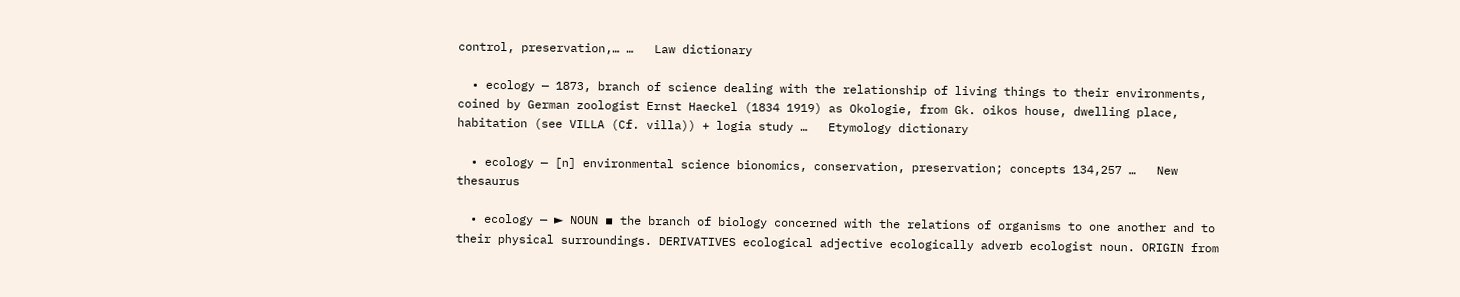control, preservation,… …   Law dictionary

  • ecology — 1873, branch of science dealing with the relationship of living things to their environments, coined by German zoologist Ernst Haeckel (1834 1919) as Okologie, from Gk. oikos house, dwelling place, habitation (see VILLA (Cf. villa)) + logia study …   Etymology dictionary

  • ecology — [n] environmental science bionomics, conservation, preservation; concepts 134,257 …   New thesaurus

  • ecology — ► NOUN ▪ the branch of biology concerned with the relations of organisms to one another and to their physical surroundings. DERIVATIVES ecological adjective ecologically adverb ecologist noun. ORIGIN from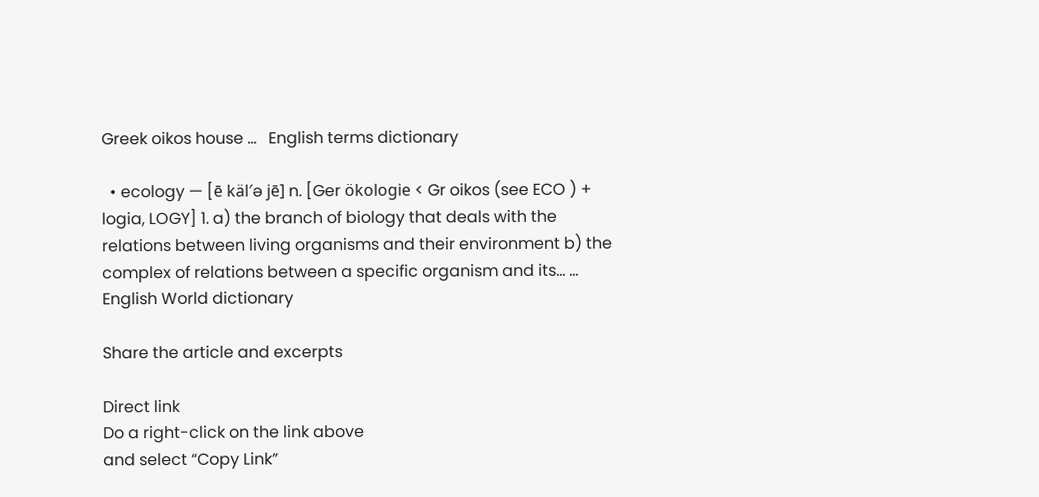Greek oikos house …   English terms dictionary

  • ecology — [ē käl′ə jē] n. [Ger ökologie < Gr oikos (see ECO ) + logia, LOGY] 1. a) the branch of biology that deals with the relations between living organisms and their environment b) the complex of relations between a specific organism and its… …   English World dictionary

Share the article and excerpts

Direct link
Do a right-click on the link above
and select “Copy Link”